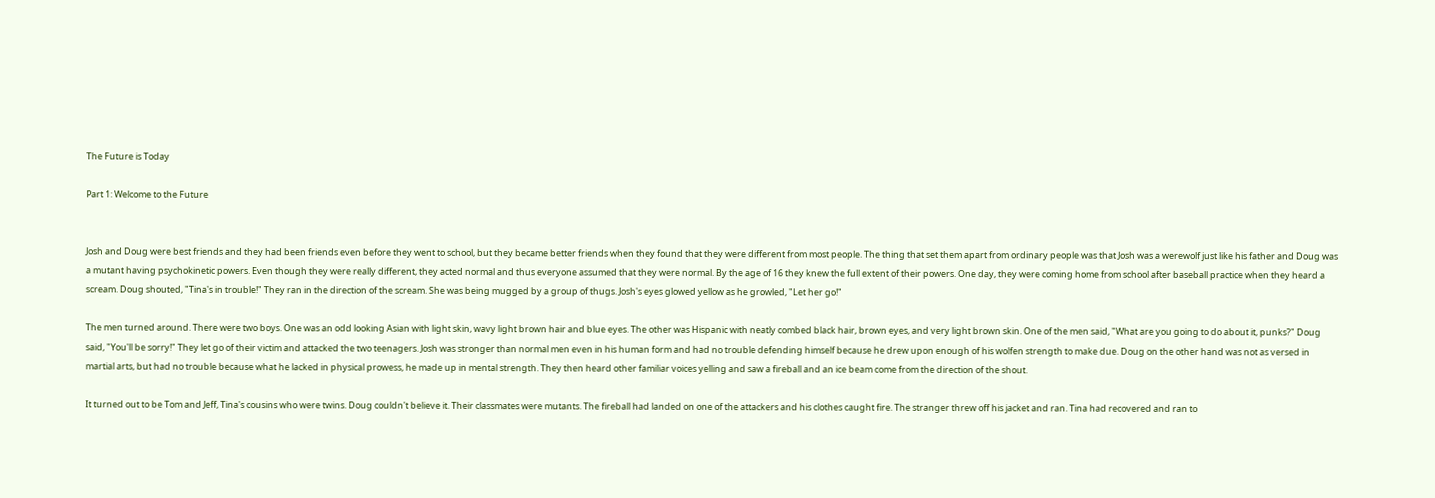The Future is Today

Part 1: Welcome to the Future


Josh and Doug were best friends and they had been friends even before they went to school, but they became better friends when they found that they were different from most people. The thing that set them apart from ordinary people was that Josh was a werewolf just like his father and Doug was a mutant having psychokinetic powers. Even though they were really different, they acted normal and thus everyone assumed that they were normal. By the age of 16 they knew the full extent of their powers. One day, they were coming home from school after baseball practice when they heard a scream. Doug shouted, "Tina's in trouble!" They ran in the direction of the scream. She was being mugged by a group of thugs. Josh's eyes glowed yellow as he growled, "Let her go!"

The men turned around. There were two boys. One was an odd looking Asian with light skin, wavy light brown hair and blue eyes. The other was Hispanic with neatly combed black hair, brown eyes, and very light brown skin. One of the men said, "What are you going to do about it, punks?" Doug said, "You'll be sorry!" They let go of their victim and attacked the two teenagers. Josh was stronger than normal men even in his human form and had no trouble defending himself because he drew upon enough of his wolfen strength to make due. Doug on the other hand was not as versed in martial arts, but had no trouble because what he lacked in physical prowess, he made up in mental strength. They then heard other familiar voices yelling and saw a fireball and an ice beam come from the direction of the shout.

It turned out to be Tom and Jeff, Tina's cousins who were twins. Doug couldn't believe it. Their classmates were mutants. The fireball had landed on one of the attackers and his clothes caught fire. The stranger threw off his jacket and ran. Tina had recovered and ran to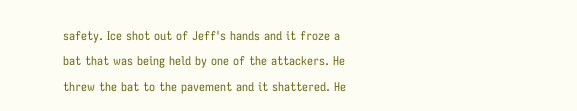safety. Ice shot out of Jeff's hands and it froze a bat that was being held by one of the attackers. He threw the bat to the pavement and it shattered. He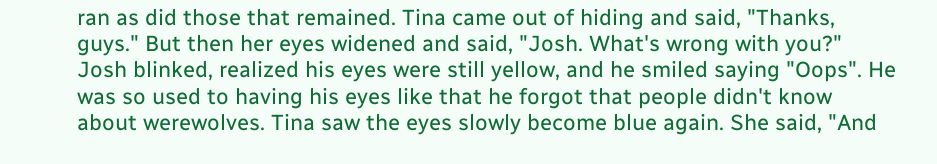ran as did those that remained. Tina came out of hiding and said, "Thanks, guys." But then her eyes widened and said, "Josh. What's wrong with you?" Josh blinked, realized his eyes were still yellow, and he smiled saying "Oops". He was so used to having his eyes like that he forgot that people didn't know about werewolves. Tina saw the eyes slowly become blue again. She said, "And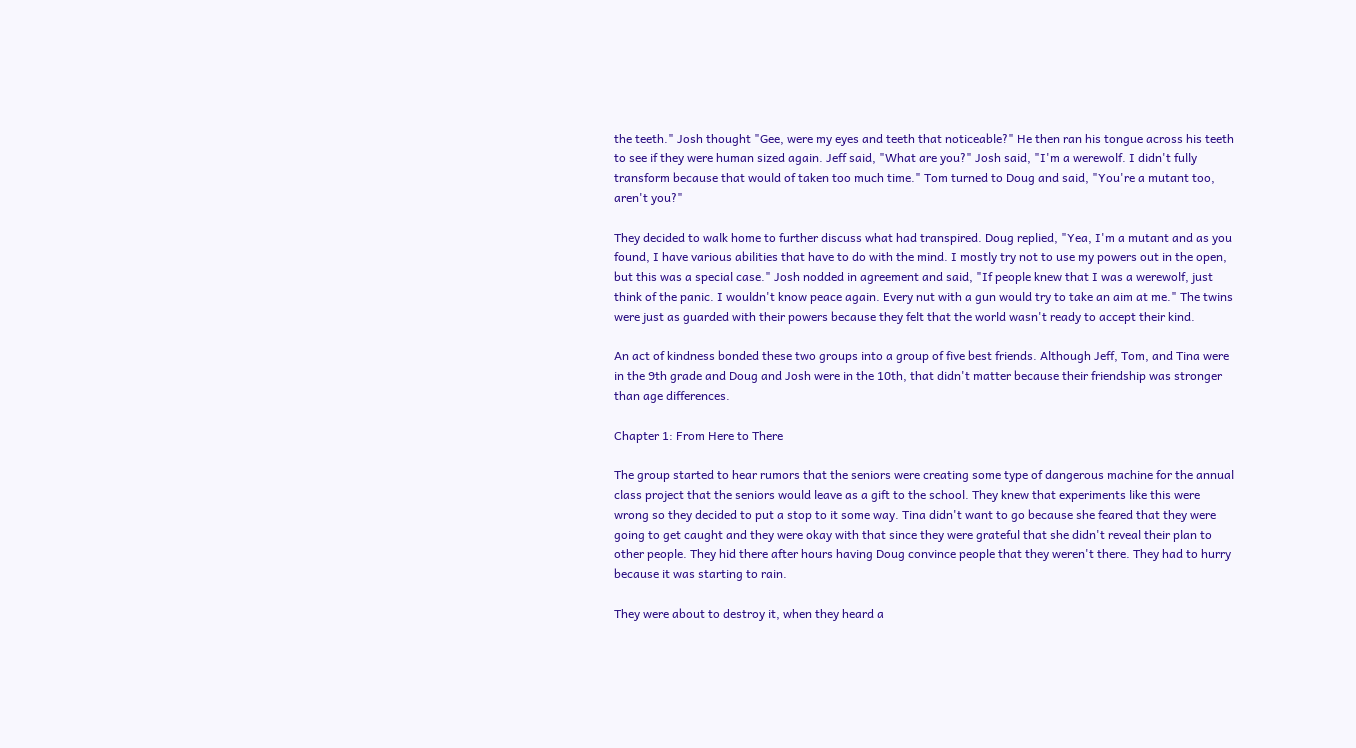the teeth." Josh thought "Gee, were my eyes and teeth that noticeable?" He then ran his tongue across his teeth to see if they were human sized again. Jeff said, "What are you?" Josh said, "I'm a werewolf. I didn't fully transform because that would of taken too much time." Tom turned to Doug and said, "You're a mutant too, aren't you?"

They decided to walk home to further discuss what had transpired. Doug replied, "Yea, I'm a mutant and as you found, I have various abilities that have to do with the mind. I mostly try not to use my powers out in the open, but this was a special case." Josh nodded in agreement and said, "If people knew that I was a werewolf, just think of the panic. I wouldn't know peace again. Every nut with a gun would try to take an aim at me." The twins were just as guarded with their powers because they felt that the world wasn't ready to accept their kind.

An act of kindness bonded these two groups into a group of five best friends. Although Jeff, Tom, and Tina were in the 9th grade and Doug and Josh were in the 10th, that didn't matter because their friendship was stronger than age differences.

Chapter 1: From Here to There

The group started to hear rumors that the seniors were creating some type of dangerous machine for the annual class project that the seniors would leave as a gift to the school. They knew that experiments like this were wrong so they decided to put a stop to it some way. Tina didn't want to go because she feared that they were going to get caught and they were okay with that since they were grateful that she didn't reveal their plan to other people. They hid there after hours having Doug convince people that they weren't there. They had to hurry because it was starting to rain.

They were about to destroy it, when they heard a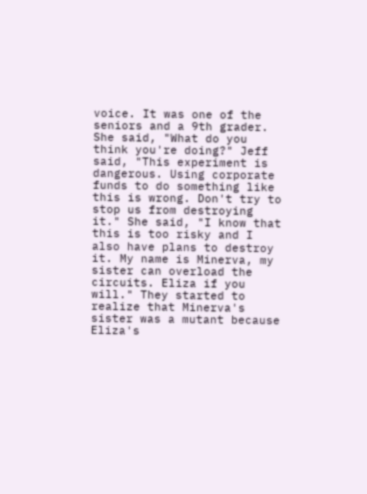voice. It was one of the seniors and a 9th grader. She said, "What do you think you're doing?" Jeff said, "This experiment is dangerous. Using corporate funds to do something like this is wrong. Don't try to stop us from destroying it." She said, "I know that this is too risky and I also have plans to destroy it. My name is Minerva, my sister can overload the circuits. Eliza if you will." They started to realize that Minerva's sister was a mutant because Eliza's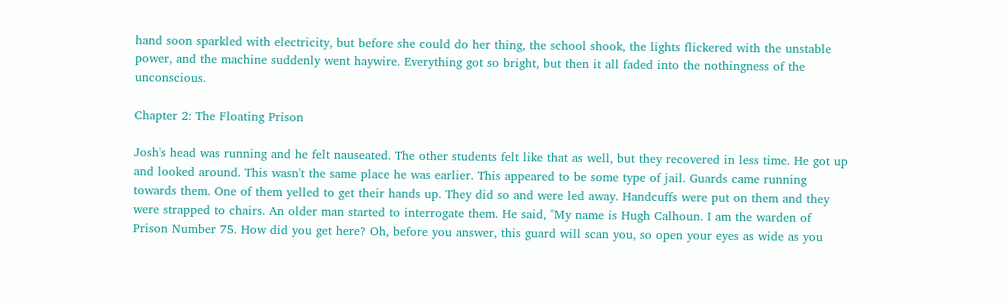hand soon sparkled with electricity, but before she could do her thing, the school shook, the lights flickered with the unstable power, and the machine suddenly went haywire. Everything got so bright, but then it all faded into the nothingness of the unconscious.

Chapter 2: The Floating Prison

Josh's head was running and he felt nauseated. The other students felt like that as well, but they recovered in less time. He got up and looked around. This wasn't the same place he was earlier. This appeared to be some type of jail. Guards came running towards them. One of them yelled to get their hands up. They did so and were led away. Handcuffs were put on them and they were strapped to chairs. An older man started to interrogate them. He said, "My name is Hugh Calhoun. I am the warden of Prison Number 75. How did you get here? Oh, before you answer, this guard will scan you, so open your eyes as wide as you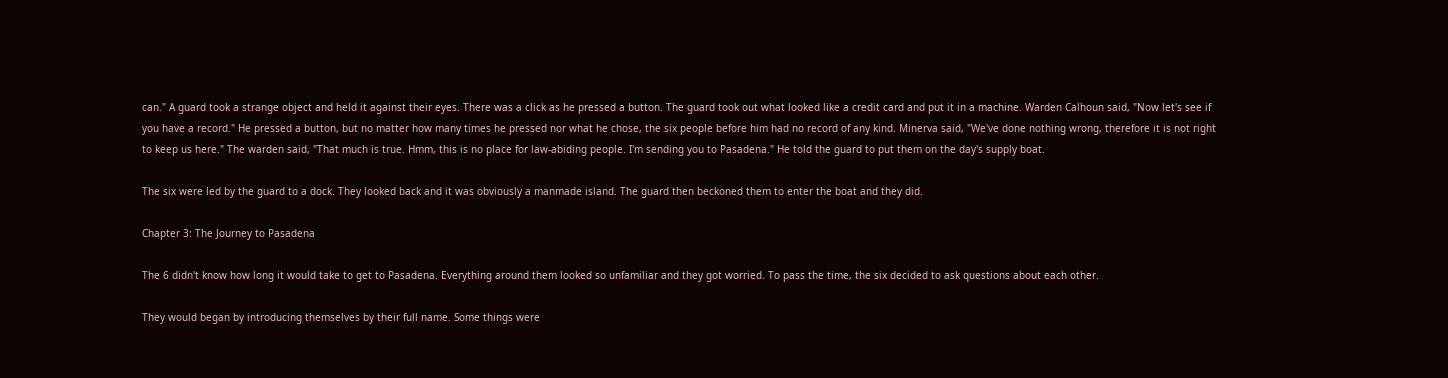can." A guard took a strange object and held it against their eyes. There was a click as he pressed a button. The guard took out what looked like a credit card and put it in a machine. Warden Calhoun said, "Now let's see if you have a record." He pressed a button, but no matter how many times he pressed nor what he chose, the six people before him had no record of any kind. Minerva said, "We've done nothing wrong, therefore it is not right to keep us here." The warden said, "That much is true. Hmm, this is no place for law-abiding people. I'm sending you to Pasadena." He told the guard to put them on the day's supply boat.

The six were led by the guard to a dock. They looked back and it was obviously a manmade island. The guard then beckoned them to enter the boat and they did.

Chapter 3: The Journey to Pasadena

The 6 didn't know how long it would take to get to Pasadena. Everything around them looked so unfamiliar and they got worried. To pass the time, the six decided to ask questions about each other.

They would began by introducing themselves by their full name. Some things were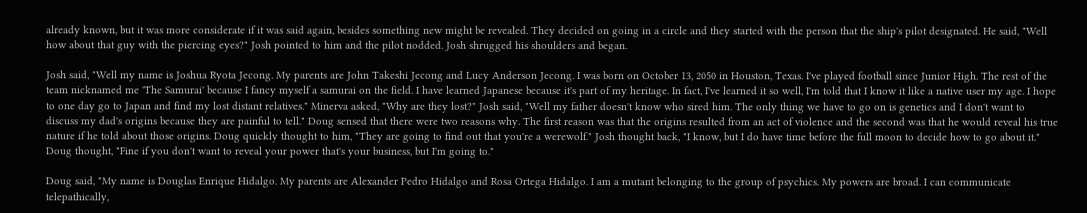already known, but it was more considerate if it was said again, besides something new might be revealed. They decided on going in a circle and they started with the person that the ship's pilot designated. He said, "Well how about that guy with the piercing eyes?" Josh pointed to him and the pilot nodded. Josh shrugged his shoulders and began.

Josh said, "Well my name is Joshua Ryota Jecong. My parents are John Takeshi Jecong and Lucy Anderson Jecong. I was born on October 13, 2050 in Houston, Texas. I've played football since Junior High. The rest of the team nicknamed me 'The Samurai' because I fancy myself a samurai on the field. I have learned Japanese because it's part of my heritage. In fact, I've learned it so well, I'm told that I know it like a native user my age. I hope to one day go to Japan and find my lost distant relatives." Minerva asked, "Why are they lost?" Josh said, "Well my father doesn't know who sired him. The only thing we have to go on is genetics and I don't want to discuss my dad's origins because they are painful to tell." Doug sensed that there were two reasons why. The first reason was that the origins resulted from an act of violence and the second was that he would reveal his true nature if he told about those origins. Doug quickly thought to him, "They are going to find out that you're a werewolf." Josh thought back, "I know, but I do have time before the full moon to decide how to go about it." Doug thought, "Fine if you don't want to reveal your power that's your business, but I'm going to."

Doug said, "My name is Douglas Enrique Hidalgo. My parents are Alexander Pedro Hidalgo and Rosa Ortega Hidalgo. I am a mutant belonging to the group of psychics. My powers are broad. I can communicate telepathically,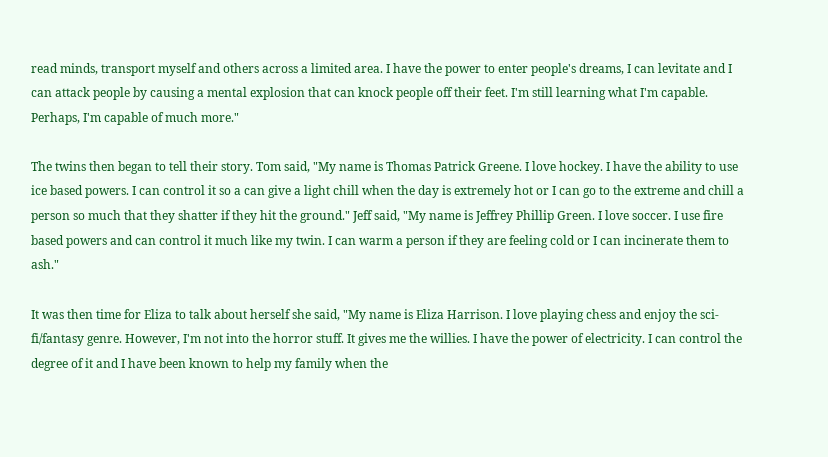read minds, transport myself and others across a limited area. I have the power to enter people's dreams, I can levitate and I can attack people by causing a mental explosion that can knock people off their feet. I'm still learning what I'm capable. Perhaps, I'm capable of much more."

The twins then began to tell their story. Tom said, "My name is Thomas Patrick Greene. I love hockey. I have the ability to use ice based powers. I can control it so a can give a light chill when the day is extremely hot or I can go to the extreme and chill a person so much that they shatter if they hit the ground." Jeff said, "My name is Jeffrey Phillip Green. I love soccer. I use fire based powers and can control it much like my twin. I can warm a person if they are feeling cold or I can incinerate them to ash."

It was then time for Eliza to talk about herself she said, "My name is Eliza Harrison. I love playing chess and enjoy the sci-fi/fantasy genre. However, I'm not into the horror stuff. It gives me the willies. I have the power of electricity. I can control the degree of it and I have been known to help my family when the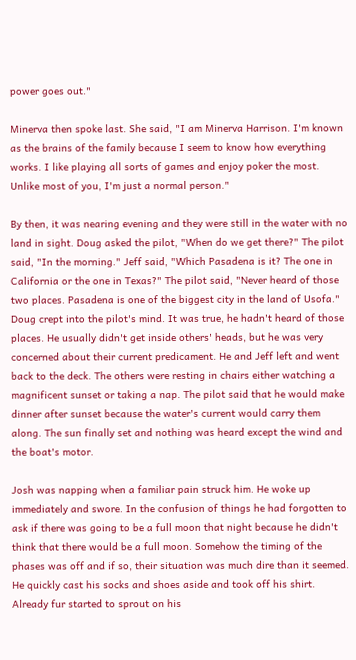power goes out."

Minerva then spoke last. She said, "I am Minerva Harrison. I'm known as the brains of the family because I seem to know how everything works. I like playing all sorts of games and enjoy poker the most. Unlike most of you, I'm just a normal person."

By then, it was nearing evening and they were still in the water with no land in sight. Doug asked the pilot, "When do we get there?" The pilot said, "In the morning." Jeff said, "Which Pasadena is it? The one in California or the one in Texas?" The pilot said, "Never heard of those two places. Pasadena is one of the biggest city in the land of Usofa." Doug crept into the pilot's mind. It was true, he hadn't heard of those places. He usually didn't get inside others' heads, but he was very concerned about their current predicament. He and Jeff left and went back to the deck. The others were resting in chairs either watching a magnificent sunset or taking a nap. The pilot said that he would make dinner after sunset because the water's current would carry them along. The sun finally set and nothing was heard except the wind and the boat's motor.

Josh was napping when a familiar pain struck him. He woke up immediately and swore. In the confusion of things he had forgotten to ask if there was going to be a full moon that night because he didn't think that there would be a full moon. Somehow the timing of the phases was off and if so, their situation was much dire than it seemed. He quickly cast his socks and shoes aside and took off his shirt. Already fur started to sprout on his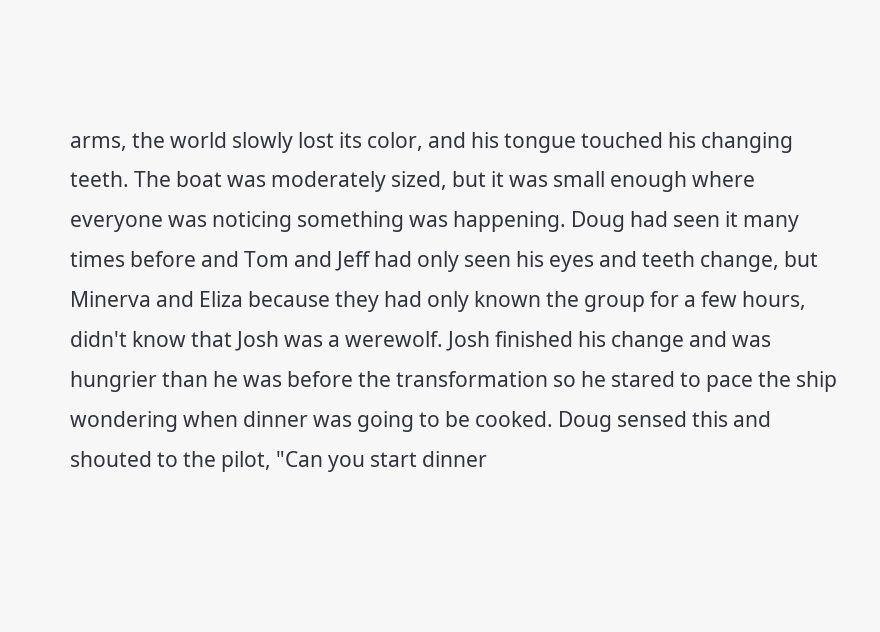arms, the world slowly lost its color, and his tongue touched his changing teeth. The boat was moderately sized, but it was small enough where everyone was noticing something was happening. Doug had seen it many times before and Tom and Jeff had only seen his eyes and teeth change, but Minerva and Eliza because they had only known the group for a few hours, didn't know that Josh was a werewolf. Josh finished his change and was hungrier than he was before the transformation so he stared to pace the ship wondering when dinner was going to be cooked. Doug sensed this and shouted to the pilot, "Can you start dinner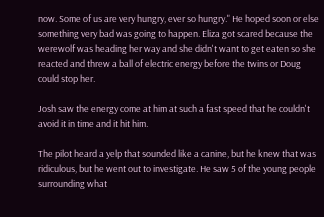now. Some of us are very hungry, ever so hungry." He hoped soon or else something very bad was going to happen. Eliza got scared because the werewolf was heading her way and she didn't want to get eaten so she reacted and threw a ball of electric energy before the twins or Doug could stop her.

Josh saw the energy come at him at such a fast speed that he couldn't avoid it in time and it hit him.

The pilot heard a yelp that sounded like a canine, but he knew that was ridiculous, but he went out to investigate. He saw 5 of the young people surrounding what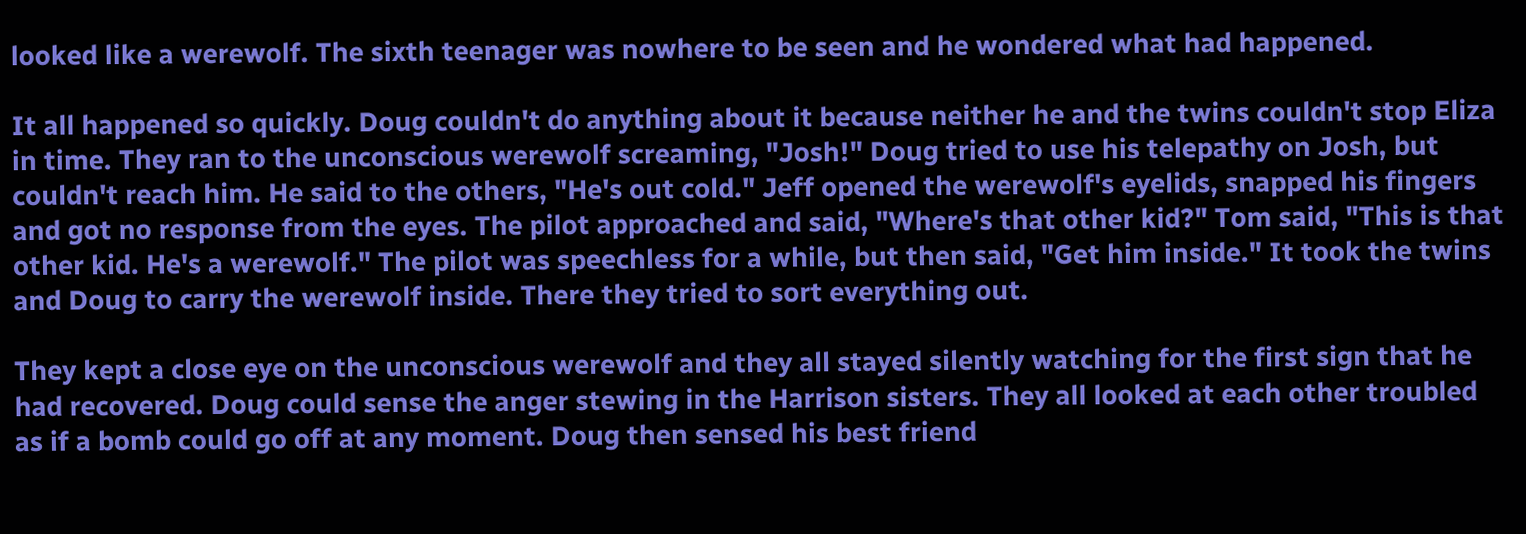looked like a werewolf. The sixth teenager was nowhere to be seen and he wondered what had happened.

It all happened so quickly. Doug couldn't do anything about it because neither he and the twins couldn't stop Eliza in time. They ran to the unconscious werewolf screaming, "Josh!" Doug tried to use his telepathy on Josh, but couldn't reach him. He said to the others, "He's out cold." Jeff opened the werewolf's eyelids, snapped his fingers and got no response from the eyes. The pilot approached and said, "Where's that other kid?" Tom said, "This is that other kid. He's a werewolf." The pilot was speechless for a while, but then said, "Get him inside." It took the twins and Doug to carry the werewolf inside. There they tried to sort everything out.

They kept a close eye on the unconscious werewolf and they all stayed silently watching for the first sign that he had recovered. Doug could sense the anger stewing in the Harrison sisters. They all looked at each other troubled as if a bomb could go off at any moment. Doug then sensed his best friend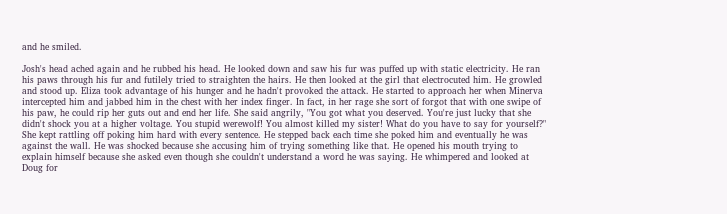and he smiled.

Josh's head ached again and he rubbed his head. He looked down and saw his fur was puffed up with static electricity. He ran his paws through his fur and futilely tried to straighten the hairs. He then looked at the girl that electrocuted him. He growled and stood up. Eliza took advantage of his hunger and he hadn't provoked the attack. He started to approach her when Minerva intercepted him and jabbed him in the chest with her index finger. In fact, in her rage she sort of forgot that with one swipe of his paw, he could rip her guts out and end her life. She said angrily, "You got what you deserved. You're just lucky that she didn't shock you at a higher voltage. You stupid werewolf! You almost killed my sister! What do you have to say for yourself?" She kept rattling off poking him hard with every sentence. He stepped back each time she poked him and eventually he was against the wall. He was shocked because she accusing him of trying something like that. He opened his mouth trying to explain himself because she asked even though she couldn't understand a word he was saying. He whimpered and looked at Doug for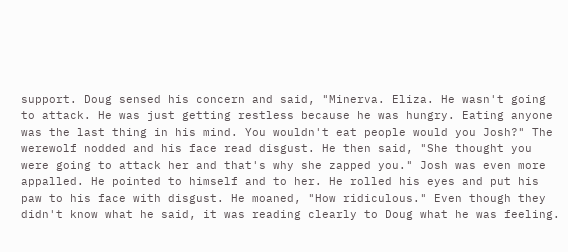support. Doug sensed his concern and said, "Minerva. Eliza. He wasn't going to attack. He was just getting restless because he was hungry. Eating anyone was the last thing in his mind. You wouldn't eat people would you Josh?" The werewolf nodded and his face read disgust. He then said, "She thought you were going to attack her and that's why she zapped you." Josh was even more appalled. He pointed to himself and to her. He rolled his eyes and put his paw to his face with disgust. He moaned, "How ridiculous." Even though they didn't know what he said, it was reading clearly to Doug what he was feeling.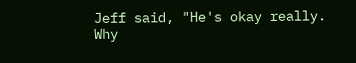Jeff said, "He's okay really. Why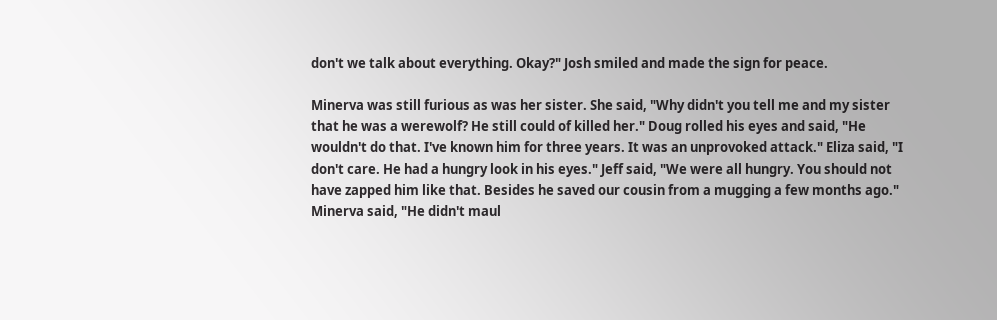don't we talk about everything. Okay?" Josh smiled and made the sign for peace.

Minerva was still furious as was her sister. She said, "Why didn't you tell me and my sister that he was a werewolf? He still could of killed her." Doug rolled his eyes and said, "He wouldn't do that. I've known him for three years. It was an unprovoked attack." Eliza said, "I don't care. He had a hungry look in his eyes." Jeff said, "We were all hungry. You should not have zapped him like that. Besides he saved our cousin from a mugging a few months ago." Minerva said, "He didn't maul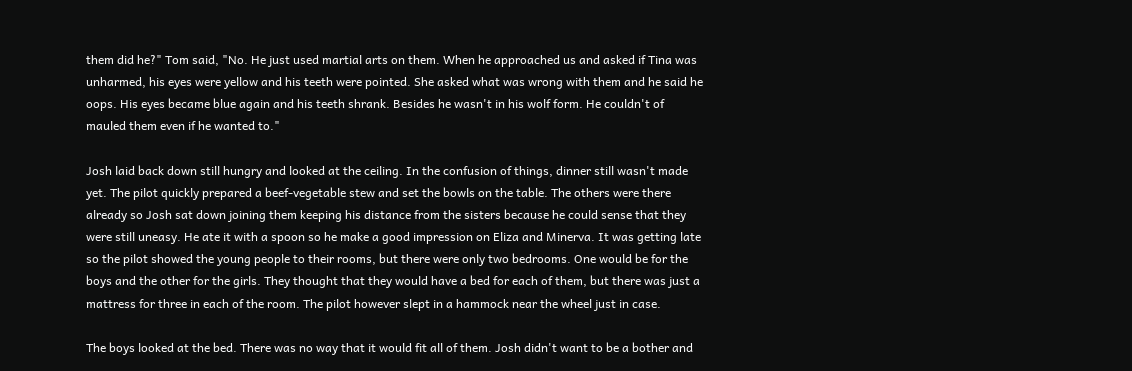them did he?" Tom said, "No. He just used martial arts on them. When he approached us and asked if Tina was unharmed, his eyes were yellow and his teeth were pointed. She asked what was wrong with them and he said he oops. His eyes became blue again and his teeth shrank. Besides he wasn't in his wolf form. He couldn't of mauled them even if he wanted to."

Josh laid back down still hungry and looked at the ceiling. In the confusion of things, dinner still wasn't made yet. The pilot quickly prepared a beef-vegetable stew and set the bowls on the table. The others were there already so Josh sat down joining them keeping his distance from the sisters because he could sense that they were still uneasy. He ate it with a spoon so he make a good impression on Eliza and Minerva. It was getting late so the pilot showed the young people to their rooms, but there were only two bedrooms. One would be for the boys and the other for the girls. They thought that they would have a bed for each of them, but there was just a mattress for three in each of the room. The pilot however slept in a hammock near the wheel just in case.

The boys looked at the bed. There was no way that it would fit all of them. Josh didn't want to be a bother and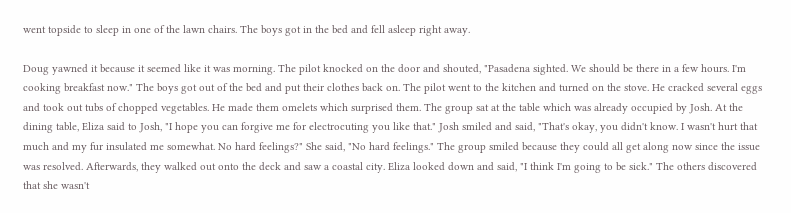went topside to sleep in one of the lawn chairs. The boys got in the bed and fell asleep right away.

Doug yawned it because it seemed like it was morning. The pilot knocked on the door and shouted, "Pasadena sighted. We should be there in a few hours. I'm cooking breakfast now." The boys got out of the bed and put their clothes back on. The pilot went to the kitchen and turned on the stove. He cracked several eggs and took out tubs of chopped vegetables. He made them omelets which surprised them. The group sat at the table which was already occupied by Josh. At the dining table, Eliza said to Josh, "I hope you can forgive me for electrocuting you like that." Josh smiled and said, "That's okay, you didn't know. I wasn't hurt that much and my fur insulated me somewhat. No hard feelings?" She said, "No hard feelings." The group smiled because they could all get along now since the issue was resolved. Afterwards, they walked out onto the deck and saw a coastal city. Eliza looked down and said, "I think I'm going to be sick." The others discovered that she wasn't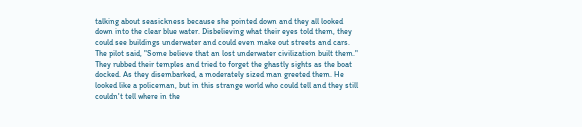talking about seasickness because she pointed down and they all looked down into the clear blue water. Disbelieving what their eyes told them, they could see buildings underwater and could even make out streets and cars. The pilot said, "Some believe that an lost underwater civilization built them." They rubbed their temples and tried to forget the ghastly sights as the boat docked. As they disembarked, a moderately sized man greeted them. He looked like a policeman, but in this strange world who could tell and they still couldn't tell where in the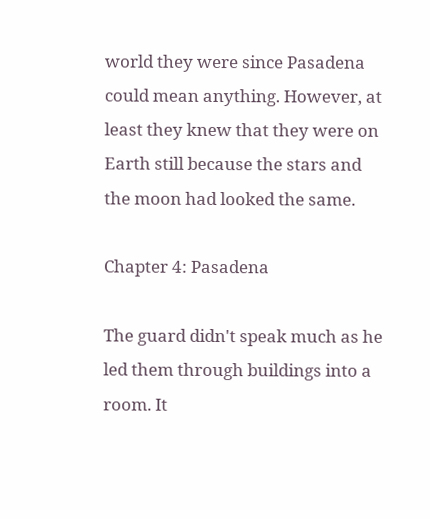world they were since Pasadena could mean anything. However, at least they knew that they were on Earth still because the stars and the moon had looked the same.

Chapter 4: Pasadena

The guard didn't speak much as he led them through buildings into a room. It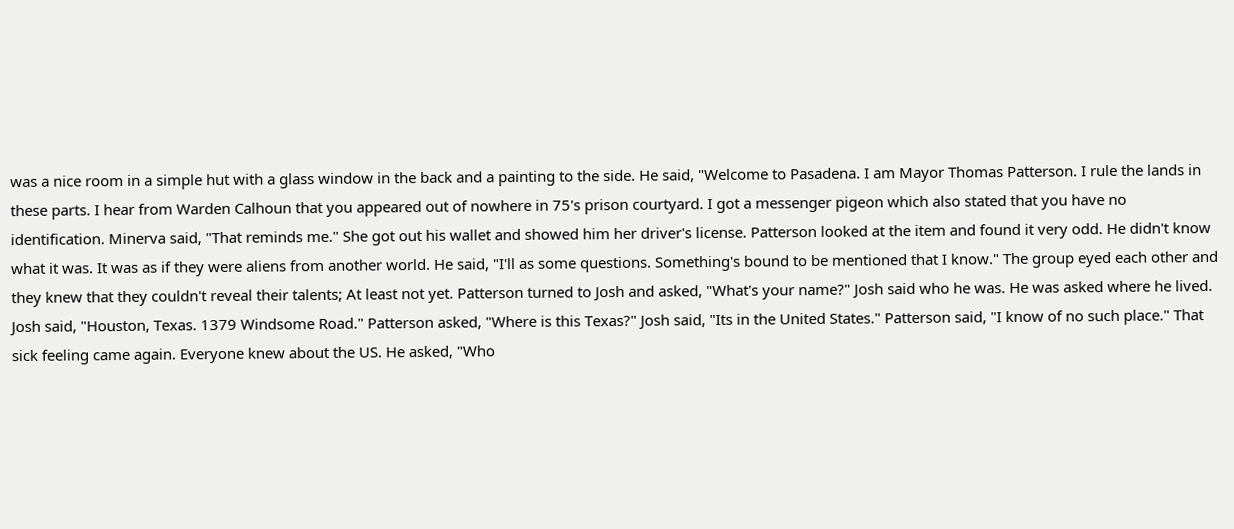was a nice room in a simple hut with a glass window in the back and a painting to the side. He said, "Welcome to Pasadena. I am Mayor Thomas Patterson. I rule the lands in these parts. I hear from Warden Calhoun that you appeared out of nowhere in 75's prison courtyard. I got a messenger pigeon which also stated that you have no identification. Minerva said, "That reminds me." She got out his wallet and showed him her driver's license. Patterson looked at the item and found it very odd. He didn't know what it was. It was as if they were aliens from another world. He said, "I'll as some questions. Something's bound to be mentioned that I know." The group eyed each other and they knew that they couldn't reveal their talents; At least not yet. Patterson turned to Josh and asked, "What's your name?" Josh said who he was. He was asked where he lived. Josh said, "Houston, Texas. 1379 Windsome Road." Patterson asked, "Where is this Texas?" Josh said, "Its in the United States." Patterson said, "I know of no such place." That sick feeling came again. Everyone knew about the US. He asked, "Who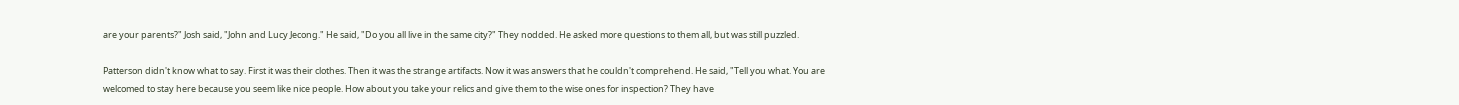are your parents?" Josh said, "John and Lucy Jecong." He said, "Do you all live in the same city?" They nodded. He asked more questions to them all, but was still puzzled.

Patterson didn't know what to say. First it was their clothes. Then it was the strange artifacts. Now it was answers that he couldn't comprehend. He said, "Tell you what. You are welcomed to stay here because you seem like nice people. How about you take your relics and give them to the wise ones for inspection? They have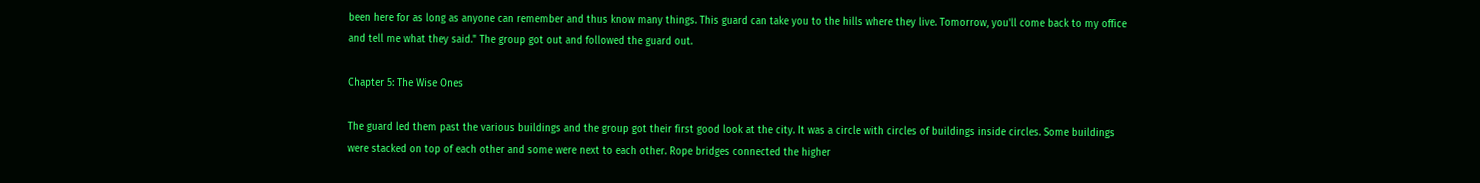been here for as long as anyone can remember and thus know many things. This guard can take you to the hills where they live. Tomorrow, you'll come back to my office and tell me what they said." The group got out and followed the guard out.

Chapter 5: The Wise Ones

The guard led them past the various buildings and the group got their first good look at the city. It was a circle with circles of buildings inside circles. Some buildings were stacked on top of each other and some were next to each other. Rope bridges connected the higher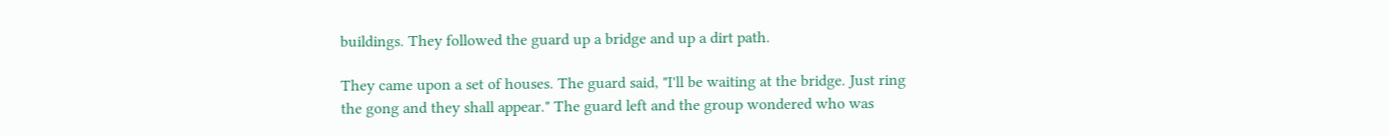buildings. They followed the guard up a bridge and up a dirt path.

They came upon a set of houses. The guard said, "I'll be waiting at the bridge. Just ring the gong and they shall appear." The guard left and the group wondered who was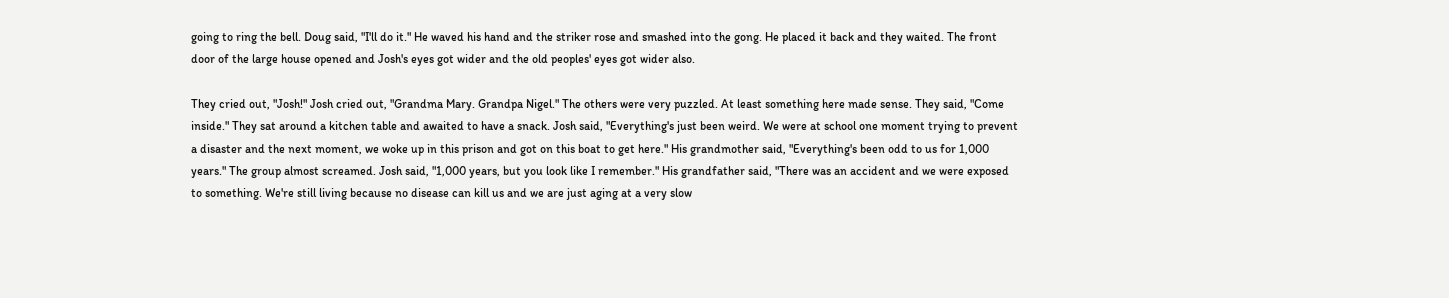going to ring the bell. Doug said, "I'll do it." He waved his hand and the striker rose and smashed into the gong. He placed it back and they waited. The front door of the large house opened and Josh's eyes got wider and the old peoples' eyes got wider also.

They cried out, "Josh!" Josh cried out, "Grandma Mary. Grandpa Nigel." The others were very puzzled. At least something here made sense. They said, "Come inside." They sat around a kitchen table and awaited to have a snack. Josh said, "Everything's just been weird. We were at school one moment trying to prevent a disaster and the next moment, we woke up in this prison and got on this boat to get here." His grandmother said, "Everything's been odd to us for 1,000 years." The group almost screamed. Josh said, "1,000 years, but you look like I remember." His grandfather said, "There was an accident and we were exposed to something. We're still living because no disease can kill us and we are just aging at a very slow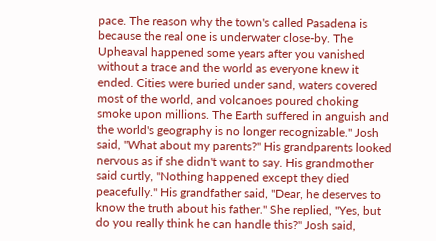pace. The reason why the town's called Pasadena is because the real one is underwater close-by. The Upheaval happened some years after you vanished without a trace and the world as everyone knew it ended. Cities were buried under sand, waters covered most of the world, and volcanoes poured choking smoke upon millions. The Earth suffered in anguish and the world's geography is no longer recognizable." Josh said, "What about my parents?" His grandparents looked nervous as if she didn't want to say. His grandmother said curtly, "Nothing happened except they died peacefully." His grandfather said, "Dear, he deserves to know the truth about his father." She replied, "Yes, but do you really think he can handle this?" Josh said,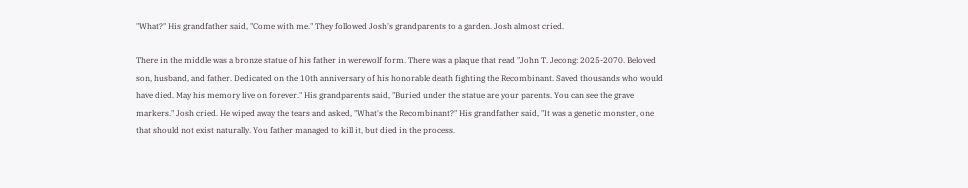"What?" His grandfather said, "Come with me." They followed Josh's grandparents to a garden. Josh almost cried.

There in the middle was a bronze statue of his father in werewolf form. There was a plaque that read "John T. Jecong: 2025-2070. Beloved son, husband, and father. Dedicated on the 10th anniversary of his honorable death fighting the Recombinant. Saved thousands who would have died. May his memory live on forever." His grandparents said, "Buried under the statue are your parents. You can see the grave markers." Josh cried. He wiped away the tears and asked, "What's the Recombinant?" His grandfather said, "It was a genetic monster, one that should not exist naturally. You father managed to kill it, but died in the process.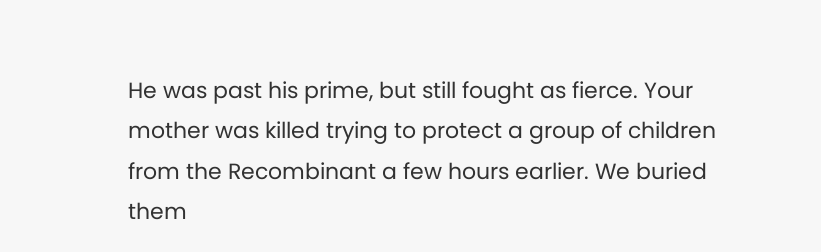He was past his prime, but still fought as fierce. Your mother was killed trying to protect a group of children from the Recombinant a few hours earlier. We buried them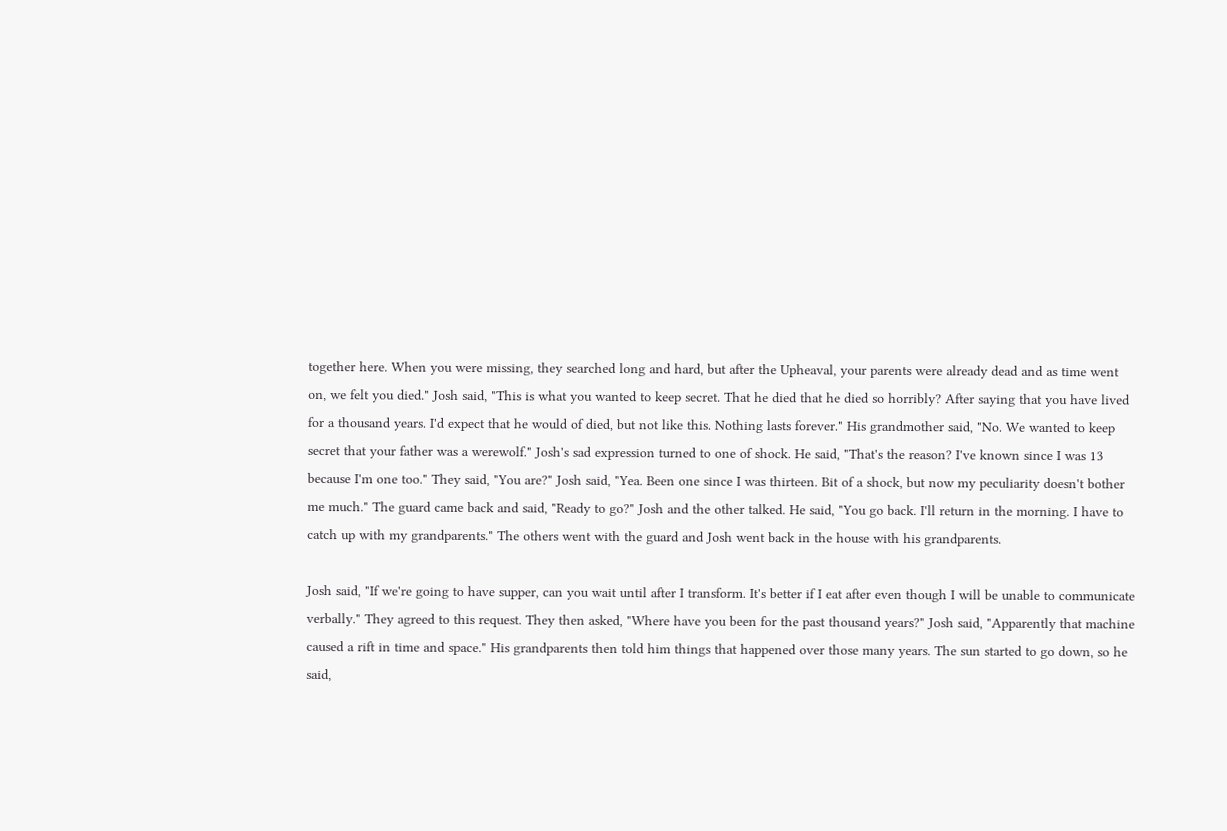together here. When you were missing, they searched long and hard, but after the Upheaval, your parents were already dead and as time went on, we felt you died." Josh said, "This is what you wanted to keep secret. That he died that he died so horribly? After saying that you have lived for a thousand years. I'd expect that he would of died, but not like this. Nothing lasts forever." His grandmother said, "No. We wanted to keep secret that your father was a werewolf." Josh's sad expression turned to one of shock. He said, "That's the reason? I've known since I was 13 because I'm one too." They said, "You are?" Josh said, "Yea. Been one since I was thirteen. Bit of a shock, but now my peculiarity doesn't bother me much." The guard came back and said, "Ready to go?" Josh and the other talked. He said, "You go back. I'll return in the morning. I have to catch up with my grandparents." The others went with the guard and Josh went back in the house with his grandparents.

Josh said, "If we're going to have supper, can you wait until after I transform. It's better if I eat after even though I will be unable to communicate verbally." They agreed to this request. They then asked, "Where have you been for the past thousand years?" Josh said, "Apparently that machine caused a rift in time and space." His grandparents then told him things that happened over those many years. The sun started to go down, so he said,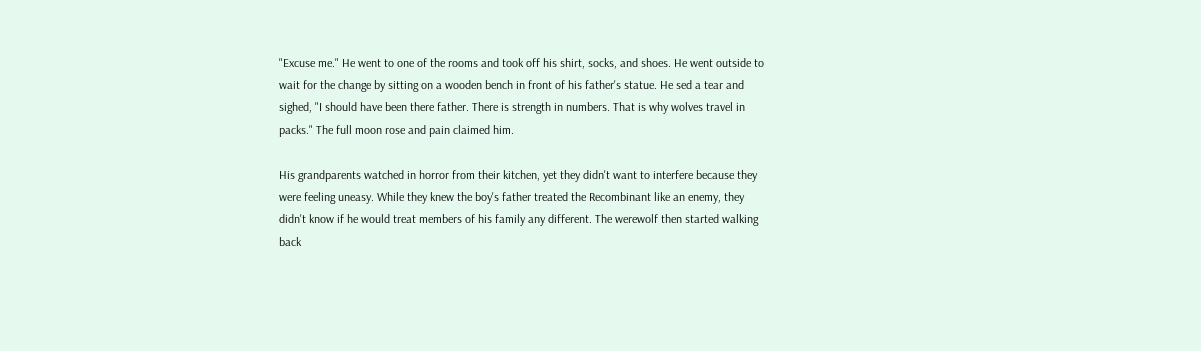"Excuse me." He went to one of the rooms and took off his shirt, socks, and shoes. He went outside to wait for the change by sitting on a wooden bench in front of his father's statue. He sed a tear and sighed, "I should have been there father. There is strength in numbers. That is why wolves travel in packs." The full moon rose and pain claimed him.

His grandparents watched in horror from their kitchen, yet they didn't want to interfere because they were feeling uneasy. While they knew the boy's father treated the Recombinant like an enemy, they didn't know if he would treat members of his family any different. The werewolf then started walking back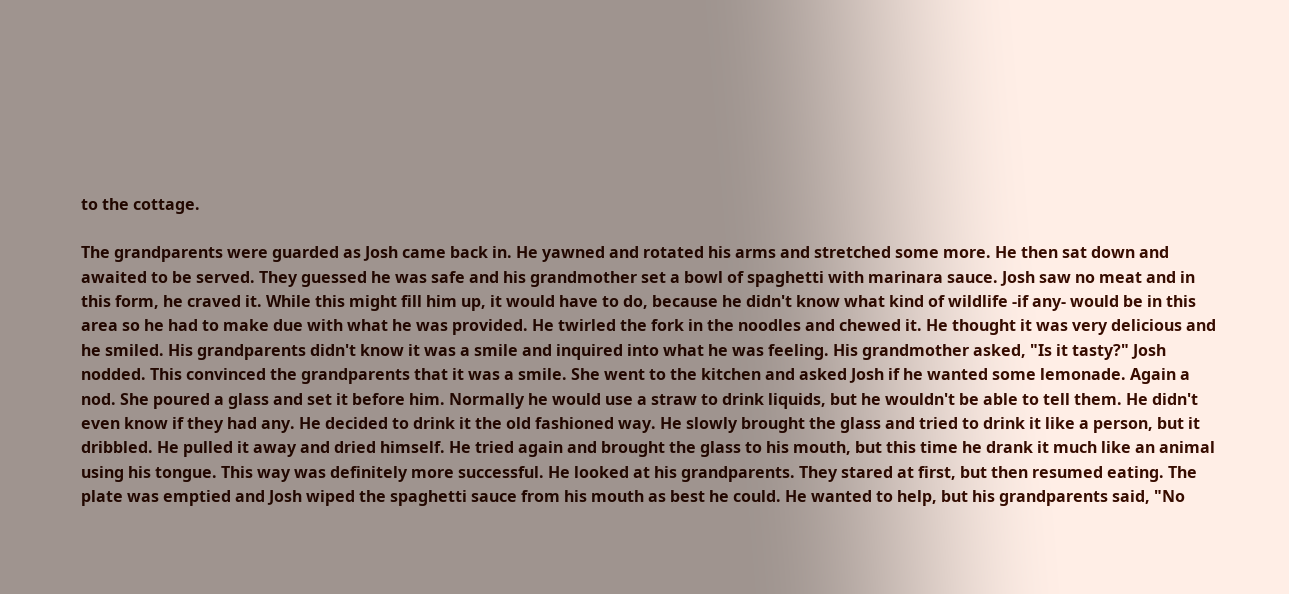to the cottage.

The grandparents were guarded as Josh came back in. He yawned and rotated his arms and stretched some more. He then sat down and awaited to be served. They guessed he was safe and his grandmother set a bowl of spaghetti with marinara sauce. Josh saw no meat and in this form, he craved it. While this might fill him up, it would have to do, because he didn't know what kind of wildlife -if any- would be in this area so he had to make due with what he was provided. He twirled the fork in the noodles and chewed it. He thought it was very delicious and he smiled. His grandparents didn't know it was a smile and inquired into what he was feeling. His grandmother asked, "Is it tasty?" Josh nodded. This convinced the grandparents that it was a smile. She went to the kitchen and asked Josh if he wanted some lemonade. Again a nod. She poured a glass and set it before him. Normally he would use a straw to drink liquids, but he wouldn't be able to tell them. He didn't even know if they had any. He decided to drink it the old fashioned way. He slowly brought the glass and tried to drink it like a person, but it dribbled. He pulled it away and dried himself. He tried again and brought the glass to his mouth, but this time he drank it much like an animal using his tongue. This way was definitely more successful. He looked at his grandparents. They stared at first, but then resumed eating. The plate was emptied and Josh wiped the spaghetti sauce from his mouth as best he could. He wanted to help, but his grandparents said, "No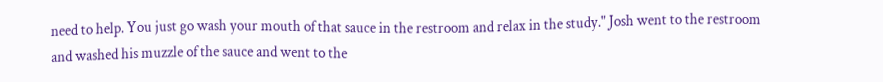need to help. You just go wash your mouth of that sauce in the restroom and relax in the study." Josh went to the restroom and washed his muzzle of the sauce and went to the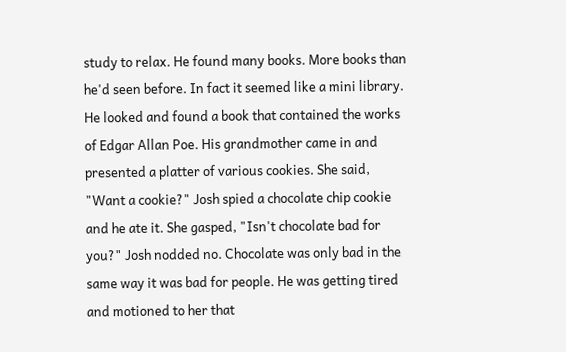study to relax. He found many books. More books than he'd seen before. In fact it seemed like a mini library. He looked and found a book that contained the works of Edgar Allan Poe. His grandmother came in and presented a platter of various cookies. She said, "Want a cookie?" Josh spied a chocolate chip cookie and he ate it. She gasped, "Isn't chocolate bad for you?" Josh nodded no. Chocolate was only bad in the same way it was bad for people. He was getting tired and motioned to her that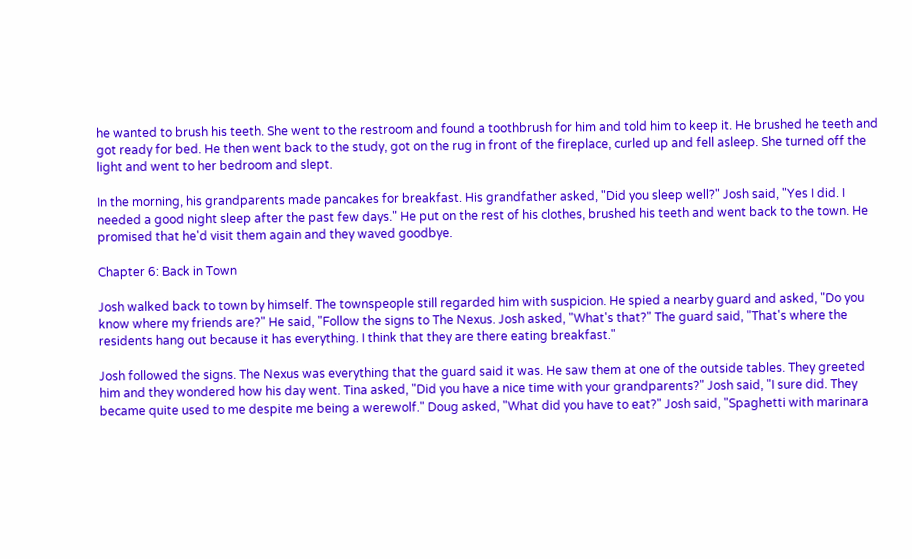he wanted to brush his teeth. She went to the restroom and found a toothbrush for him and told him to keep it. He brushed he teeth and got ready for bed. He then went back to the study, got on the rug in front of the fireplace, curled up and fell asleep. She turned off the light and went to her bedroom and slept.

In the morning, his grandparents made pancakes for breakfast. His grandfather asked, "Did you sleep well?" Josh said, "Yes I did. I needed a good night sleep after the past few days." He put on the rest of his clothes, brushed his teeth and went back to the town. He promised that he'd visit them again and they waved goodbye.

Chapter 6: Back in Town

Josh walked back to town by himself. The townspeople still regarded him with suspicion. He spied a nearby guard and asked, "Do you know where my friends are?" He said, "Follow the signs to The Nexus. Josh asked, "What's that?" The guard said, "That's where the residents hang out because it has everything. I think that they are there eating breakfast."

Josh followed the signs. The Nexus was everything that the guard said it was. He saw them at one of the outside tables. They greeted him and they wondered how his day went. Tina asked, "Did you have a nice time with your grandparents?" Josh said, "I sure did. They became quite used to me despite me being a werewolf." Doug asked, "What did you have to eat?" Josh said, "Spaghetti with marinara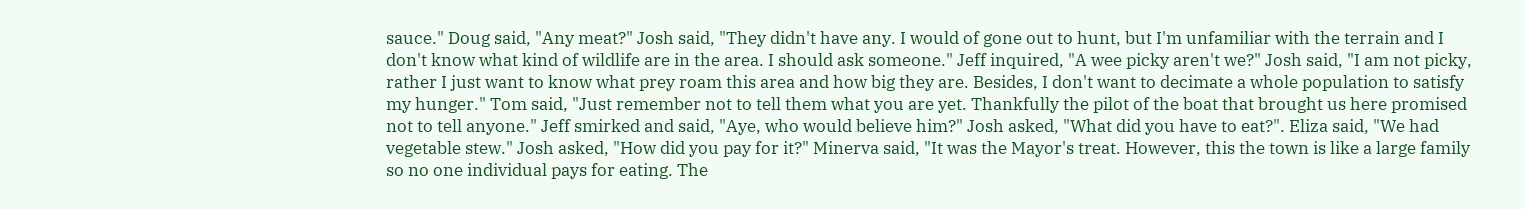sauce." Doug said, "Any meat?" Josh said, "They didn't have any. I would of gone out to hunt, but I'm unfamiliar with the terrain and I don't know what kind of wildlife are in the area. I should ask someone." Jeff inquired, "A wee picky aren't we?" Josh said, "I am not picky, rather I just want to know what prey roam this area and how big they are. Besides, I don't want to decimate a whole population to satisfy my hunger." Tom said, "Just remember not to tell them what you are yet. Thankfully the pilot of the boat that brought us here promised not to tell anyone." Jeff smirked and said, "Aye, who would believe him?" Josh asked, "What did you have to eat?". Eliza said, "We had vegetable stew." Josh asked, "How did you pay for it?" Minerva said, "It was the Mayor's treat. However, this the town is like a large family so no one individual pays for eating. The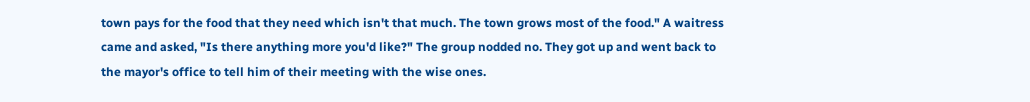town pays for the food that they need which isn't that much. The town grows most of the food." A waitress came and asked, "Is there anything more you'd like?" The group nodded no. They got up and went back to the mayor's office to tell him of their meeting with the wise ones.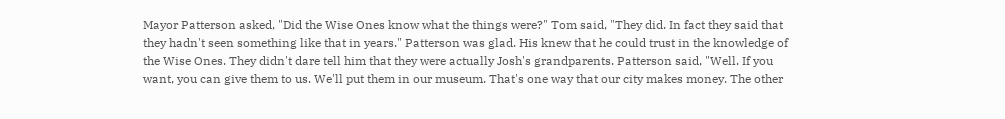Mayor Patterson asked, "Did the Wise Ones know what the things were?" Tom said, "They did. In fact they said that they hadn't seen something like that in years." Patterson was glad. His knew that he could trust in the knowledge of the Wise Ones. They didn't dare tell him that they were actually Josh's grandparents. Patterson said, "Well. If you want, you can give them to us. We'll put them in our museum. That's one way that our city makes money. The other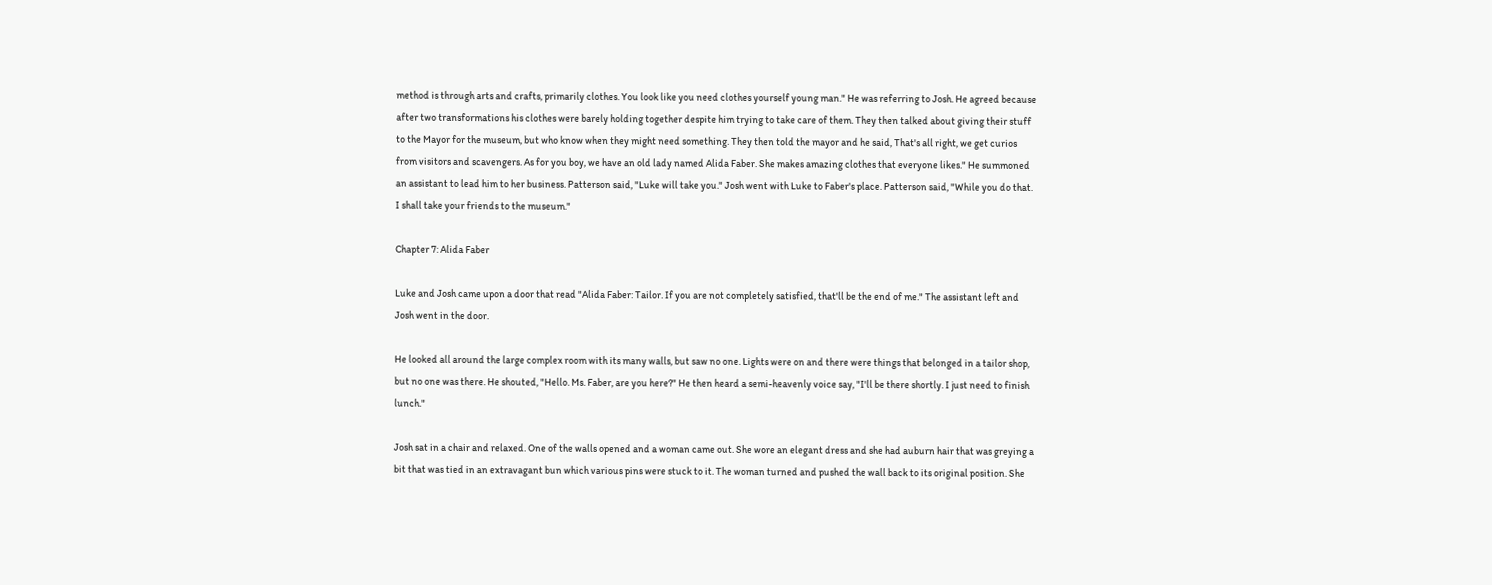method is through arts and crafts, primarily clothes. You look like you need clothes yourself young man." He was referring to Josh. He agreed because after two transformations his clothes were barely holding together despite him trying to take care of them. They then talked about giving their stuff to the Mayor for the museum, but who know when they might need something. They then told the mayor and he said, That's all right, we get curios from visitors and scavengers. As for you boy, we have an old lady named Alida Faber. She makes amazing clothes that everyone likes." He summoned an assistant to lead him to her business. Patterson said, "Luke will take you." Josh went with Luke to Faber's place. Patterson said, "While you do that. I shall take your friends to the museum."

Chapter 7: Alida Faber

Luke and Josh came upon a door that read "Alida Faber: Tailor. If you are not completely satisfied, that'll be the end of me." The assistant left and Josh went in the door.

He looked all around the large complex room with its many walls, but saw no one. Lights were on and there were things that belonged in a tailor shop, but no one was there. He shouted, "Hello. Ms. Faber, are you here?" He then heard a semi-heavenly voice say, "I'll be there shortly. I just need to finish lunch."

Josh sat in a chair and relaxed. One of the walls opened and a woman came out. She wore an elegant dress and she had auburn hair that was greying a bit that was tied in an extravagant bun which various pins were stuck to it. The woman turned and pushed the wall back to its original position. She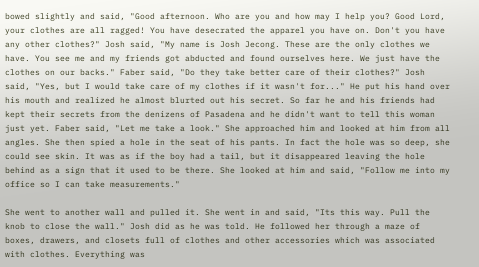bowed slightly and said, "Good afternoon. Who are you and how may I help you? Good Lord, your clothes are all ragged! You have desecrated the apparel you have on. Don't you have any other clothes?" Josh said, "My name is Josh Jecong. These are the only clothes we have. You see me and my friends got abducted and found ourselves here. We just have the clothes on our backs." Faber said, "Do they take better care of their clothes?" Josh said, "Yes, but I would take care of my clothes if it wasn't for..." He put his hand over his mouth and realized he almost blurted out his secret. So far he and his friends had kept their secrets from the denizens of Pasadena and he didn't want to tell this woman just yet. Faber said, "Let me take a look." She approached him and looked at him from all angles. She then spied a hole in the seat of his pants. In fact the hole was so deep, she could see skin. It was as if the boy had a tail, but it disappeared leaving the hole behind as a sign that it used to be there. She looked at him and said, "Follow me into my office so I can take measurements."

She went to another wall and pulled it. She went in and said, "Its this way. Pull the knob to close the wall." Josh did as he was told. He followed her through a maze of boxes, drawers, and closets full of clothes and other accessories which was associated with clothes. Everything was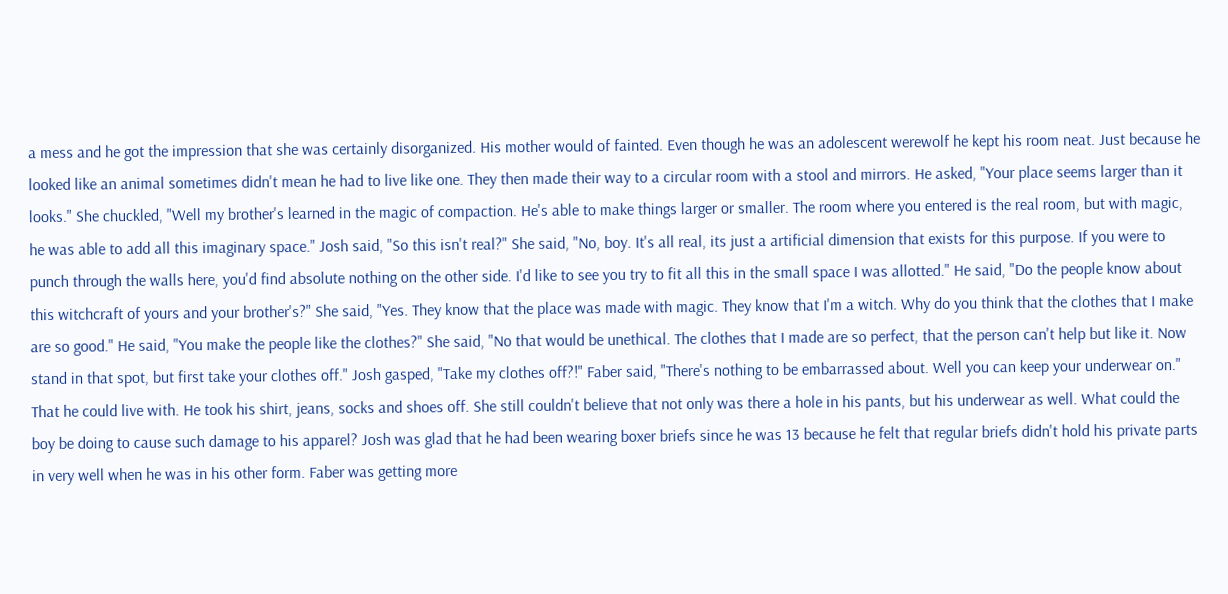a mess and he got the impression that she was certainly disorganized. His mother would of fainted. Even though he was an adolescent werewolf he kept his room neat. Just because he looked like an animal sometimes didn't mean he had to live like one. They then made their way to a circular room with a stool and mirrors. He asked, "Your place seems larger than it looks." She chuckled, "Well my brother's learned in the magic of compaction. He's able to make things larger or smaller. The room where you entered is the real room, but with magic, he was able to add all this imaginary space." Josh said, "So this isn't real?" She said, "No, boy. It's all real, its just a artificial dimension that exists for this purpose. If you were to punch through the walls here, you'd find absolute nothing on the other side. I'd like to see you try to fit all this in the small space I was allotted." He said, "Do the people know about this witchcraft of yours and your brother's?" She said, "Yes. They know that the place was made with magic. They know that I'm a witch. Why do you think that the clothes that I make are so good." He said, "You make the people like the clothes?" She said, "No that would be unethical. The clothes that I made are so perfect, that the person can't help but like it. Now stand in that spot, but first take your clothes off." Josh gasped, "Take my clothes off?!" Faber said, "There's nothing to be embarrassed about. Well you can keep your underwear on." That he could live with. He took his shirt, jeans, socks and shoes off. She still couldn't believe that not only was there a hole in his pants, but his underwear as well. What could the boy be doing to cause such damage to his apparel? Josh was glad that he had been wearing boxer briefs since he was 13 because he felt that regular briefs didn't hold his private parts in very well when he was in his other form. Faber was getting more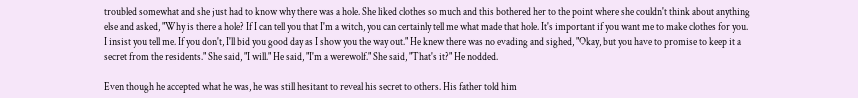troubled somewhat and she just had to know why there was a hole. She liked clothes so much and this bothered her to the point where she couldn't think about anything else and asked, "Why is there a hole? If I can tell you that I'm a witch, you can certainly tell me what made that hole. It's important if you want me to make clothes for you. I insist you tell me. If you don't, I'll bid you good day as I show you the way out." He knew there was no evading and sighed, "Okay, but you have to promise to keep it a secret from the residents." She said, "I will." He said, "I'm a werewolf." She said, "That's it?" He nodded.

Even though he accepted what he was, he was still hesitant to reveal his secret to others. His father told him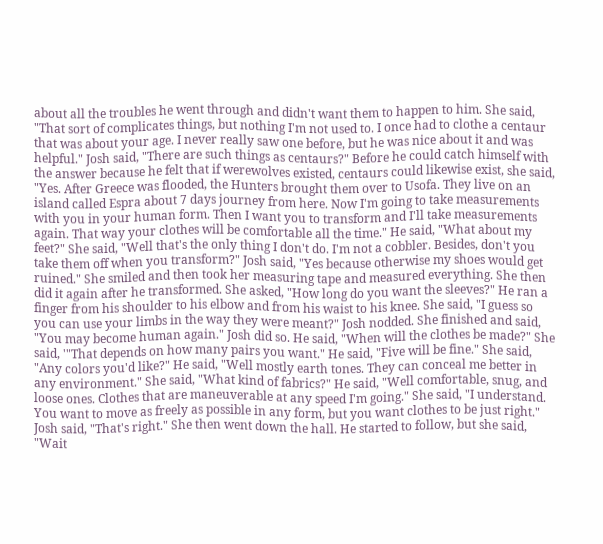about all the troubles he went through and didn't want them to happen to him. She said, "That sort of complicates things, but nothing I'm not used to. I once had to clothe a centaur that was about your age. I never really saw one before, but he was nice about it and was helpful." Josh said, "There are such things as centaurs?" Before he could catch himself with the answer because he felt that if werewolves existed, centaurs could likewise exist, she said, "Yes. After Greece was flooded, the Hunters brought them over to Usofa. They live on an island called Espra about 7 days journey from here. Now I'm going to take measurements with you in your human form. Then I want you to transform and I'll take measurements again. That way your clothes will be comfortable all the time." He said, "What about my feet?" She said, "Well that's the only thing I don't do. I'm not a cobbler. Besides, don't you take them off when you transform?" Josh said, "Yes because otherwise my shoes would get ruined." She smiled and then took her measuring tape and measured everything. She then did it again after he transformed. She asked, "How long do you want the sleeves?" He ran a finger from his shoulder to his elbow and from his waist to his knee. She said, "I guess so you can use your limbs in the way they were meant?" Josh nodded. She finished and said, "You may become human again." Josh did so. He said, "When will the clothes be made?" She said, '"That depends on how many pairs you want." He said, "Five will be fine." She said, "Any colors you'd like?" He said, "Well mostly earth tones. They can conceal me better in any environment." She said, "What kind of fabrics?" He said, "Well comfortable, snug, and loose ones. Clothes that are maneuverable at any speed I'm going." She said, "I understand. You want to move as freely as possible in any form, but you want clothes to be just right." Josh said, "That's right." She then went down the hall. He started to follow, but she said, "Wait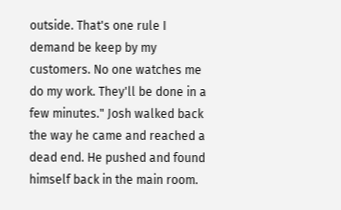outside. That's one rule I demand be keep by my customers. No one watches me do my work. They'll be done in a few minutes." Josh walked back the way he came and reached a dead end. He pushed and found himself back in the main room.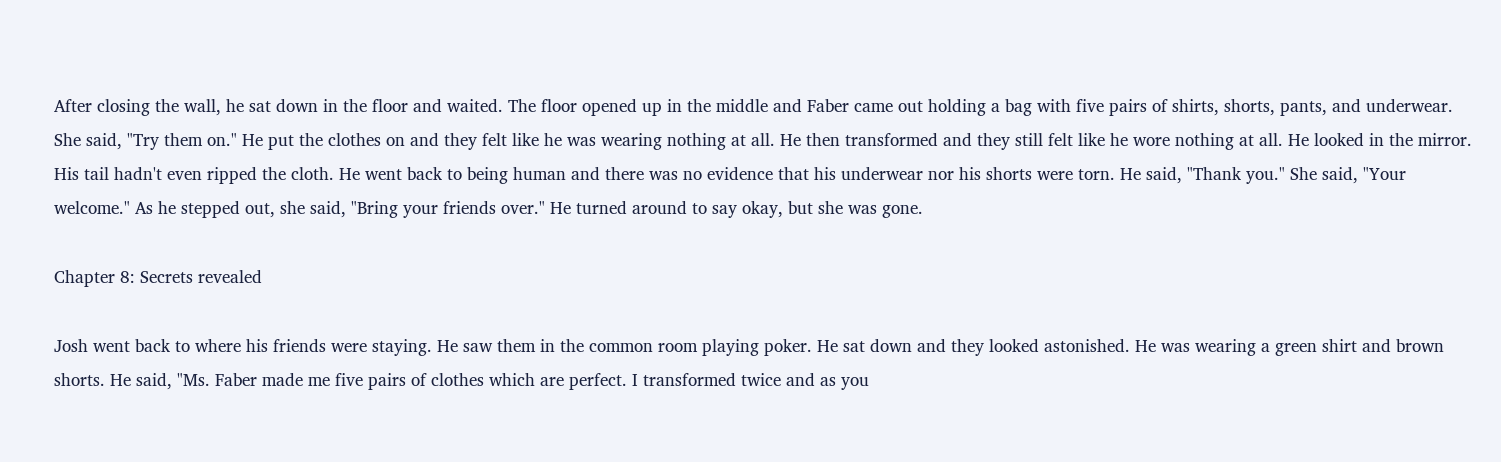After closing the wall, he sat down in the floor and waited. The floor opened up in the middle and Faber came out holding a bag with five pairs of shirts, shorts, pants, and underwear. She said, "Try them on." He put the clothes on and they felt like he was wearing nothing at all. He then transformed and they still felt like he wore nothing at all. He looked in the mirror. His tail hadn't even ripped the cloth. He went back to being human and there was no evidence that his underwear nor his shorts were torn. He said, "Thank you." She said, "Your welcome." As he stepped out, she said, "Bring your friends over." He turned around to say okay, but she was gone.

Chapter 8: Secrets revealed

Josh went back to where his friends were staying. He saw them in the common room playing poker. He sat down and they looked astonished. He was wearing a green shirt and brown shorts. He said, "Ms. Faber made me five pairs of clothes which are perfect. I transformed twice and as you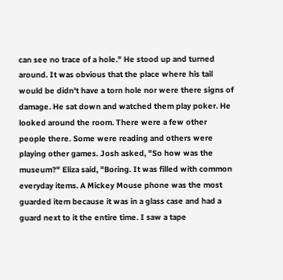can see no trace of a hole." He stood up and turned around. It was obvious that the place where his tail would be didn't have a torn hole nor were there signs of damage. He sat down and watched them play poker. He looked around the room. There were a few other people there. Some were reading and others were playing other games. Josh asked, "So how was the museum?" Eliza said, "Boring. It was filled with common everyday items. A Mickey Mouse phone was the most guarded item because it was in a glass case and had a guard next to it the entire time. I saw a tape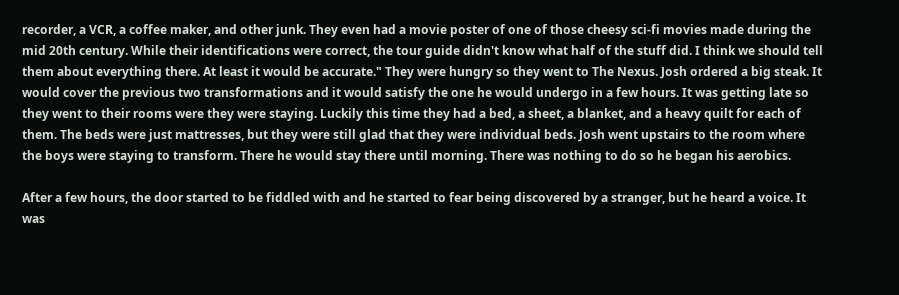recorder, a VCR, a coffee maker, and other junk. They even had a movie poster of one of those cheesy sci-fi movies made during the mid 20th century. While their identifications were correct, the tour guide didn't know what half of the stuff did. I think we should tell them about everything there. At least it would be accurate." They were hungry so they went to The Nexus. Josh ordered a big steak. It would cover the previous two transformations and it would satisfy the one he would undergo in a few hours. It was getting late so they went to their rooms were they were staying. Luckily this time they had a bed, a sheet, a blanket, and a heavy quilt for each of them. The beds were just mattresses, but they were still glad that they were individual beds. Josh went upstairs to the room where the boys were staying to transform. There he would stay there until morning. There was nothing to do so he began his aerobics.

After a few hours, the door started to be fiddled with and he started to fear being discovered by a stranger, but he heard a voice. It was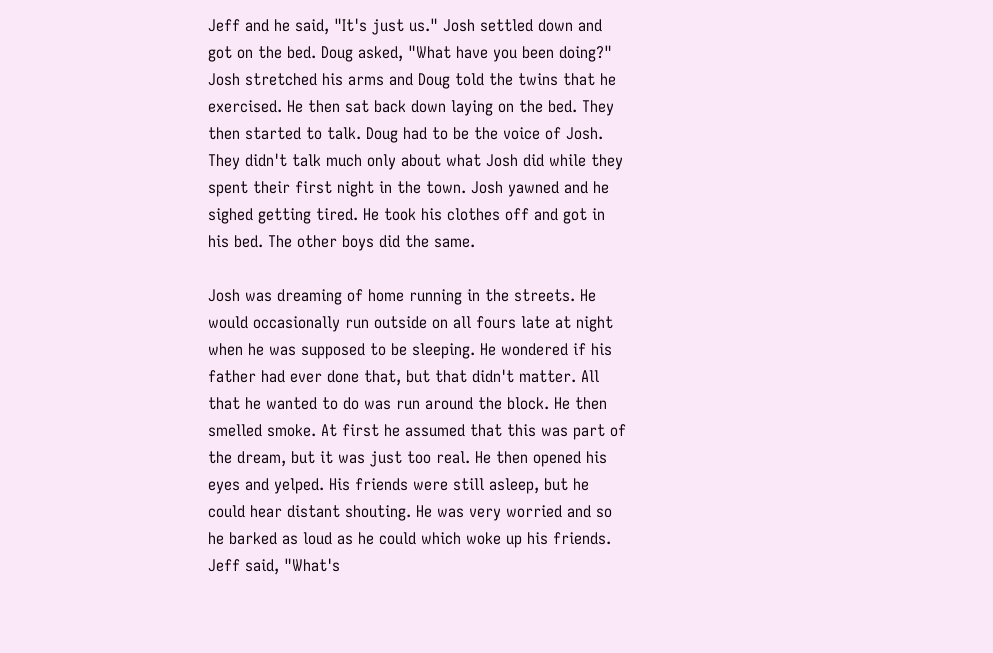Jeff and he said, "It's just us." Josh settled down and got on the bed. Doug asked, "What have you been doing?" Josh stretched his arms and Doug told the twins that he exercised. He then sat back down laying on the bed. They then started to talk. Doug had to be the voice of Josh. They didn't talk much only about what Josh did while they spent their first night in the town. Josh yawned and he sighed getting tired. He took his clothes off and got in his bed. The other boys did the same.

Josh was dreaming of home running in the streets. He would occasionally run outside on all fours late at night when he was supposed to be sleeping. He wondered if his father had ever done that, but that didn't matter. All that he wanted to do was run around the block. He then smelled smoke. At first he assumed that this was part of the dream, but it was just too real. He then opened his eyes and yelped. His friends were still asleep, but he could hear distant shouting. He was very worried and so he barked as loud as he could which woke up his friends. Jeff said, "What's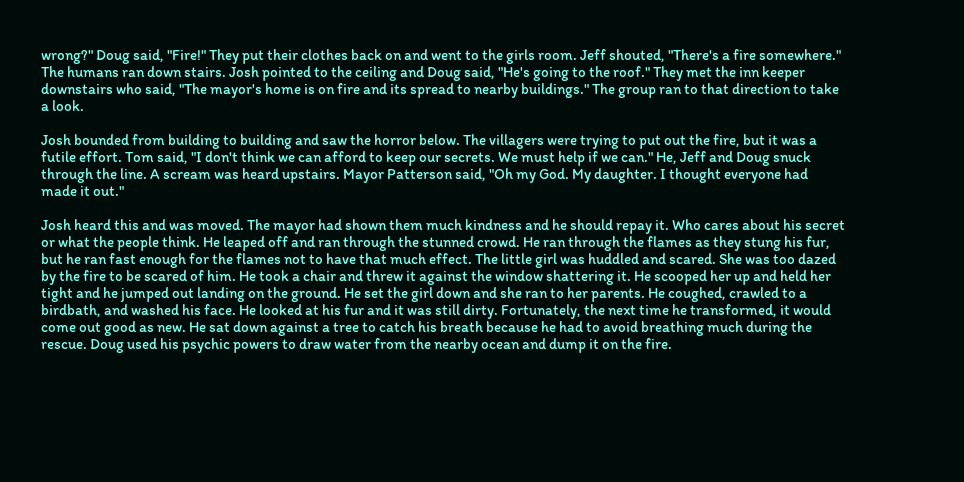wrong?" Doug said, "Fire!" They put their clothes back on and went to the girls room. Jeff shouted, "There's a fire somewhere." The humans ran down stairs. Josh pointed to the ceiling and Doug said, "He's going to the roof." They met the inn keeper downstairs who said, "The mayor's home is on fire and its spread to nearby buildings." The group ran to that direction to take a look.

Josh bounded from building to building and saw the horror below. The villagers were trying to put out the fire, but it was a futile effort. Tom said, "I don't think we can afford to keep our secrets. We must help if we can." He, Jeff and Doug snuck through the line. A scream was heard upstairs. Mayor Patterson said, "Oh my God. My daughter. I thought everyone had made it out."

Josh heard this and was moved. The mayor had shown them much kindness and he should repay it. Who cares about his secret or what the people think. He leaped off and ran through the stunned crowd. He ran through the flames as they stung his fur, but he ran fast enough for the flames not to have that much effect. The little girl was huddled and scared. She was too dazed by the fire to be scared of him. He took a chair and threw it against the window shattering it. He scooped her up and held her tight and he jumped out landing on the ground. He set the girl down and she ran to her parents. He coughed, crawled to a birdbath, and washed his face. He looked at his fur and it was still dirty. Fortunately, the next time he transformed, it would come out good as new. He sat down against a tree to catch his breath because he had to avoid breathing much during the rescue. Doug used his psychic powers to draw water from the nearby ocean and dump it on the fire.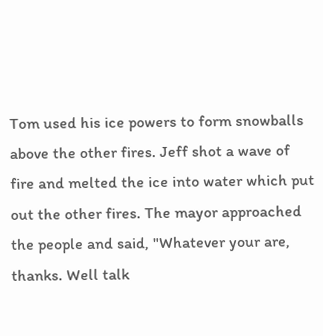Tom used his ice powers to form snowballs above the other fires. Jeff shot a wave of fire and melted the ice into water which put out the other fires. The mayor approached the people and said, "Whatever your are, thanks. Well talk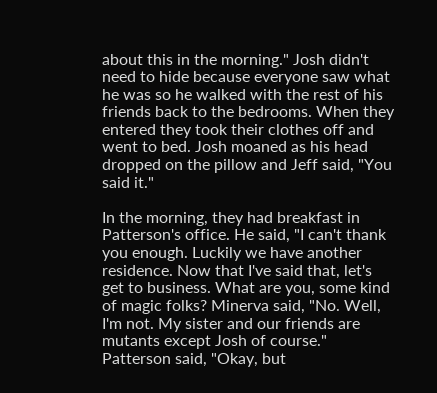about this in the morning." Josh didn't need to hide because everyone saw what he was so he walked with the rest of his friends back to the bedrooms. When they entered they took their clothes off and went to bed. Josh moaned as his head dropped on the pillow and Jeff said, "You said it."

In the morning, they had breakfast in Patterson's office. He said, "I can't thank you enough. Luckily we have another residence. Now that I've said that, let's get to business. What are you, some kind of magic folks? Minerva said, "No. Well, I'm not. My sister and our friends are mutants except Josh of course." Patterson said, "Okay, but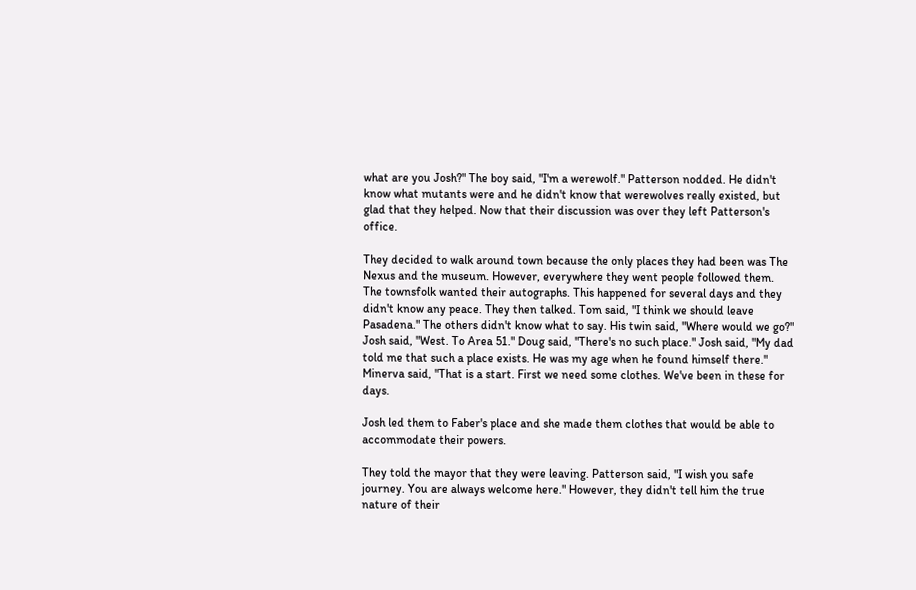what are you Josh?" The boy said, "I'm a werewolf." Patterson nodded. He didn't know what mutants were and he didn't know that werewolves really existed, but glad that they helped. Now that their discussion was over they left Patterson's office.

They decided to walk around town because the only places they had been was The Nexus and the museum. However, everywhere they went people followed them. The townsfolk wanted their autographs. This happened for several days and they didn't know any peace. They then talked. Tom said, "I think we should leave Pasadena." The others didn't know what to say. His twin said, "Where would we go?" Josh said, "West. To Area 51." Doug said, "There's no such place." Josh said, "My dad told me that such a place exists. He was my age when he found himself there." Minerva said, "That is a start. First we need some clothes. We've been in these for days.

Josh led them to Faber's place and she made them clothes that would be able to accommodate their powers.

They told the mayor that they were leaving. Patterson said, "I wish you safe journey. You are always welcome here." However, they didn't tell him the true nature of their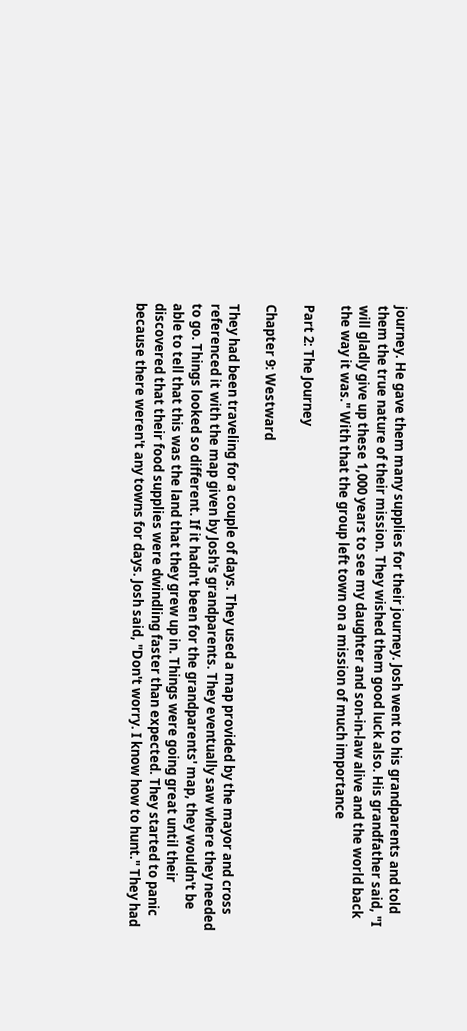journey. He gave them many supplies for their journey. Josh went to his grandparents and told them the true nature of their mission. They wished them good luck also. His grandfather said, "I will gladly give up these 1,000 years to see my daughter and son-in-law alive and the world back the way it was." With that the group left town on a mission of much importance

Part 2: The Journey

Chapter 9: Westward

They had been traveling for a couple of days. They used a map provided by the mayor and cross referenced it with the map given by Josh's grandparents. They eventually saw where they needed to go. Things looked so different. If it hadn't been for the grandparents' map, they wouldn't be able to tell that this was the land that they grew up in. Things were going great until their discovered that their food supplies were dwindling faster than expected. They started to panic because there weren't any towns for days. Josh said, "Don't worry. I know how to hunt." They had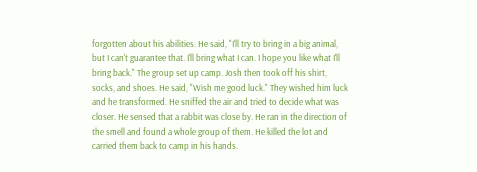forgotten about his abilities. He said, "I'll try to bring in a big animal, but I can't guarantee that. I'll bring what I can. I hope you like what I'll bring back." The group set up camp. Josh then took off his shirt, socks, and shoes. He said, "Wish me good luck." They wished him luck and he transformed. He sniffed the air and tried to decide what was closer. He sensed that a rabbit was close by. He ran in the direction of the smell and found a whole group of them. He killed the lot and carried them back to camp in his hands.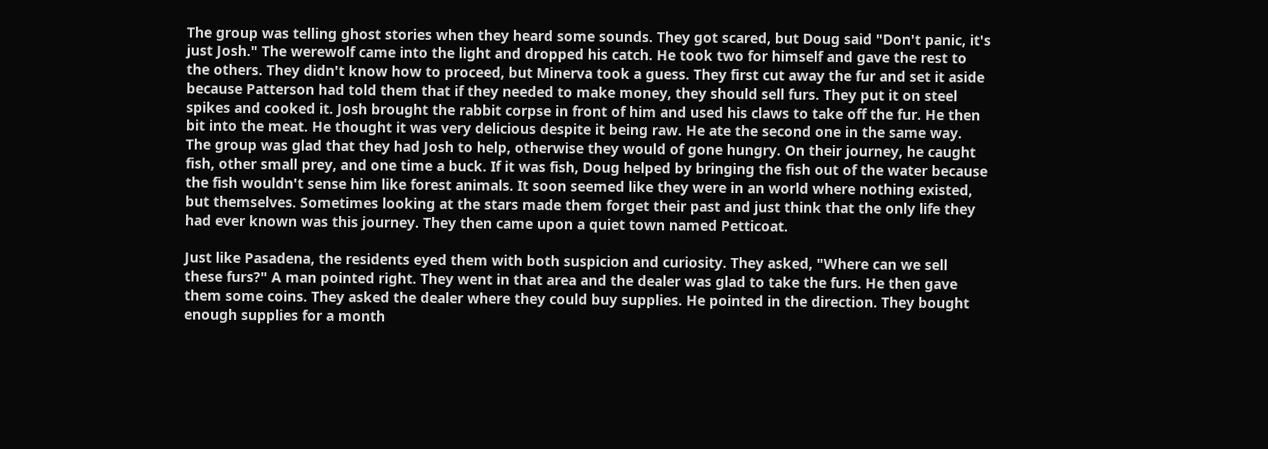The group was telling ghost stories when they heard some sounds. They got scared, but Doug said "Don't panic, it's just Josh." The werewolf came into the light and dropped his catch. He took two for himself and gave the rest to the others. They didn't know how to proceed, but Minerva took a guess. They first cut away the fur and set it aside because Patterson had told them that if they needed to make money, they should sell furs. They put it on steel spikes and cooked it. Josh brought the rabbit corpse in front of him and used his claws to take off the fur. He then bit into the meat. He thought it was very delicious despite it being raw. He ate the second one in the same way. The group was glad that they had Josh to help, otherwise they would of gone hungry. On their journey, he caught fish, other small prey, and one time a buck. If it was fish, Doug helped by bringing the fish out of the water because the fish wouldn't sense him like forest animals. It soon seemed like they were in an world where nothing existed, but themselves. Sometimes looking at the stars made them forget their past and just think that the only life they had ever known was this journey. They then came upon a quiet town named Petticoat.

Just like Pasadena, the residents eyed them with both suspicion and curiosity. They asked, "Where can we sell these furs?" A man pointed right. They went in that area and the dealer was glad to take the furs. He then gave them some coins. They asked the dealer where they could buy supplies. He pointed in the direction. They bought enough supplies for a month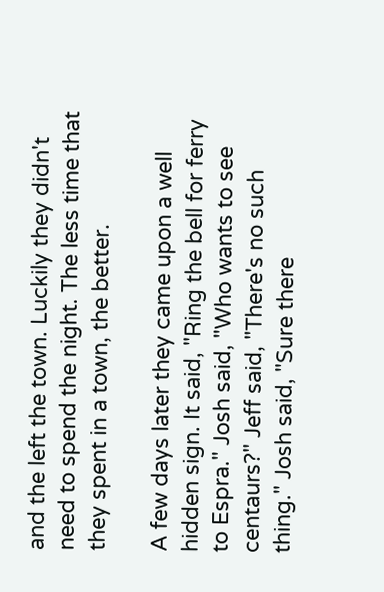and the left the town. Luckily they didn't need to spend the night. The less time that they spent in a town, the better.

A few days later they came upon a well hidden sign. It said, "Ring the bell for ferry to Espra." Josh said, "Who wants to see centaurs?" Jeff said, "There's no such thing." Josh said, "Sure there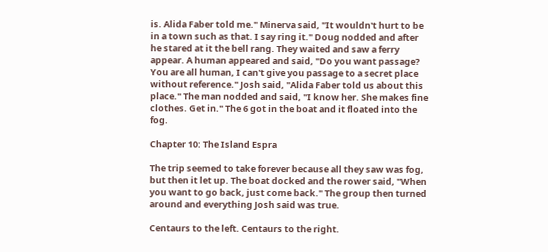is. Alida Faber told me." Minerva said, "It wouldn't hurt to be in a town such as that. I say ring it." Doug nodded and after he stared at it the bell rang. They waited and saw a ferry appear. A human appeared and said, "Do you want passage? You are all human, I can't give you passage to a secret place without reference." Josh said, "Alida Faber told us about this place." The man nodded and said, "I know her. She makes fine clothes. Get in." The 6 got in the boat and it floated into the fog.

Chapter 10: The Island Espra

The trip seemed to take forever because all they saw was fog, but then it let up. The boat docked and the rower said, "When you want to go back, just come back." The group then turned around and everything Josh said was true.

Centaurs to the left. Centaurs to the right.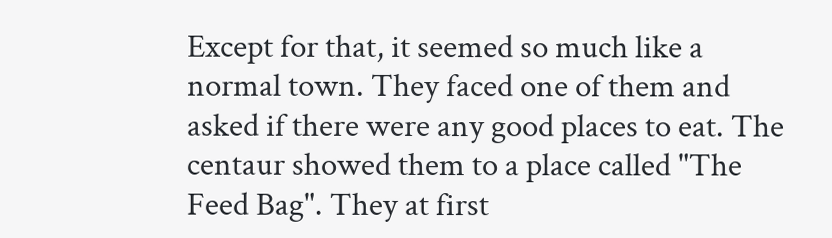Except for that, it seemed so much like a normal town. They faced one of them and asked if there were any good places to eat. The centaur showed them to a place called "The Feed Bag". They at first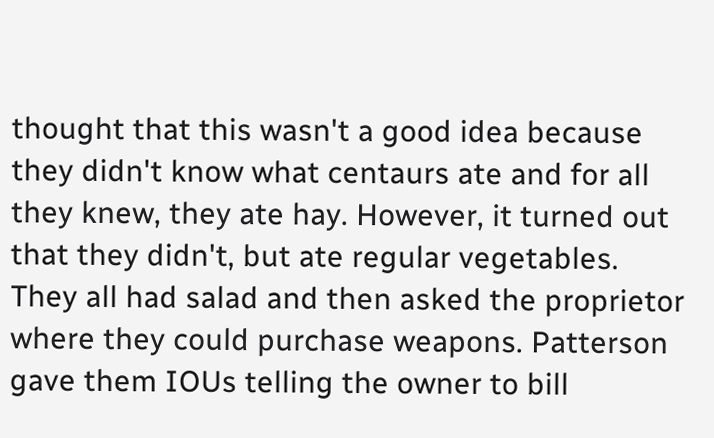thought that this wasn't a good idea because they didn't know what centaurs ate and for all they knew, they ate hay. However, it turned out that they didn't, but ate regular vegetables. They all had salad and then asked the proprietor where they could purchase weapons. Patterson gave them IOUs telling the owner to bill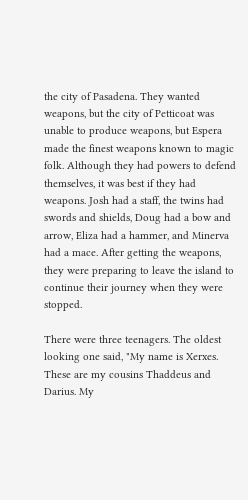the city of Pasadena. They wanted weapons, but the city of Petticoat was unable to produce weapons, but Espera made the finest weapons known to magic folk. Although they had powers to defend themselves, it was best if they had weapons. Josh had a staff, the twins had swords and shields, Doug had a bow and arrow, Eliza had a hammer, and Minerva had a mace. After getting the weapons, they were preparing to leave the island to continue their journey when they were stopped.

There were three teenagers. The oldest looking one said, "My name is Xerxes. These are my cousins Thaddeus and Darius. My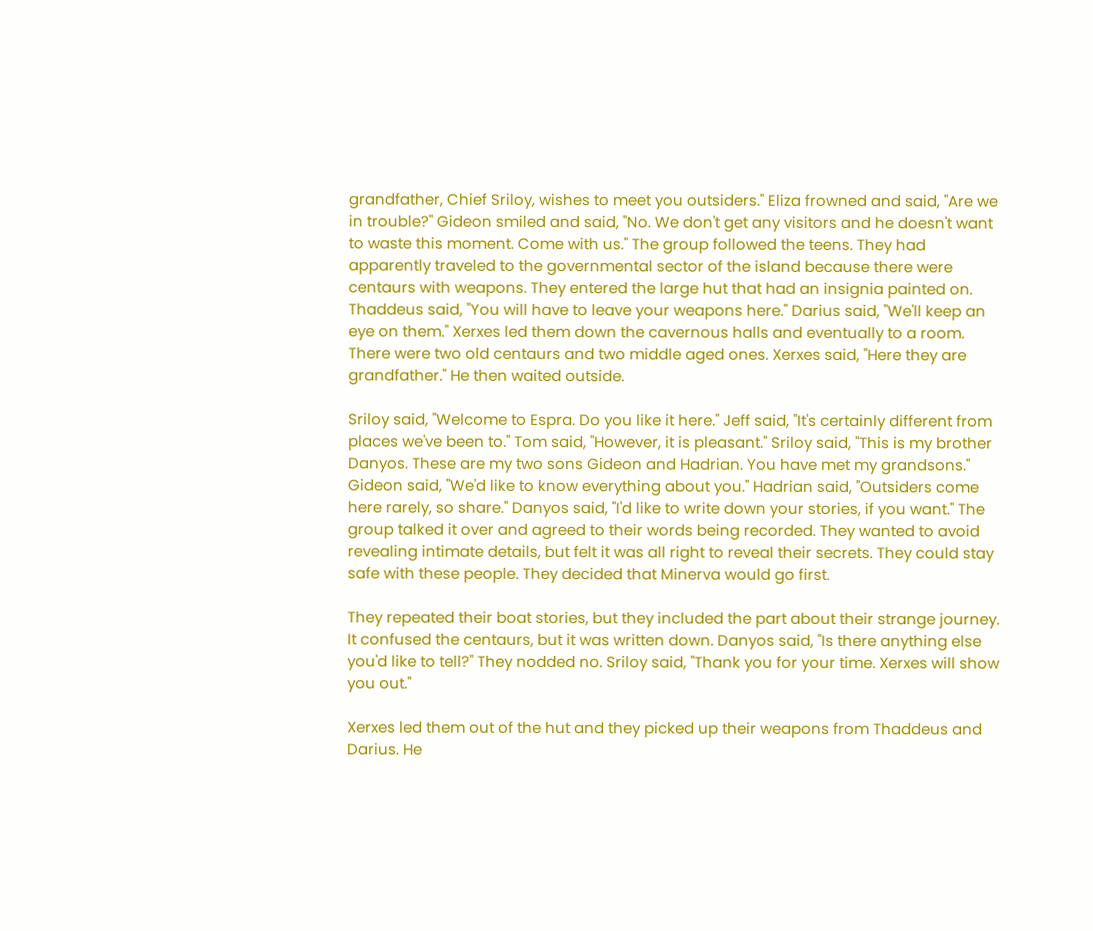grandfather, Chief Sriloy, wishes to meet you outsiders." Eliza frowned and said, "Are we in trouble?" Gideon smiled and said, "No. We don't get any visitors and he doesn't want to waste this moment. Come with us." The group followed the teens. They had apparently traveled to the governmental sector of the island because there were centaurs with weapons. They entered the large hut that had an insignia painted on. Thaddeus said, "You will have to leave your weapons here." Darius said, "We'll keep an eye on them." Xerxes led them down the cavernous halls and eventually to a room. There were two old centaurs and two middle aged ones. Xerxes said, "Here they are grandfather." He then waited outside.

Sriloy said, "Welcome to Espra. Do you like it here." Jeff said, "It's certainly different from places we've been to." Tom said, "However, it is pleasant." Sriloy said, "This is my brother Danyos. These are my two sons Gideon and Hadrian. You have met my grandsons." Gideon said, "We'd like to know everything about you." Hadrian said, "Outsiders come here rarely, so share." Danyos said, "I'd like to write down your stories, if you want." The group talked it over and agreed to their words being recorded. They wanted to avoid revealing intimate details, but felt it was all right to reveal their secrets. They could stay safe with these people. They decided that Minerva would go first.

They repeated their boat stories, but they included the part about their strange journey. It confused the centaurs, but it was written down. Danyos said, "Is there anything else you'd like to tell?" They nodded no. Sriloy said, "Thank you for your time. Xerxes will show you out."

Xerxes led them out of the hut and they picked up their weapons from Thaddeus and Darius. He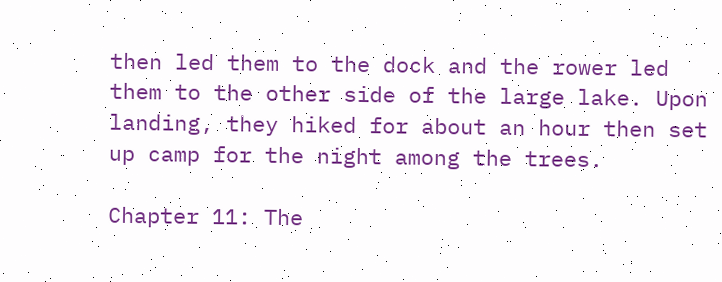then led them to the dock and the rower led them to the other side of the large lake. Upon landing, they hiked for about an hour then set up camp for the night among the trees.

Chapter 11: The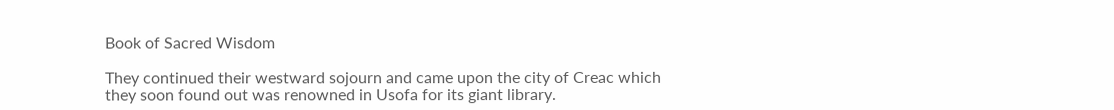Book of Sacred Wisdom

They continued their westward sojourn and came upon the city of Creac which they soon found out was renowned in Usofa for its giant library.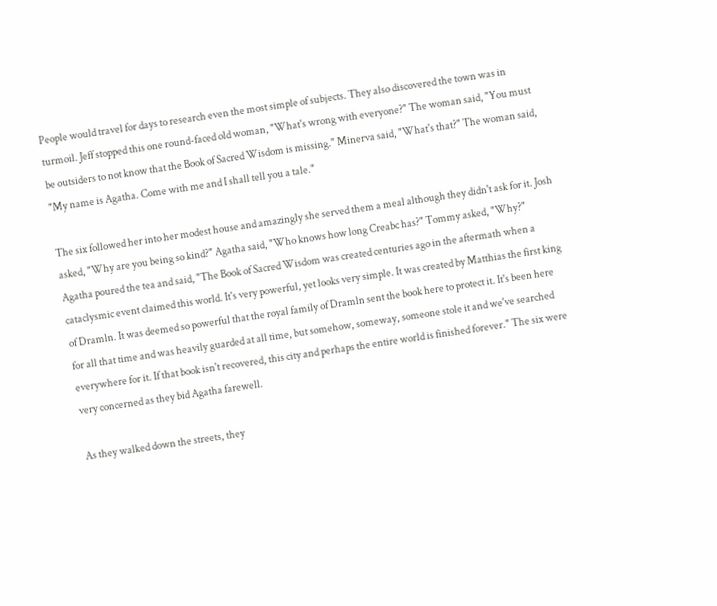People would travel for days to research even the most simple of subjects. They also discovered the town was in turmoil. Jeff stopped this one round-faced old woman, "What's wrong with everyone?" The woman said, "You must be outsiders to not know that the Book of Sacred Wisdom is missing." Minerva said, "What's that?" The woman said, "My name is Agatha. Come with me and I shall tell you a tale."

The six followed her into her modest house and amazingly she served them a meal although they didn't ask for it. Josh asked, "Why are you being so kind?" Agatha said, "Who knows how long Creabc has?" Tommy asked, "Why?" Agatha poured the tea and said, "The Book of Sacred Wisdom was created centuries ago in the aftermath when a cataclysmic event claimed this world. It's very powerful, yet looks very simple. It was created by Matthias the first king of Dramln. It was deemed so powerful that the royal family of Dramln sent the book here to protect it. It's been here for all that time and was heavily guarded at all time, but somehow, someway, someone stole it and we've searched everywhere for it. If that book isn't recovered, this city and perhaps the entire world is finished forever." The six were very concerned as they bid Agatha farewell.

As they walked down the streets, they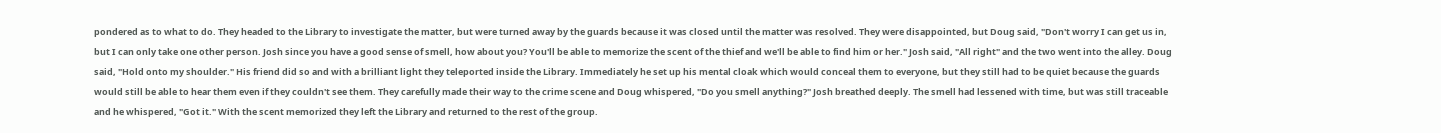pondered as to what to do. They headed to the Library to investigate the matter, but were turned away by the guards because it was closed until the matter was resolved. They were disappointed, but Doug said, "Don't worry I can get us in, but I can only take one other person. Josh since you have a good sense of smell, how about you? You'll be able to memorize the scent of the thief and we'll be able to find him or her." Josh said, "All right" and the two went into the alley. Doug said, "Hold onto my shoulder." His friend did so and with a brilliant light they teleported inside the Library. Immediately he set up his mental cloak which would conceal them to everyone, but they still had to be quiet because the guards would still be able to hear them even if they couldn't see them. They carefully made their way to the crime scene and Doug whispered, "Do you smell anything?" Josh breathed deeply. The smell had lessened with time, but was still traceable and he whispered, "Got it." With the scent memorized they left the Library and returned to the rest of the group.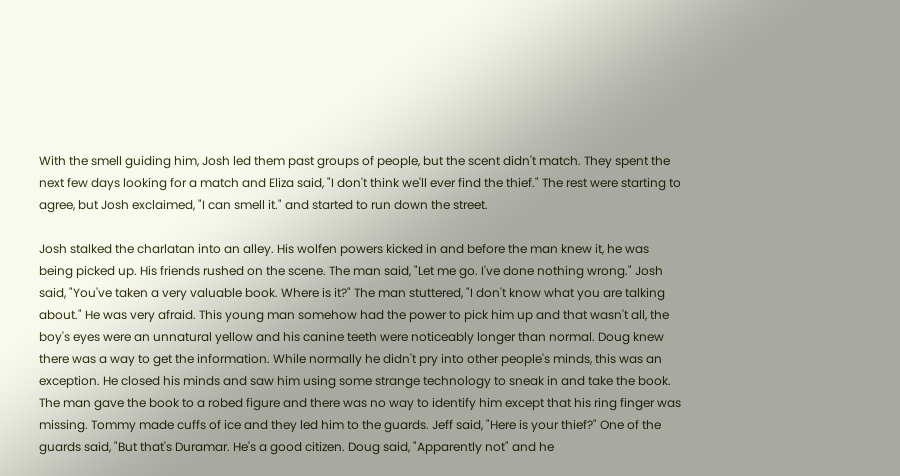With the smell guiding him, Josh led them past groups of people, but the scent didn't match. They spent the next few days looking for a match and Eliza said, "I don't think we'll ever find the thief." The rest were starting to agree, but Josh exclaimed, "I can smell it." and started to run down the street.

Josh stalked the charlatan into an alley. His wolfen powers kicked in and before the man knew it, he was being picked up. His friends rushed on the scene. The man said, "Let me go. I've done nothing wrong." Josh said, "You've taken a very valuable book. Where is it?" The man stuttered, "I don't know what you are talking about." He was very afraid. This young man somehow had the power to pick him up and that wasn't all, the boy's eyes were an unnatural yellow and his canine teeth were noticeably longer than normal. Doug knew there was a way to get the information. While normally he didn't pry into other people's minds, this was an exception. He closed his minds and saw him using some strange technology to sneak in and take the book. The man gave the book to a robed figure and there was no way to identify him except that his ring finger was missing. Tommy made cuffs of ice and they led him to the guards. Jeff said, "Here is your thief?" One of the guards said, "But that's Duramar. He's a good citizen. Doug said, "Apparently not" and he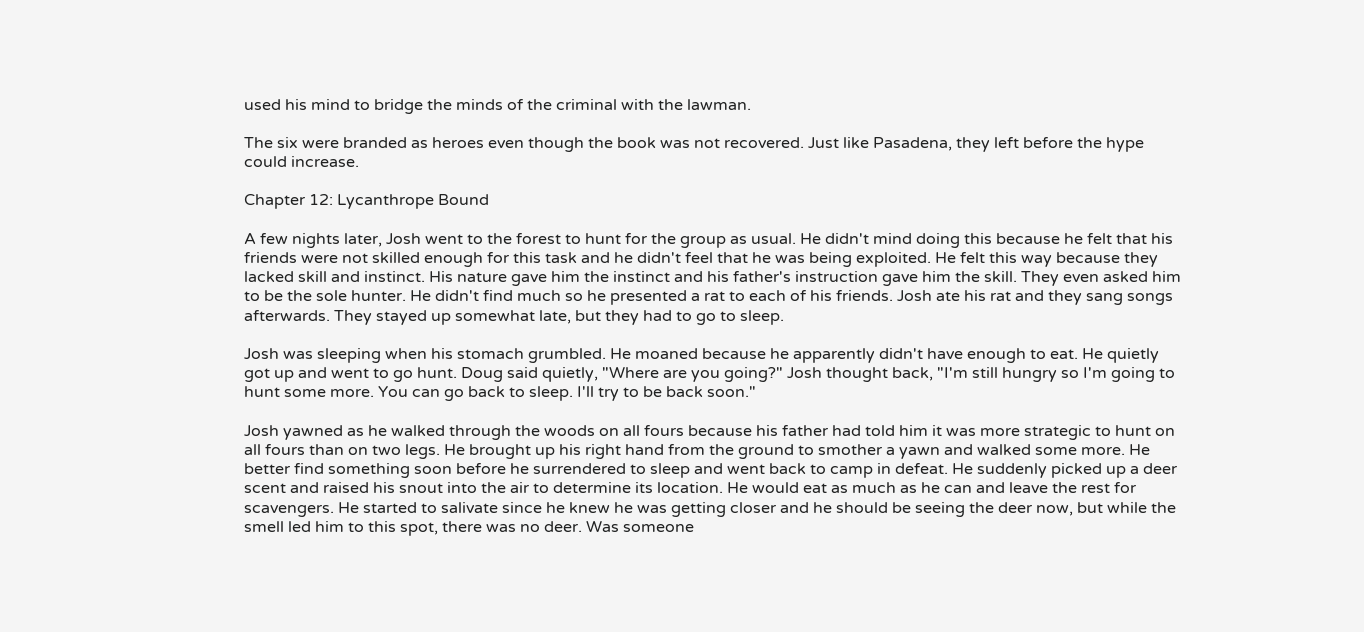used his mind to bridge the minds of the criminal with the lawman.

The six were branded as heroes even though the book was not recovered. Just like Pasadena, they left before the hype could increase.

Chapter 12: Lycanthrope Bound

A few nights later, Josh went to the forest to hunt for the group as usual. He didn't mind doing this because he felt that his friends were not skilled enough for this task and he didn't feel that he was being exploited. He felt this way because they lacked skill and instinct. His nature gave him the instinct and his father's instruction gave him the skill. They even asked him to be the sole hunter. He didn't find much so he presented a rat to each of his friends. Josh ate his rat and they sang songs afterwards. They stayed up somewhat late, but they had to go to sleep.

Josh was sleeping when his stomach grumbled. He moaned because he apparently didn't have enough to eat. He quietly got up and went to go hunt. Doug said quietly, "Where are you going?" Josh thought back, "I'm still hungry so I'm going to hunt some more. You can go back to sleep. I'll try to be back soon."

Josh yawned as he walked through the woods on all fours because his father had told him it was more strategic to hunt on all fours than on two legs. He brought up his right hand from the ground to smother a yawn and walked some more. He better find something soon before he surrendered to sleep and went back to camp in defeat. He suddenly picked up a deer scent and raised his snout into the air to determine its location. He would eat as much as he can and leave the rest for scavengers. He started to salivate since he knew he was getting closer and he should be seeing the deer now, but while the smell led him to this spot, there was no deer. Was someone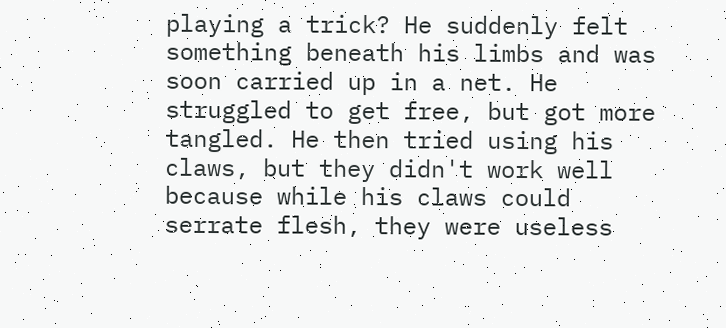playing a trick? He suddenly felt something beneath his limbs and was soon carried up in a net. He struggled to get free, but got more tangled. He then tried using his claws, but they didn't work well because while his claws could serrate flesh, they were useless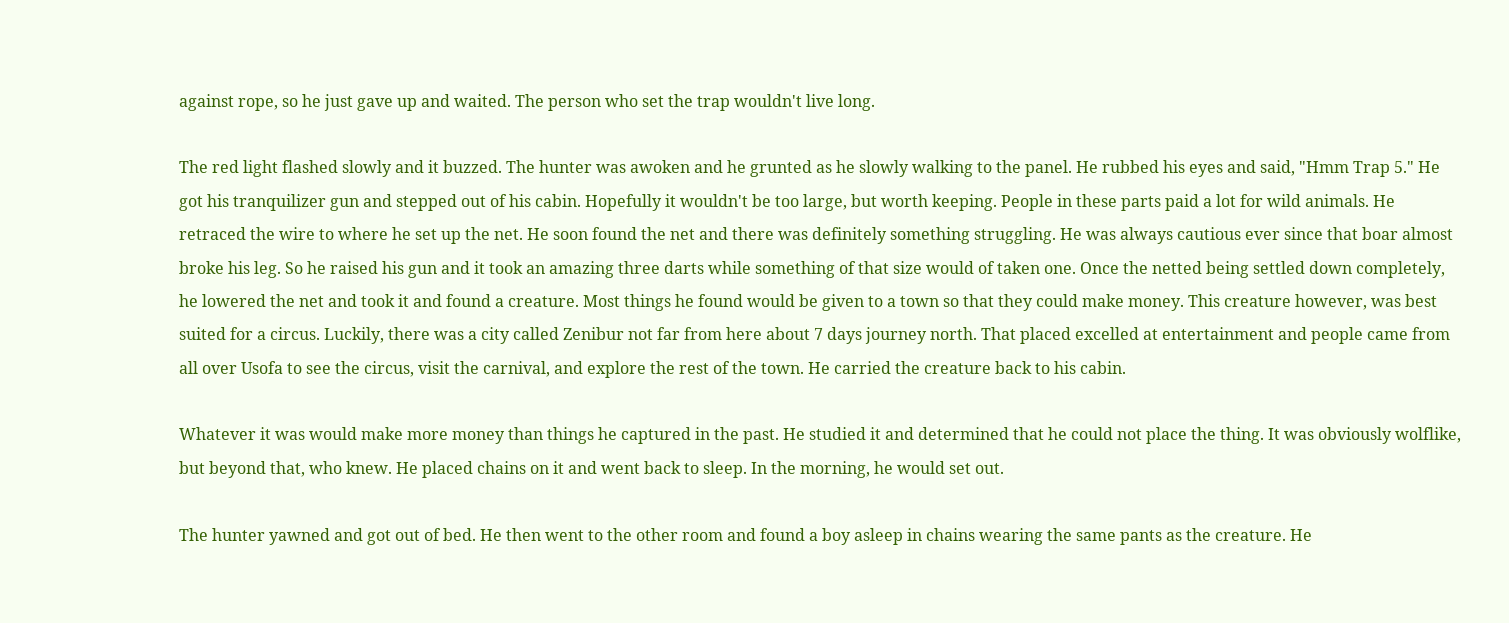against rope, so he just gave up and waited. The person who set the trap wouldn't live long.

The red light flashed slowly and it buzzed. The hunter was awoken and he grunted as he slowly walking to the panel. He rubbed his eyes and said, "Hmm Trap 5." He got his tranquilizer gun and stepped out of his cabin. Hopefully it wouldn't be too large, but worth keeping. People in these parts paid a lot for wild animals. He retraced the wire to where he set up the net. He soon found the net and there was definitely something struggling. He was always cautious ever since that boar almost broke his leg. So he raised his gun and it took an amazing three darts while something of that size would of taken one. Once the netted being settled down completely, he lowered the net and took it and found a creature. Most things he found would be given to a town so that they could make money. This creature however, was best suited for a circus. Luckily, there was a city called Zenibur not far from here about 7 days journey north. That placed excelled at entertainment and people came from all over Usofa to see the circus, visit the carnival, and explore the rest of the town. He carried the creature back to his cabin.

Whatever it was would make more money than things he captured in the past. He studied it and determined that he could not place the thing. It was obviously wolflike, but beyond that, who knew. He placed chains on it and went back to sleep. In the morning, he would set out.

The hunter yawned and got out of bed. He then went to the other room and found a boy asleep in chains wearing the same pants as the creature. He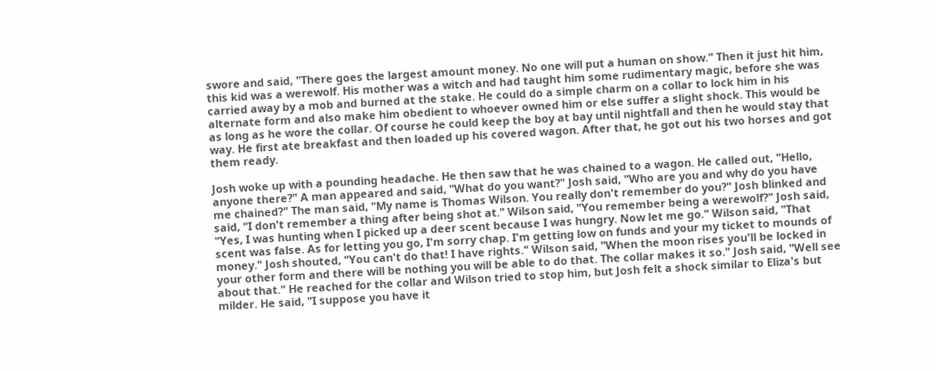swore and said, "There goes the largest amount money. No one will put a human on show." Then it just hit him, this kid was a werewolf. His mother was a witch and had taught him some rudimentary magic, before she was carried away by a mob and burned at the stake. He could do a simple charm on a collar to lock him in his alternate form and also make him obedient to whoever owned him or else suffer a slight shock. This would be as long as he wore the collar. Of course he could keep the boy at bay until nightfall and then he would stay that way. He first ate breakfast and then loaded up his covered wagon. After that, he got out his two horses and got them ready.

Josh woke up with a pounding headache. He then saw that he was chained to a wagon. He called out, "Hello, anyone there?" A man appeared and said, "What do you want?" Josh said, "Who are you and why do you have me chained?" The man said, "My name is Thomas Wilson. You really don't remember do you?" Josh blinked and said, "I don't remember a thing after being shot at." Wilson said, "You remember being a werewolf?" Josh said, "Yes, I was hunting when I picked up a deer scent because I was hungry. Now let me go." Wilson said, "That scent was false. As for letting you go, I'm sorry chap. I'm getting low on funds and your my ticket to mounds of money." Josh shouted, "You can't do that! I have rights." Wilson said, "When the moon rises you'll be locked in your other form and there will be nothing you will be able to do that. The collar makes it so." Josh said, "Well see about that." He reached for the collar and Wilson tried to stop him, but Josh felt a shock similar to Eliza's but milder. He said, "I suppose you have it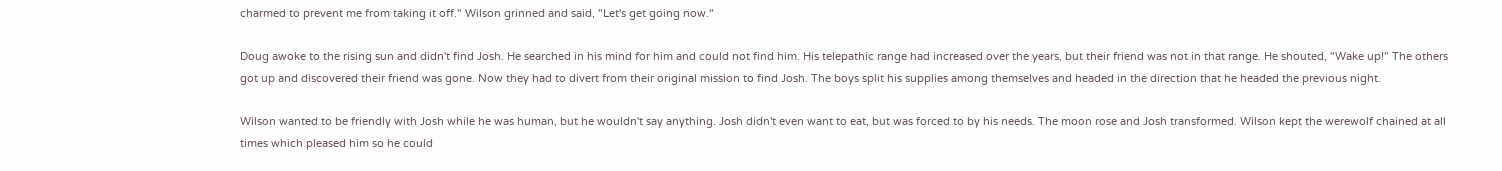charmed to prevent me from taking it off." Wilson grinned and said, "Let's get going now."

Doug awoke to the rising sun and didn't find Josh. He searched in his mind for him and could not find him. His telepathic range had increased over the years, but their friend was not in that range. He shouted, "Wake up!" The others got up and discovered their friend was gone. Now they had to divert from their original mission to find Josh. The boys split his supplies among themselves and headed in the direction that he headed the previous night.

Wilson wanted to be friendly with Josh while he was human, but he wouldn't say anything. Josh didn't even want to eat, but was forced to by his needs. The moon rose and Josh transformed. Wilson kept the werewolf chained at all times which pleased him so he could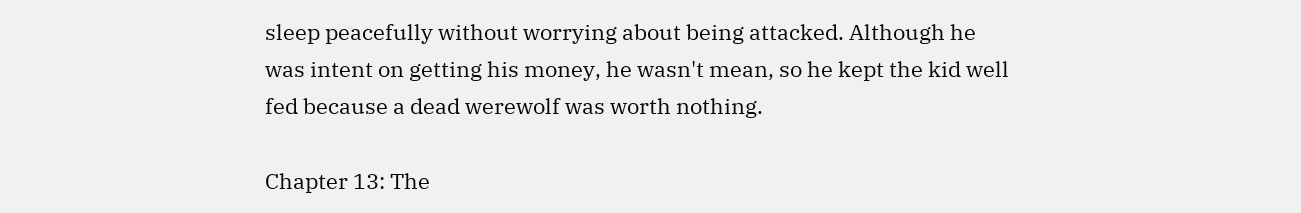sleep peacefully without worrying about being attacked. Although he was intent on getting his money, he wasn't mean, so he kept the kid well fed because a dead werewolf was worth nothing.

Chapter 13: The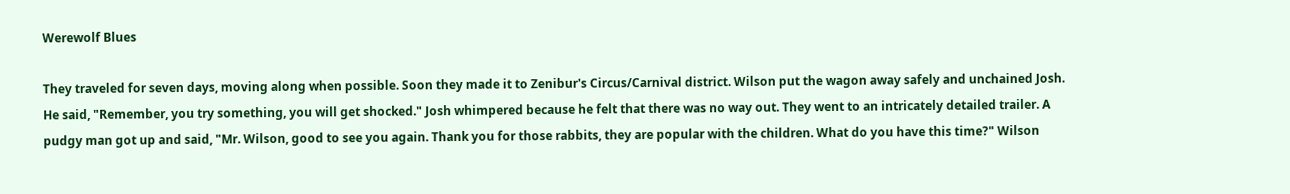Werewolf Blues

They traveled for seven days, moving along when possible. Soon they made it to Zenibur's Circus/Carnival district. Wilson put the wagon away safely and unchained Josh. He said, "Remember, you try something, you will get shocked." Josh whimpered because he felt that there was no way out. They went to an intricately detailed trailer. A pudgy man got up and said, "Mr. Wilson, good to see you again. Thank you for those rabbits, they are popular with the children. What do you have this time?" Wilson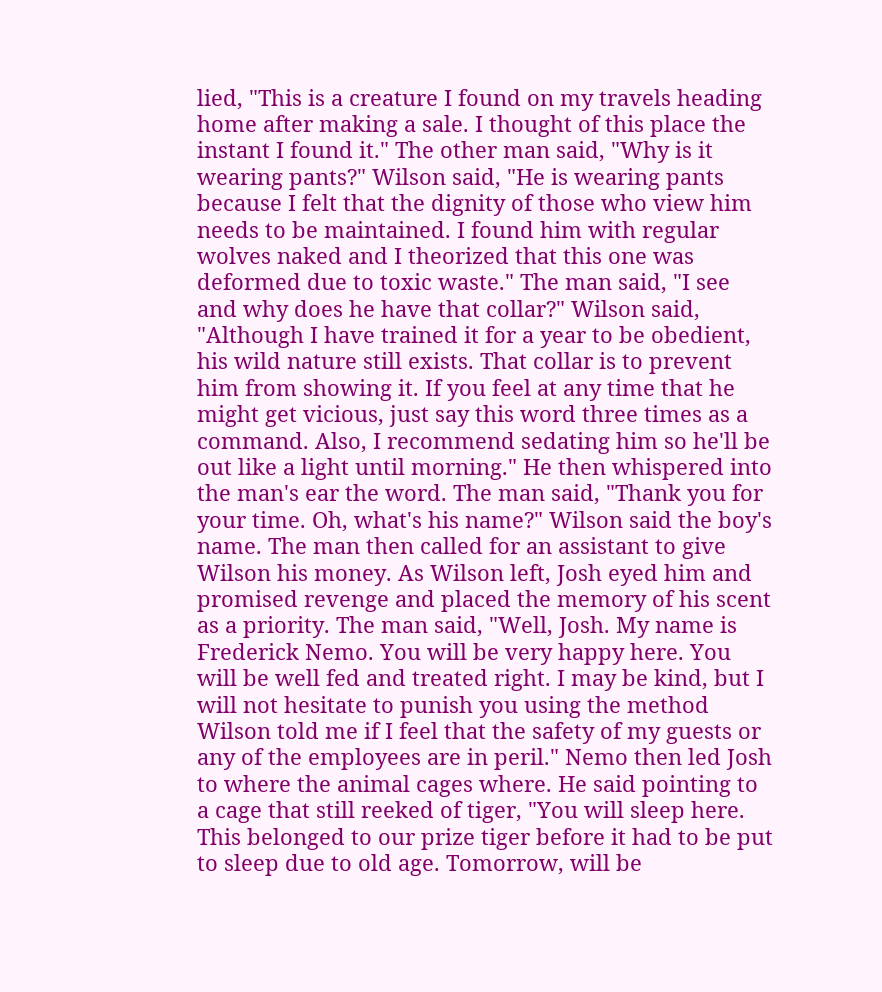lied, "This is a creature I found on my travels heading home after making a sale. I thought of this place the instant I found it." The other man said, "Why is it wearing pants?" Wilson said, "He is wearing pants because I felt that the dignity of those who view him needs to be maintained. I found him with regular wolves naked and I theorized that this one was deformed due to toxic waste." The man said, "I see and why does he have that collar?" Wilson said, "Although I have trained it for a year to be obedient, his wild nature still exists. That collar is to prevent him from showing it. If you feel at any time that he might get vicious, just say this word three times as a command. Also, I recommend sedating him so he'll be out like a light until morning." He then whispered into the man's ear the word. The man said, "Thank you for your time. Oh, what's his name?" Wilson said the boy's name. The man then called for an assistant to give Wilson his money. As Wilson left, Josh eyed him and promised revenge and placed the memory of his scent as a priority. The man said, "Well, Josh. My name is Frederick Nemo. You will be very happy here. You will be well fed and treated right. I may be kind, but I will not hesitate to punish you using the method Wilson told me if I feel that the safety of my guests or any of the employees are in peril." Nemo then led Josh to where the animal cages where. He said pointing to a cage that still reeked of tiger, "You will sleep here. This belonged to our prize tiger before it had to be put to sleep due to old age. Tomorrow, will be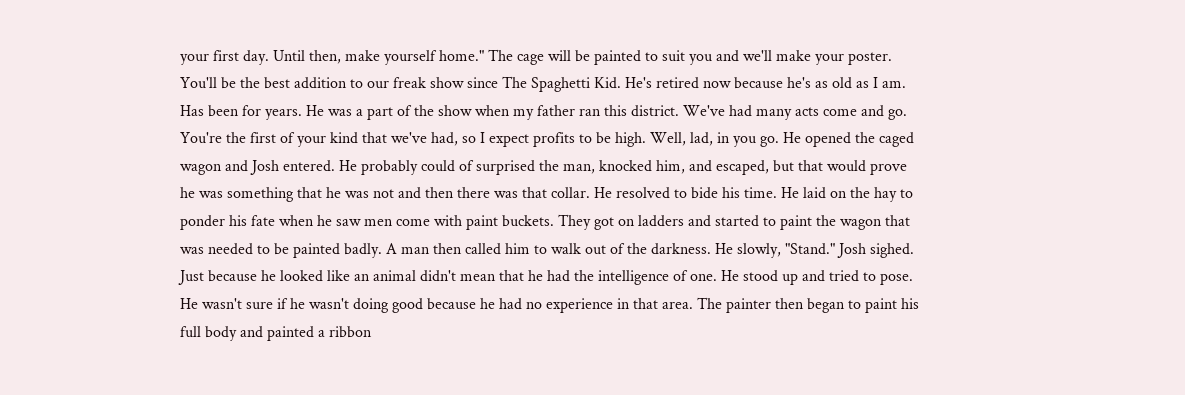your first day. Until then, make yourself home." The cage will be painted to suit you and we'll make your poster. You'll be the best addition to our freak show since The Spaghetti Kid. He's retired now because he's as old as I am. Has been for years. He was a part of the show when my father ran this district. We've had many acts come and go. You're the first of your kind that we've had, so I expect profits to be high. Well, lad, in you go. He opened the caged wagon and Josh entered. He probably could of surprised the man, knocked him, and escaped, but that would prove he was something that he was not and then there was that collar. He resolved to bide his time. He laid on the hay to ponder his fate when he saw men come with paint buckets. They got on ladders and started to paint the wagon that was needed to be painted badly. A man then called him to walk out of the darkness. He slowly, "Stand." Josh sighed. Just because he looked like an animal didn't mean that he had the intelligence of one. He stood up and tried to pose. He wasn't sure if he wasn't doing good because he had no experience in that area. The painter then began to paint his full body and painted a ribbon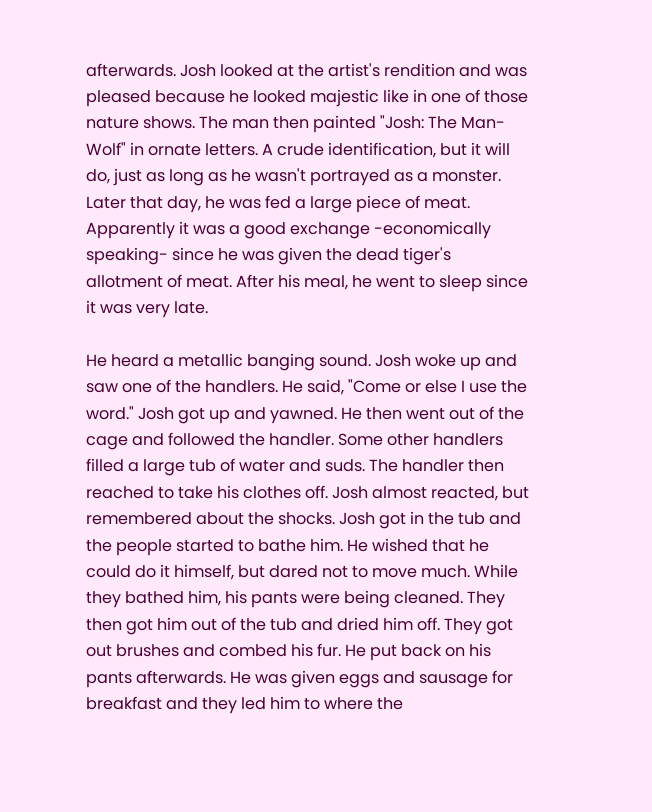afterwards. Josh looked at the artist's rendition and was pleased because he looked majestic like in one of those nature shows. The man then painted "Josh: The Man-Wolf" in ornate letters. A crude identification, but it will do, just as long as he wasn't portrayed as a monster. Later that day, he was fed a large piece of meat. Apparently it was a good exchange -economically speaking- since he was given the dead tiger's allotment of meat. After his meal, he went to sleep since it was very late.

He heard a metallic banging sound. Josh woke up and saw one of the handlers. He said, "Come or else I use the word." Josh got up and yawned. He then went out of the cage and followed the handler. Some other handlers filled a large tub of water and suds. The handler then reached to take his clothes off. Josh almost reacted, but remembered about the shocks. Josh got in the tub and the people started to bathe him. He wished that he could do it himself, but dared not to move much. While they bathed him, his pants were being cleaned. They then got him out of the tub and dried him off. They got out brushes and combed his fur. He put back on his pants afterwards. He was given eggs and sausage for breakfast and they led him to where the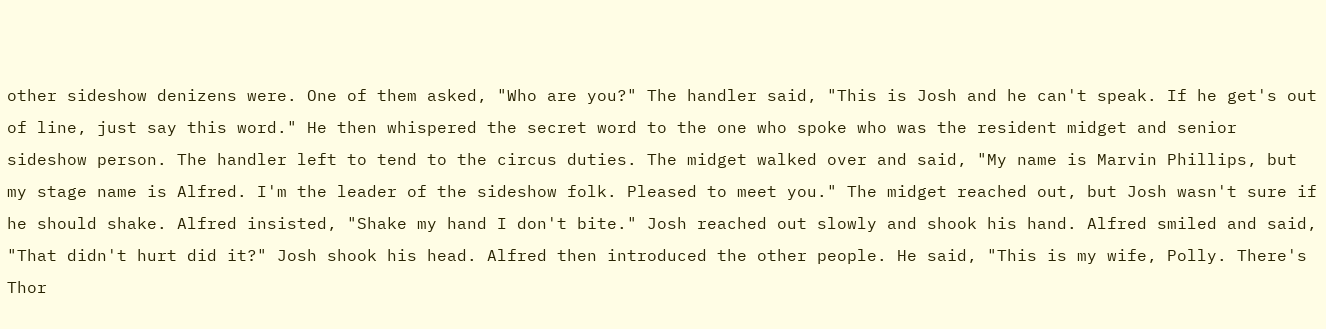other sideshow denizens were. One of them asked, "Who are you?" The handler said, "This is Josh and he can't speak. If he get's out of line, just say this word." He then whispered the secret word to the one who spoke who was the resident midget and senior sideshow person. The handler left to tend to the circus duties. The midget walked over and said, "My name is Marvin Phillips, but my stage name is Alfred. I'm the leader of the sideshow folk. Pleased to meet you." The midget reached out, but Josh wasn't sure if he should shake. Alfred insisted, "Shake my hand I don't bite." Josh reached out slowly and shook his hand. Alfred smiled and said, "That didn't hurt did it?" Josh shook his head. Alfred then introduced the other people. He said, "This is my wife, Polly. There's Thor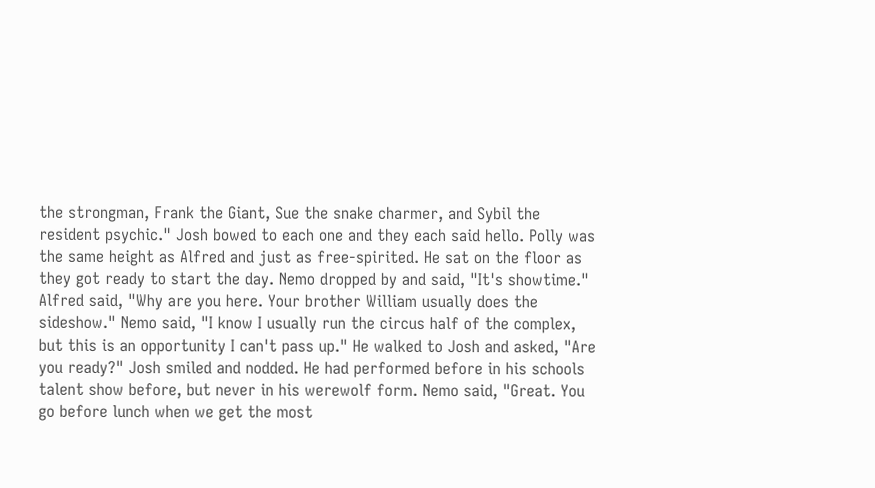the strongman, Frank the Giant, Sue the snake charmer, and Sybil the resident psychic." Josh bowed to each one and they each said hello. Polly was the same height as Alfred and just as free-spirited. He sat on the floor as they got ready to start the day. Nemo dropped by and said, "It's showtime." Alfred said, "Why are you here. Your brother William usually does the sideshow." Nemo said, "I know I usually run the circus half of the complex, but this is an opportunity I can't pass up." He walked to Josh and asked, "Are you ready?" Josh smiled and nodded. He had performed before in his schools talent show before, but never in his werewolf form. Nemo said, "Great. You go before lunch when we get the most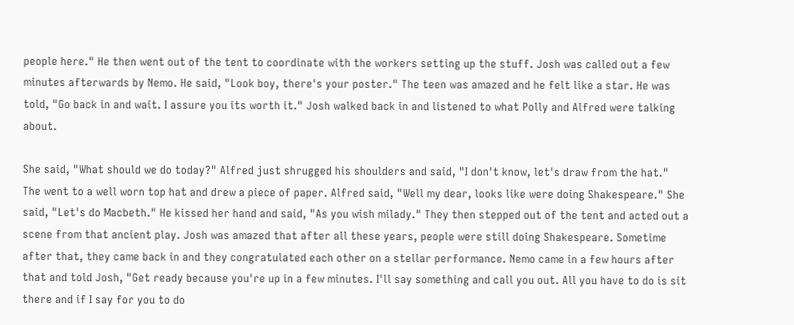people here." He then went out of the tent to coordinate with the workers setting up the stuff. Josh was called out a few minutes afterwards by Nemo. He said, "Look boy, there's your poster." The teen was amazed and he felt like a star. He was told, "Go back in and wait. I assure you its worth it." Josh walked back in and listened to what Polly and Alfred were talking about.

She said, "What should we do today?" Alfred just shrugged his shoulders and said, "I don't know, let's draw from the hat." The went to a well worn top hat and drew a piece of paper. Alfred said, "Well my dear, looks like were doing Shakespeare." She said, "Let's do Macbeth." He kissed her hand and said, "As you wish milady." They then stepped out of the tent and acted out a scene from that ancient play. Josh was amazed that after all these years, people were still doing Shakespeare. Sometime after that, they came back in and they congratulated each other on a stellar performance. Nemo came in a few hours after that and told Josh, "Get ready because you're up in a few minutes. I'll say something and call you out. All you have to do is sit there and if I say for you to do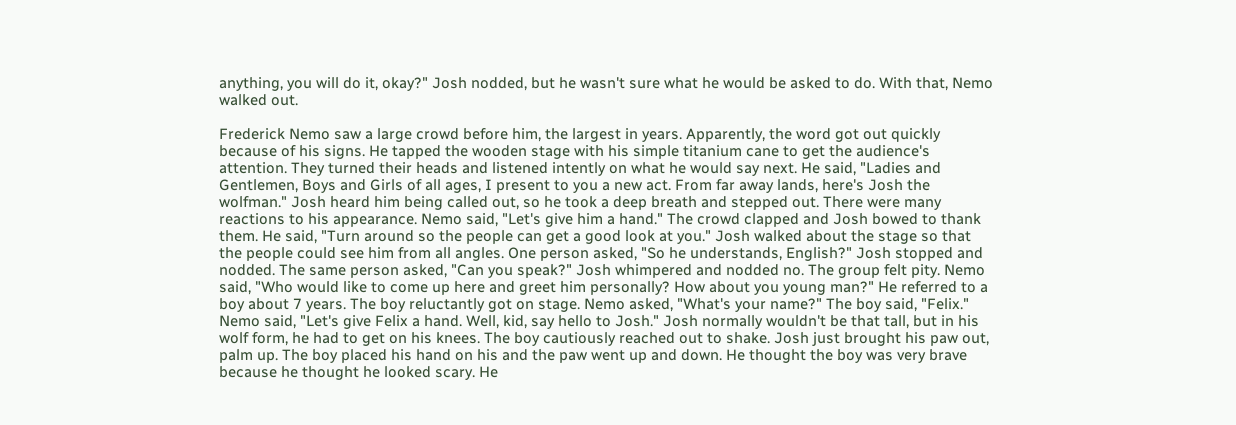anything, you will do it, okay?" Josh nodded, but he wasn't sure what he would be asked to do. With that, Nemo walked out.

Frederick Nemo saw a large crowd before him, the largest in years. Apparently, the word got out quickly because of his signs. He tapped the wooden stage with his simple titanium cane to get the audience's attention. They turned their heads and listened intently on what he would say next. He said, "Ladies and Gentlemen, Boys and Girls of all ages, I present to you a new act. From far away lands, here's Josh the wolfman." Josh heard him being called out, so he took a deep breath and stepped out. There were many reactions to his appearance. Nemo said, "Let's give him a hand." The crowd clapped and Josh bowed to thank them. He said, "Turn around so the people can get a good look at you." Josh walked about the stage so that the people could see him from all angles. One person asked, "So he understands, English?" Josh stopped and nodded. The same person asked, "Can you speak?" Josh whimpered and nodded no. The group felt pity. Nemo said, "Who would like to come up here and greet him personally? How about you young man?" He referred to a boy about 7 years. The boy reluctantly got on stage. Nemo asked, "What's your name?" The boy said, "Felix." Nemo said, "Let's give Felix a hand. Well, kid, say hello to Josh." Josh normally wouldn't be that tall, but in his wolf form, he had to get on his knees. The boy cautiously reached out to shake. Josh just brought his paw out, palm up. The boy placed his hand on his and the paw went up and down. He thought the boy was very brave because he thought he looked scary. He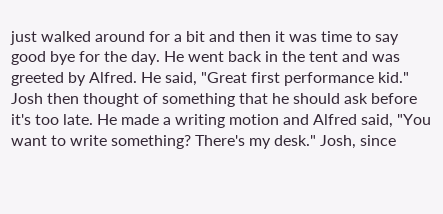just walked around for a bit and then it was time to say good bye for the day. He went back in the tent and was greeted by Alfred. He said, "Great first performance kid." Josh then thought of something that he should ask before it's too late. He made a writing motion and Alfred said, "You want to write something? There's my desk." Josh, since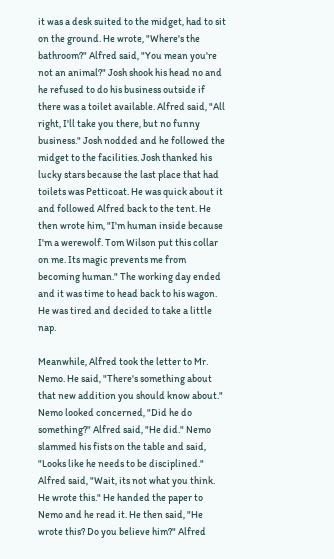it was a desk suited to the midget, had to sit on the ground. He wrote, "Where's the bathroom?" Alfred said, "You mean you're not an animal?" Josh shook his head no and he refused to do his business outside if there was a toilet available. Alfred said, "All right, I'll take you there, but no funny business." Josh nodded and he followed the midget to the facilities. Josh thanked his lucky stars because the last place that had toilets was Petticoat. He was quick about it and followed Alfred back to the tent. He then wrote him, "I'm human inside because I'm a werewolf. Tom Wilson put this collar on me. Its magic prevents me from becoming human." The working day ended and it was time to head back to his wagon. He was tired and decided to take a little nap.

Meanwhile, Alfred took the letter to Mr. Nemo. He said, "There's something about that new addition you should know about." Nemo looked concerned, "Did he do something?" Alfred said, "He did." Nemo slammed his fists on the table and said, "Looks like he needs to be disciplined." Alfred said, "Wait, its not what you think. He wrote this." He handed the paper to Nemo and he read it. He then said, "He wrote this? Do you believe him?" Alfred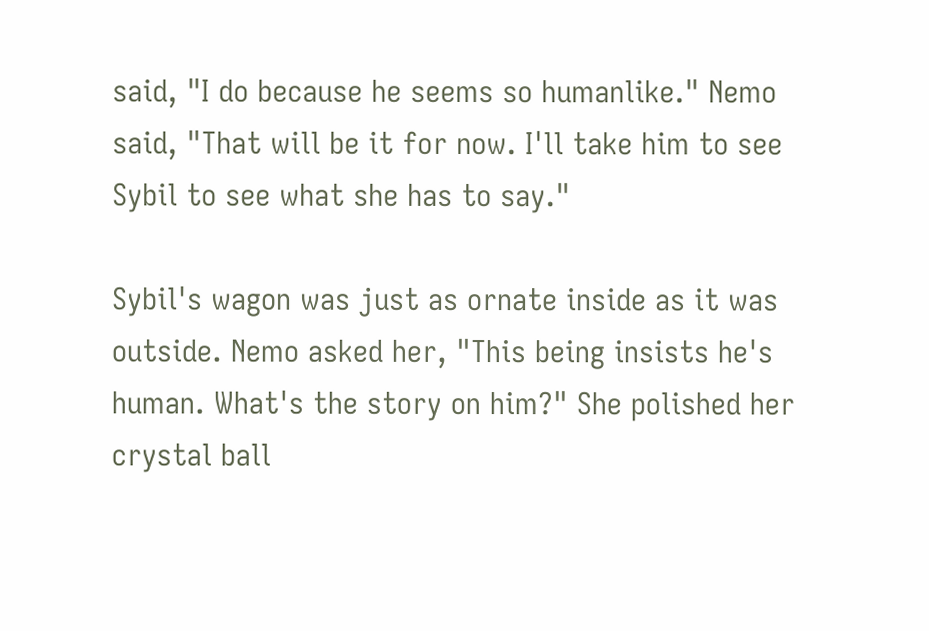said, "I do because he seems so humanlike." Nemo said, "That will be it for now. I'll take him to see Sybil to see what she has to say."

Sybil's wagon was just as ornate inside as it was outside. Nemo asked her, "This being insists he's human. What's the story on him?" She polished her crystal ball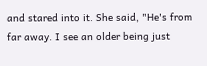and stared into it. She said, "He's from far away. I see an older being just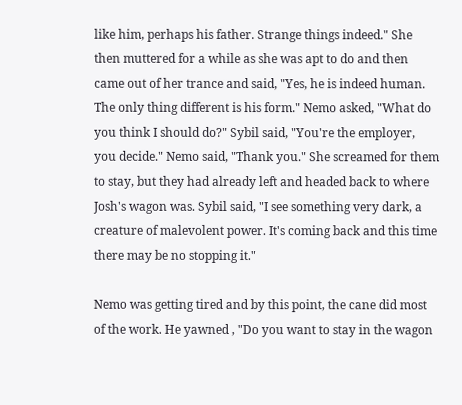like him, perhaps his father. Strange things indeed." She then muttered for a while as she was apt to do and then came out of her trance and said, "Yes, he is indeed human. The only thing different is his form." Nemo asked, "What do you think I should do?" Sybil said, "You're the employer, you decide." Nemo said, "Thank you." She screamed for them to stay, but they had already left and headed back to where Josh's wagon was. Sybil said, "I see something very dark, a creature of malevolent power. It's coming back and this time there may be no stopping it."

Nemo was getting tired and by this point, the cane did most of the work. He yawned , "Do you want to stay in the wagon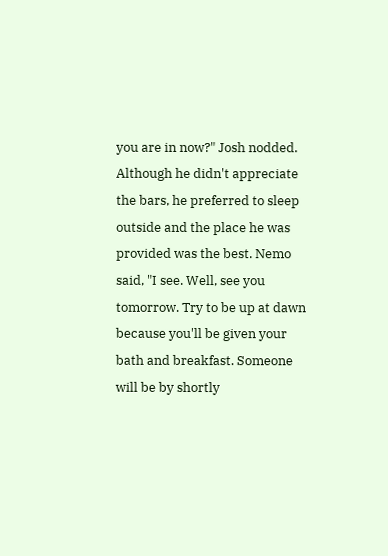you are in now?" Josh nodded. Although he didn't appreciate the bars, he preferred to sleep outside and the place he was provided was the best. Nemo said, "I see. Well, see you tomorrow. Try to be up at dawn because you'll be given your bath and breakfast. Someone will be by shortly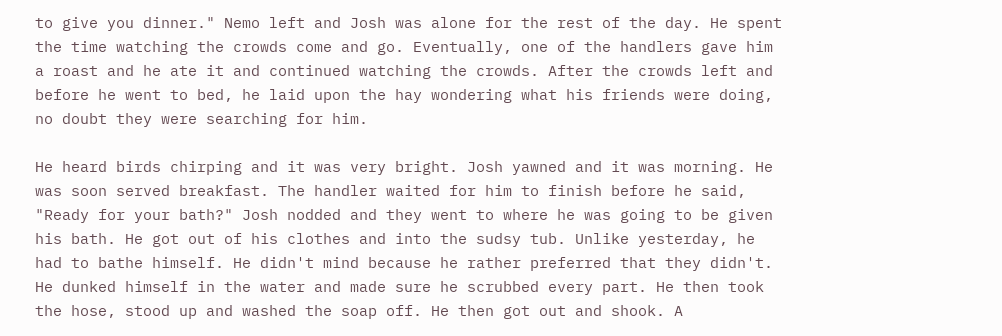to give you dinner." Nemo left and Josh was alone for the rest of the day. He spent the time watching the crowds come and go. Eventually, one of the handlers gave him a roast and he ate it and continued watching the crowds. After the crowds left and before he went to bed, he laid upon the hay wondering what his friends were doing, no doubt they were searching for him.

He heard birds chirping and it was very bright. Josh yawned and it was morning. He was soon served breakfast. The handler waited for him to finish before he said, "Ready for your bath?" Josh nodded and they went to where he was going to be given his bath. He got out of his clothes and into the sudsy tub. Unlike yesterday, he had to bathe himself. He didn't mind because he rather preferred that they didn't. He dunked himself in the water and made sure he scrubbed every part. He then took the hose, stood up and washed the soap off. He then got out and shook. A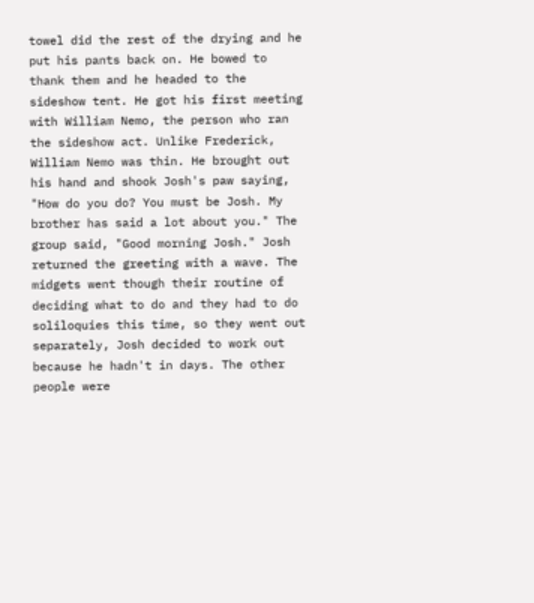towel did the rest of the drying and he put his pants back on. He bowed to thank them and he headed to the sideshow tent. He got his first meeting with William Nemo, the person who ran the sideshow act. Unlike Frederick, William Nemo was thin. He brought out his hand and shook Josh's paw saying, "How do you do? You must be Josh. My brother has said a lot about you." The group said, "Good morning Josh." Josh returned the greeting with a wave. The midgets went though their routine of deciding what to do and they had to do soliloquies this time, so they went out separately, Josh decided to work out because he hadn't in days. The other people were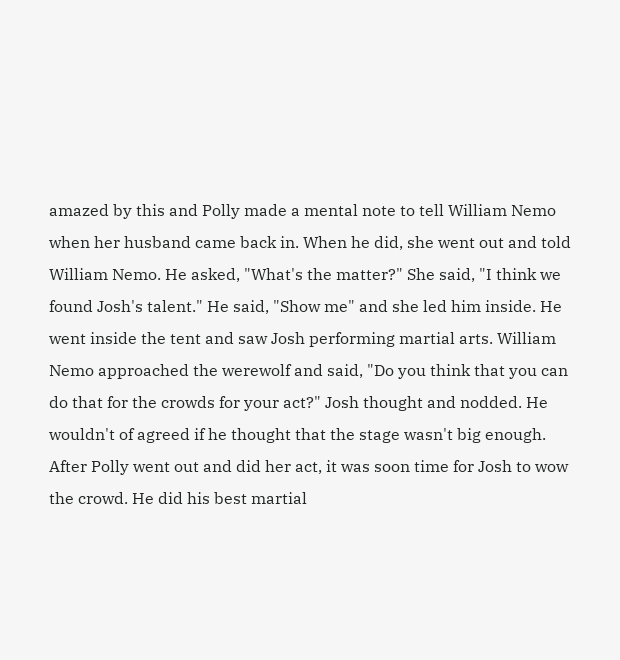amazed by this and Polly made a mental note to tell William Nemo when her husband came back in. When he did, she went out and told William Nemo. He asked, "What's the matter?" She said, "I think we found Josh's talent." He said, "Show me" and she led him inside. He went inside the tent and saw Josh performing martial arts. William Nemo approached the werewolf and said, "Do you think that you can do that for the crowds for your act?" Josh thought and nodded. He wouldn't of agreed if he thought that the stage wasn't big enough. After Polly went out and did her act, it was soon time for Josh to wow the crowd. He did his best martial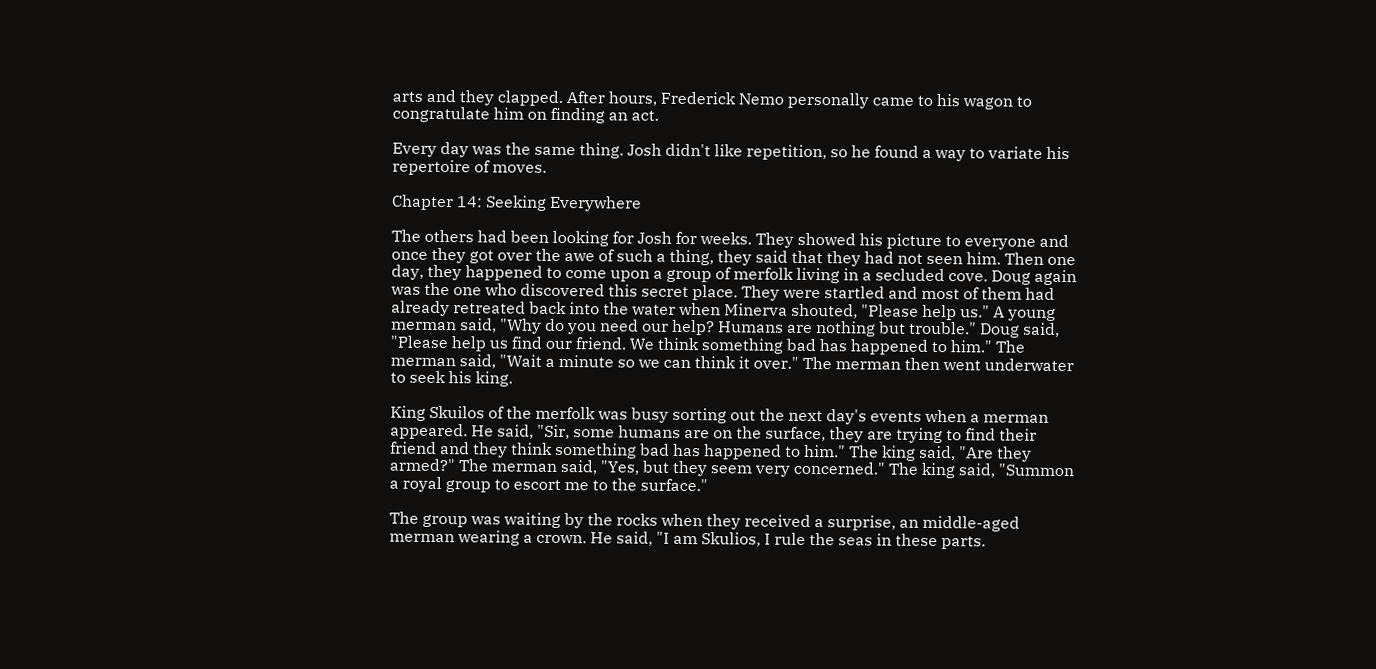arts and they clapped. After hours, Frederick Nemo personally came to his wagon to congratulate him on finding an act.

Every day was the same thing. Josh didn't like repetition, so he found a way to variate his repertoire of moves.

Chapter 14: Seeking Everywhere

The others had been looking for Josh for weeks. They showed his picture to everyone and once they got over the awe of such a thing, they said that they had not seen him. Then one day, they happened to come upon a group of merfolk living in a secluded cove. Doug again was the one who discovered this secret place. They were startled and most of them had already retreated back into the water when Minerva shouted, "Please help us." A young merman said, "Why do you need our help? Humans are nothing but trouble." Doug said, "Please help us find our friend. We think something bad has happened to him." The merman said, "Wait a minute so we can think it over." The merman then went underwater to seek his king.

King Skuilos of the merfolk was busy sorting out the next day's events when a merman appeared. He said, "Sir, some humans are on the surface, they are trying to find their friend and they think something bad has happened to him." The king said, "Are they armed?" The merman said, "Yes, but they seem very concerned." The king said, "Summon a royal group to escort me to the surface."

The group was waiting by the rocks when they received a surprise, an middle-aged merman wearing a crown. He said, "I am Skulios, I rule the seas in these parts.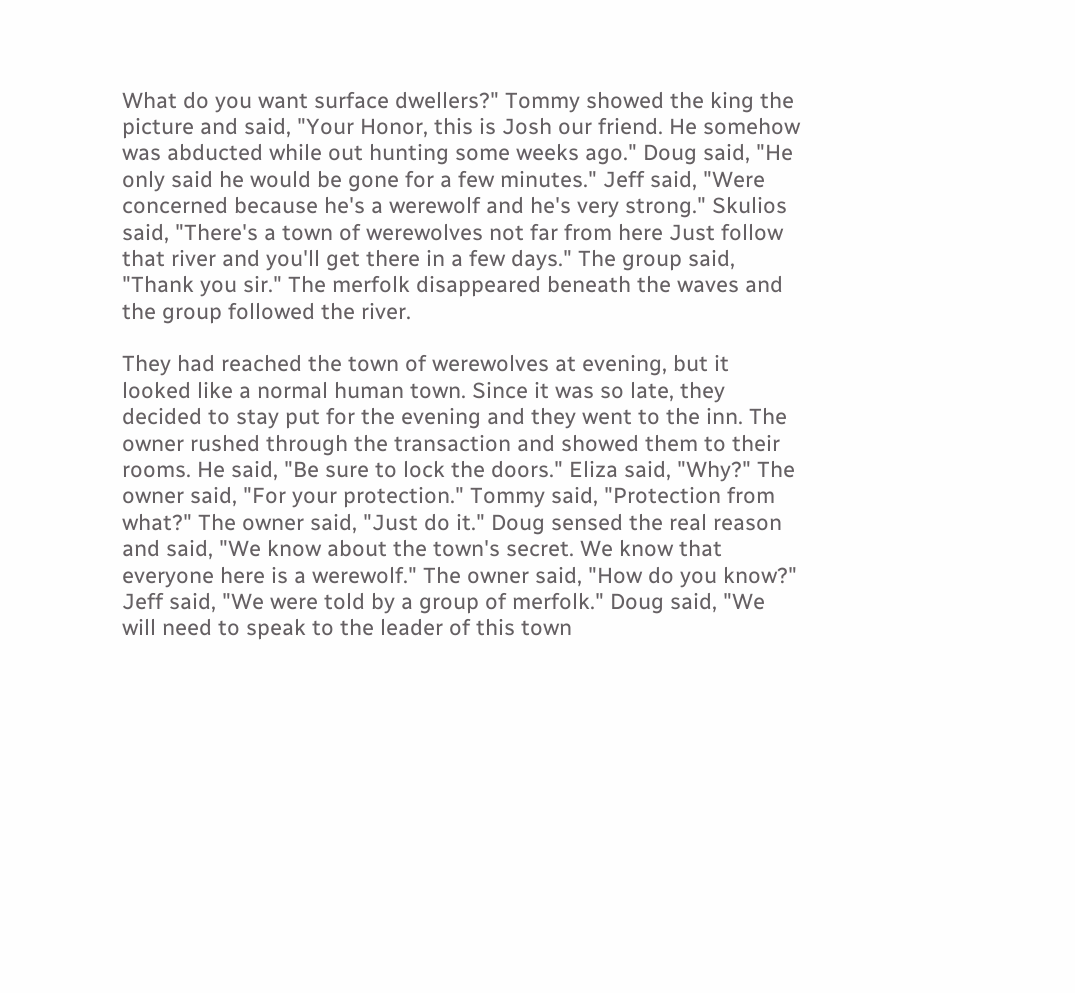What do you want surface dwellers?" Tommy showed the king the picture and said, "Your Honor, this is Josh our friend. He somehow was abducted while out hunting some weeks ago." Doug said, "He only said he would be gone for a few minutes." Jeff said, "Were concerned because he's a werewolf and he's very strong." Skulios said, "There's a town of werewolves not far from here Just follow that river and you'll get there in a few days." The group said, "Thank you sir." The merfolk disappeared beneath the waves and the group followed the river.

They had reached the town of werewolves at evening, but it looked like a normal human town. Since it was so late, they decided to stay put for the evening and they went to the inn. The owner rushed through the transaction and showed them to their rooms. He said, "Be sure to lock the doors." Eliza said, "Why?" The owner said, "For your protection." Tommy said, "Protection from what?" The owner said, "Just do it." Doug sensed the real reason and said, "We know about the town's secret. We know that everyone here is a werewolf." The owner said, "How do you know?" Jeff said, "We were told by a group of merfolk." Doug said, "We will need to speak to the leader of this town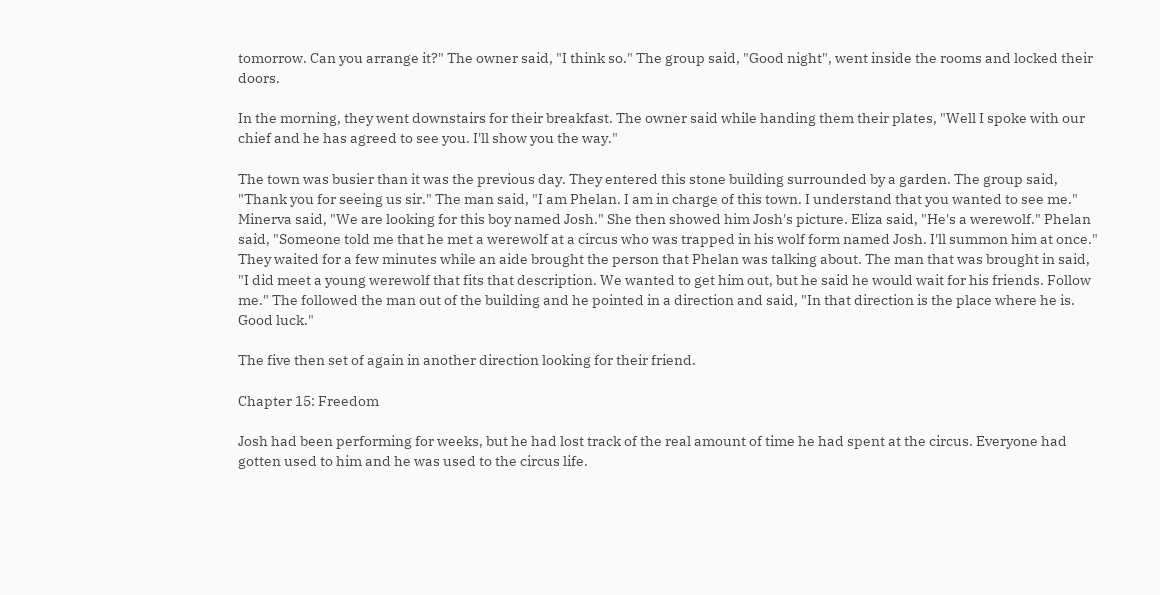tomorrow. Can you arrange it?" The owner said, "I think so." The group said, "Good night", went inside the rooms and locked their doors.

In the morning, they went downstairs for their breakfast. The owner said while handing them their plates, "Well I spoke with our chief and he has agreed to see you. I'll show you the way."

The town was busier than it was the previous day. They entered this stone building surrounded by a garden. The group said, "Thank you for seeing us sir." The man said, "I am Phelan. I am in charge of this town. I understand that you wanted to see me." Minerva said, "We are looking for this boy named Josh." She then showed him Josh's picture. Eliza said, "He's a werewolf." Phelan said, "Someone told me that he met a werewolf at a circus who was trapped in his wolf form named Josh. I'll summon him at once." They waited for a few minutes while an aide brought the person that Phelan was talking about. The man that was brought in said, "I did meet a young werewolf that fits that description. We wanted to get him out, but he said he would wait for his friends. Follow me." The followed the man out of the building and he pointed in a direction and said, "In that direction is the place where he is. Good luck."

The five then set of again in another direction looking for their friend.

Chapter 15: Freedom

Josh had been performing for weeks, but he had lost track of the real amount of time he had spent at the circus. Everyone had gotten used to him and he was used to the circus life.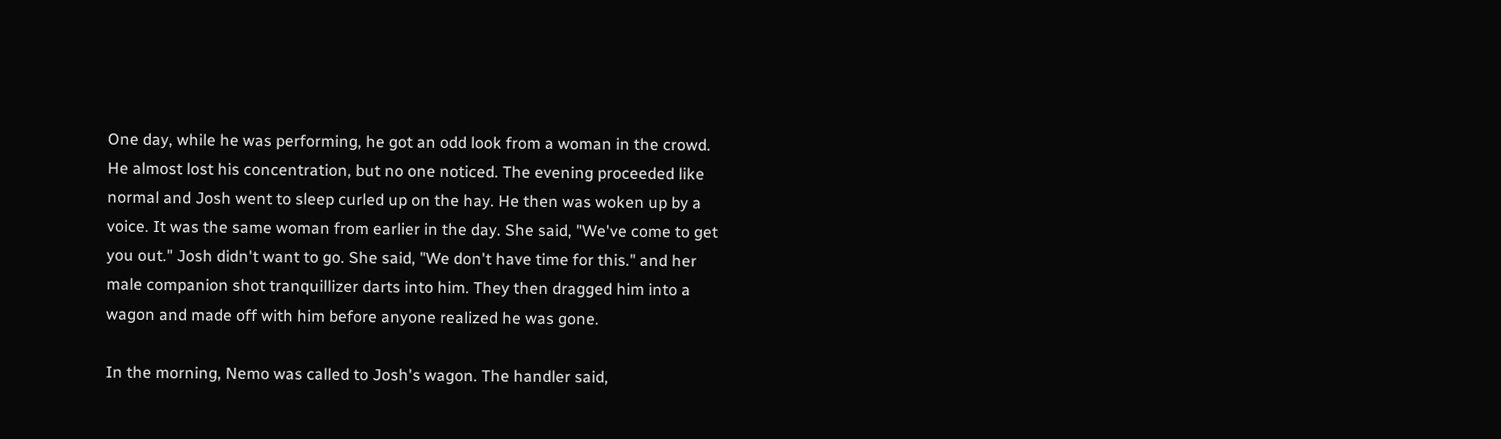One day, while he was performing, he got an odd look from a woman in the crowd. He almost lost his concentration, but no one noticed. The evening proceeded like normal and Josh went to sleep curled up on the hay. He then was woken up by a voice. It was the same woman from earlier in the day. She said, "We've come to get you out." Josh didn't want to go. She said, "We don't have time for this." and her male companion shot tranquillizer darts into him. They then dragged him into a wagon and made off with him before anyone realized he was gone.

In the morning, Nemo was called to Josh's wagon. The handler said,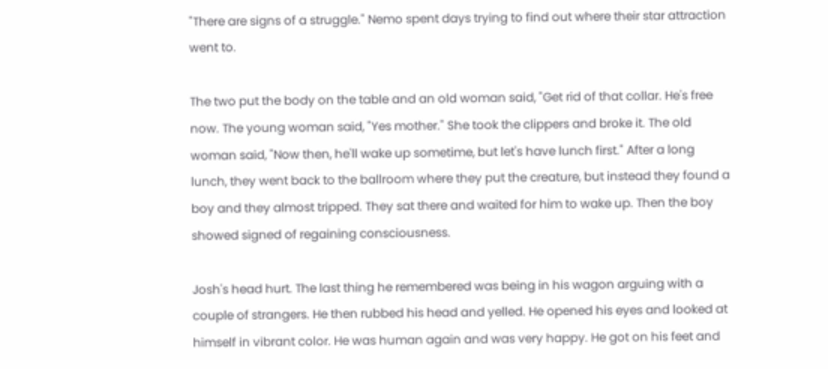"There are signs of a struggle." Nemo spent days trying to find out where their star attraction went to.

The two put the body on the table and an old woman said, "Get rid of that collar. He's free now. The young woman said, "Yes mother." She took the clippers and broke it. The old woman said, "Now then, he'll wake up sometime, but let's have lunch first." After a long lunch, they went back to the ballroom where they put the creature, but instead they found a boy and they almost tripped. They sat there and waited for him to wake up. Then the boy showed signed of regaining consciousness.

Josh's head hurt. The last thing he remembered was being in his wagon arguing with a couple of strangers. He then rubbed his head and yelled. He opened his eyes and looked at himself in vibrant color. He was human again and was very happy. He got on his feet and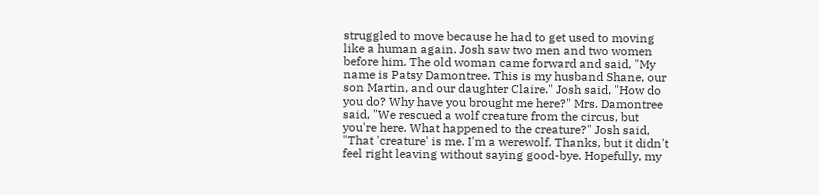struggled to move because he had to get used to moving like a human again. Josh saw two men and two women before him. The old woman came forward and said, "My name is Patsy Damontree. This is my husband Shane, our son Martin, and our daughter Claire." Josh said, "How do you do? Why have you brought me here?" Mrs. Damontree said, "We rescued a wolf creature from the circus, but you're here. What happened to the creature?" Josh said, "That 'creature' is me. I'm a werewolf. Thanks, but it didn't feel right leaving without saying good-bye. Hopefully, my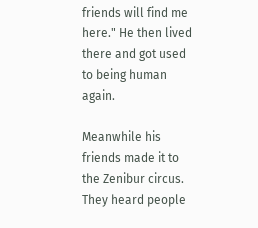friends will find me here." He then lived there and got used to being human again.

Meanwhile his friends made it to the Zenibur circus. They heard people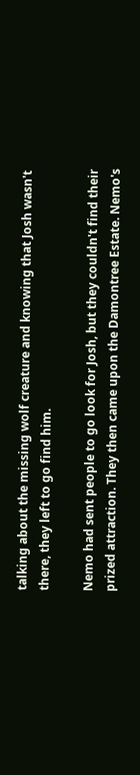talking about the missing wolf creature and knowing that Josh wasn't there, they left to go find him.

Nemo had sent people to go look for Josh, but they couldn't find their prized attraction. They then came upon the Damontree Estate. Nemo's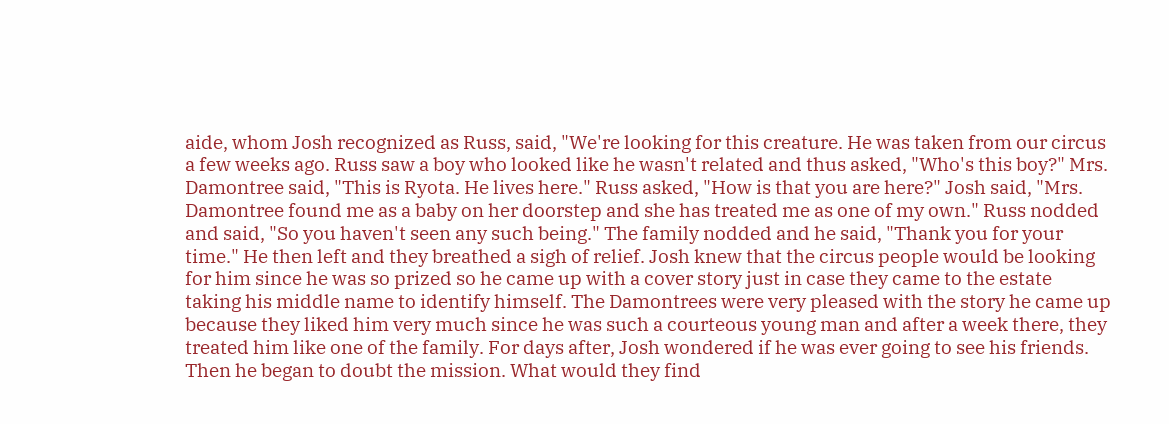aide, whom Josh recognized as Russ, said, "We're looking for this creature. He was taken from our circus a few weeks ago. Russ saw a boy who looked like he wasn't related and thus asked, "Who's this boy?" Mrs. Damontree said, "This is Ryota. He lives here." Russ asked, "How is that you are here?" Josh said, "Mrs. Damontree found me as a baby on her doorstep and she has treated me as one of my own." Russ nodded and said, "So you haven't seen any such being." The family nodded and he said, "Thank you for your time." He then left and they breathed a sigh of relief. Josh knew that the circus people would be looking for him since he was so prized so he came up with a cover story just in case they came to the estate taking his middle name to identify himself. The Damontrees were very pleased with the story he came up because they liked him very much since he was such a courteous young man and after a week there, they treated him like one of the family. For days after, Josh wondered if he was ever going to see his friends. Then he began to doubt the mission. What would they find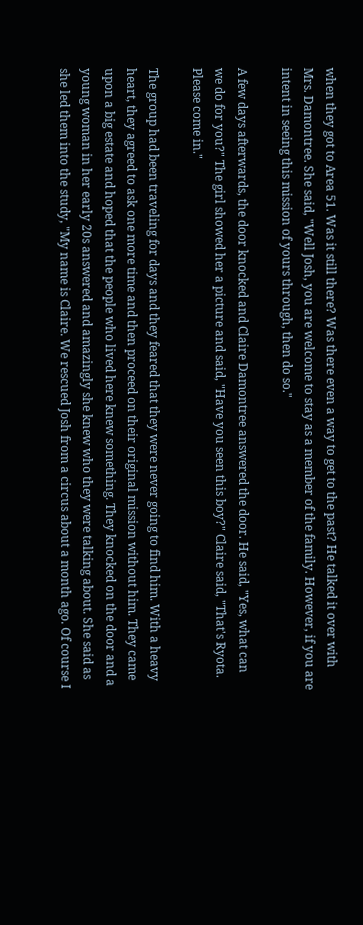when they got to Area 51. Was it still there? Was there even a way to get to the past? He talked it over with Mrs. Damontree. She said, "Well Josh, you are welcome to stay as a member of the family. However, if you are intent in seeing this mission of yours through, then do so."

A few days afterwards, the door knocked and Claire Damontree answered the door. He said, "Yes, what can we do for you?" The girl showed her a picture and said, "Have you seen this boy?" Claire said, "That's Ryota. Please come in."

The group had been traveling for days and they feared that they were never going to find him. With a heavy heart, they agreed to ask one more time and then proceed on their original mission without him. They came upon a big estate and hoped that the people who lived here knew something. They knocked on the door and a young woman in her early 20s answered and amazingly she knew who they were talking about. She said as she led them into the study, "My name is Claire. We rescued Josh from a circus about a month ago. Of course I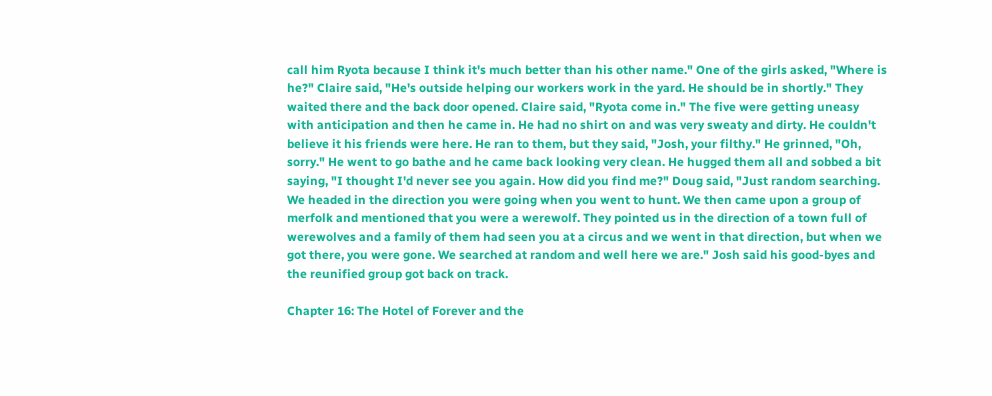call him Ryota because I think it's much better than his other name." One of the girls asked, "Where is he?" Claire said, "He's outside helping our workers work in the yard. He should be in shortly." They waited there and the back door opened. Claire said, "Ryota come in." The five were getting uneasy with anticipation and then he came in. He had no shirt on and was very sweaty and dirty. He couldn't believe it his friends were here. He ran to them, but they said, "Josh, your filthy." He grinned, "Oh, sorry." He went to go bathe and he came back looking very clean. He hugged them all and sobbed a bit saying, "I thought I'd never see you again. How did you find me?" Doug said, "Just random searching. We headed in the direction you were going when you went to hunt. We then came upon a group of merfolk and mentioned that you were a werewolf. They pointed us in the direction of a town full of werewolves and a family of them had seen you at a circus and we went in that direction, but when we got there, you were gone. We searched at random and well here we are." Josh said his good-byes and the reunified group got back on track.

Chapter 16: The Hotel of Forever and the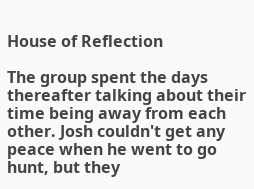House of Reflection

The group spent the days thereafter talking about their time being away from each other. Josh couldn't get any peace when he went to go hunt, but they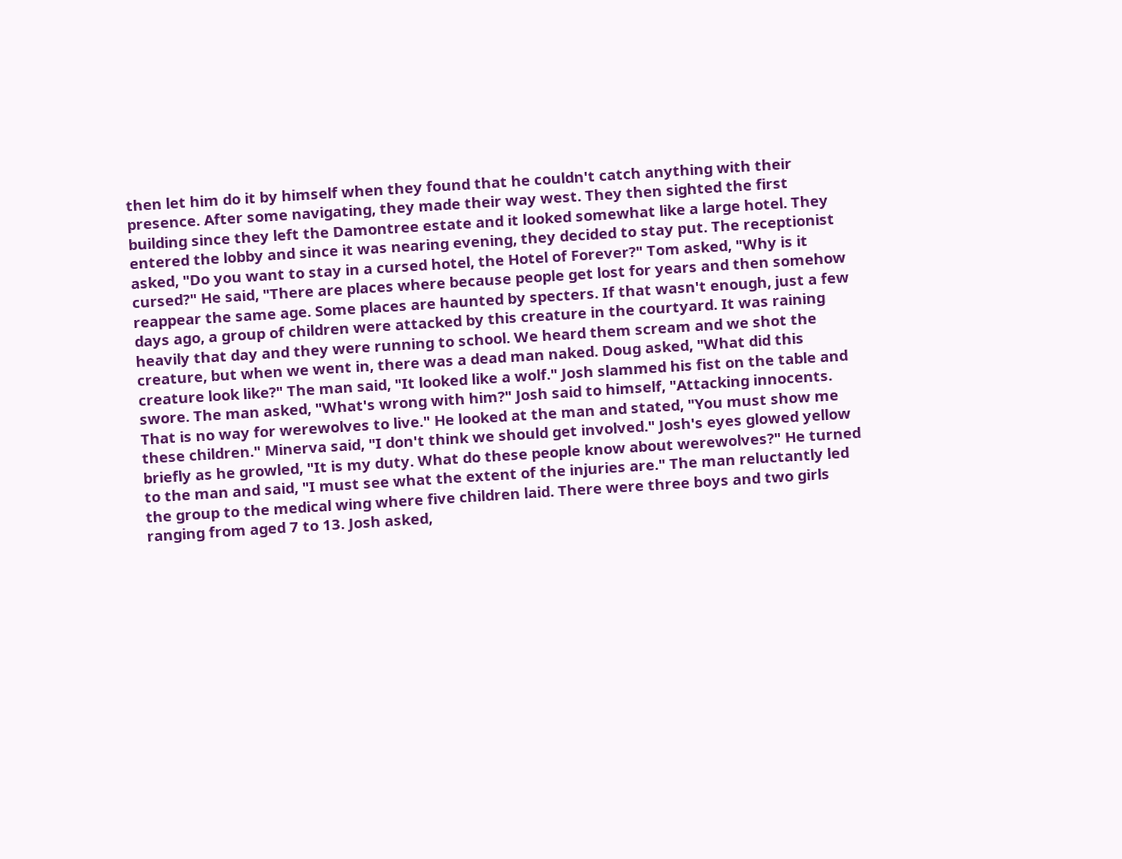then let him do it by himself when they found that he couldn't catch anything with their presence. After some navigating, they made their way west. They then sighted the first building since they left the Damontree estate and it looked somewhat like a large hotel. They entered the lobby and since it was nearing evening, they decided to stay put. The receptionist asked, "Do you want to stay in a cursed hotel, the Hotel of Forever?" Tom asked, "Why is it cursed?" He said, "There are places where because people get lost for years and then somehow reappear the same age. Some places are haunted by specters. If that wasn't enough, just a few days ago, a group of children were attacked by this creature in the courtyard. It was raining heavily that day and they were running to school. We heard them scream and we shot the creature, but when we went in, there was a dead man naked. Doug asked, "What did this creature look like?" The man said, "It looked like a wolf." Josh slammed his fist on the table and swore. The man asked, "What's wrong with him?" Josh said to himself, "Attacking innocents. That is no way for werewolves to live." He looked at the man and stated, "You must show me these children." Minerva said, "I don't think we should get involved." Josh's eyes glowed yellow briefly as he growled, "It is my duty. What do these people know about werewolves?" He turned to the man and said, "I must see what the extent of the injuries are." The man reluctantly led the group to the medical wing where five children laid. There were three boys and two girls ranging from aged 7 to 13. Josh asked,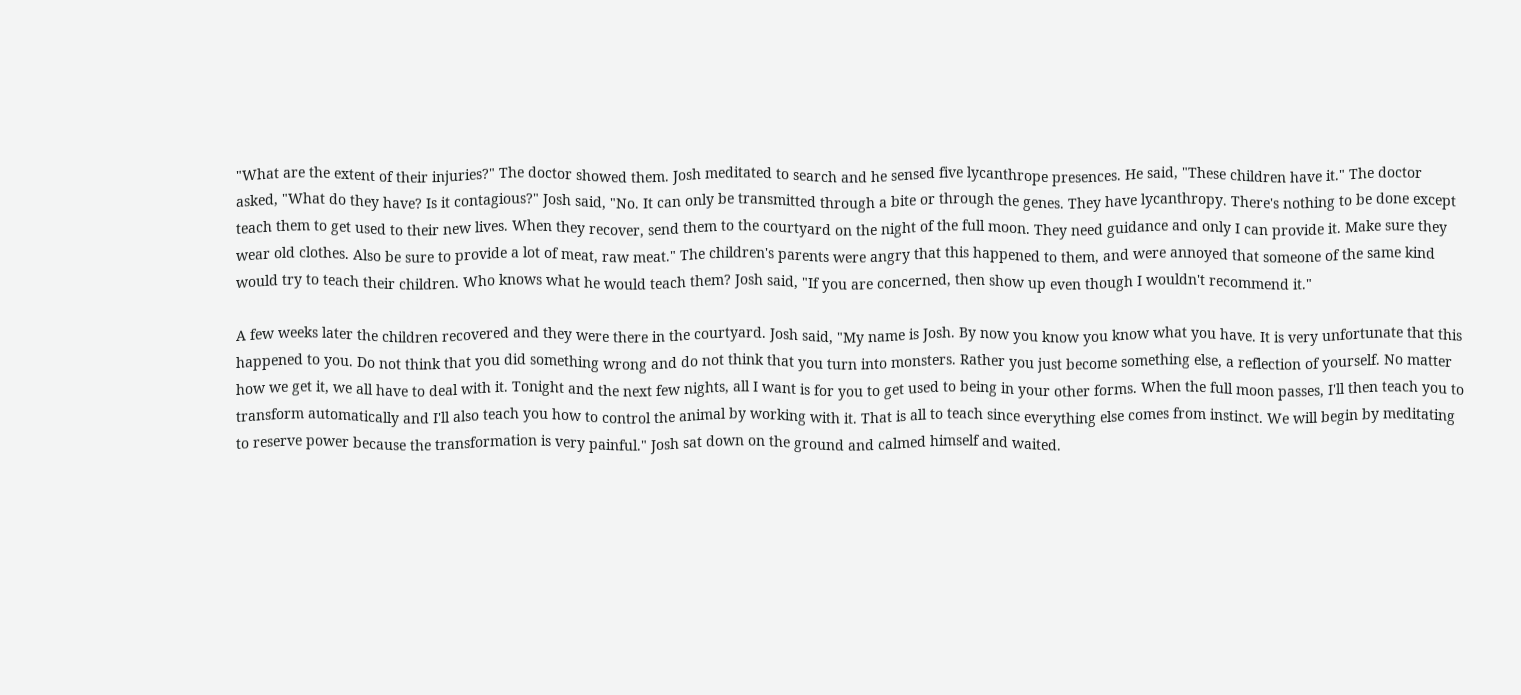"What are the extent of their injuries?" The doctor showed them. Josh meditated to search and he sensed five lycanthrope presences. He said, "These children have it." The doctor asked, "What do they have? Is it contagious?" Josh said, "No. It can only be transmitted through a bite or through the genes. They have lycanthropy. There's nothing to be done except teach them to get used to their new lives. When they recover, send them to the courtyard on the night of the full moon. They need guidance and only I can provide it. Make sure they wear old clothes. Also be sure to provide a lot of meat, raw meat." The children's parents were angry that this happened to them, and were annoyed that someone of the same kind would try to teach their children. Who knows what he would teach them? Josh said, "If you are concerned, then show up even though I wouldn't recommend it."

A few weeks later the children recovered and they were there in the courtyard. Josh said, "My name is Josh. By now you know you know what you have. It is very unfortunate that this happened to you. Do not think that you did something wrong and do not think that you turn into monsters. Rather you just become something else, a reflection of yourself. No matter how we get it, we all have to deal with it. Tonight and the next few nights, all I want is for you to get used to being in your other forms. When the full moon passes, I'll then teach you to transform automatically and I'll also teach you how to control the animal by working with it. That is all to teach since everything else comes from instinct. We will begin by meditating to reserve power because the transformation is very painful." Josh sat down on the ground and calmed himself and waited.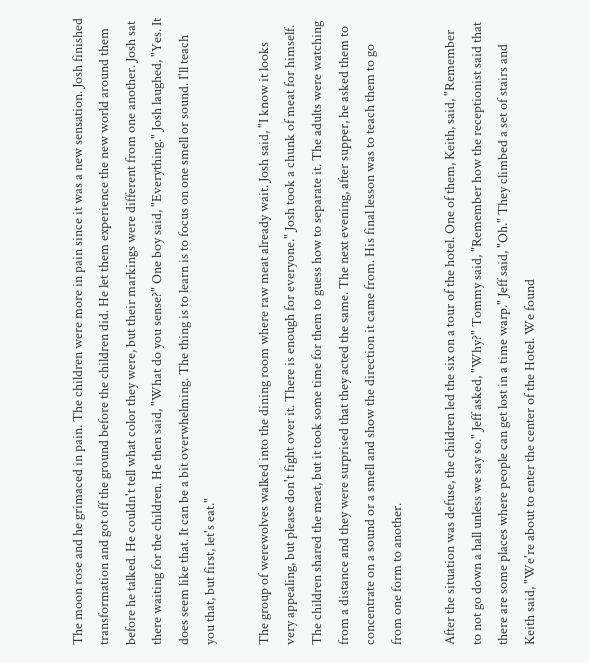The moon rose and he grimaced in pain. The children were more in pain since it was a new sensation. Josh finished transformation and got off the ground before the children did. He let them experience the new world around them before he talked. He couldn't tell what color they were, but their markings were different from one another. Josh sat there waiting for the children. He then said, "What do you sense?" One boy said, "Everything." Josh laughed, "Yes. It does seem like that. It can be a bit overwhelming. The thing is to learn is to focus on one smell or sound. I'll teach you that, but first, let's eat."

The group of werewolves walked into the dining room where raw meat already wait. Josh said, "I know it looks very appealing, but please don't fight over it. There is enough for everyone." Josh took a chunk of meat for himself. The children shared the meat, but it took some time for them to guess how to separate it. The adults were watching from a distance and they were surprised that they acted the same. The next evening, after supper, he asked them to concentrate on a sound or a smell and show the direction it came from. His final lesson was to teach them to go from one form to another.

After the situation was defuse, the children led the six on a tour of the hotel. One of them, Keith, said, "Remember to not go down a hall unless we say so." Jeff asked, "Why?" Tommy said, "Remember how the receptionist said that there are some places where people can get lost in a time warp." Jeff said, "Oh." They climbed a set of stairs and Keith said, "We're about to enter the center of the Hotel. We found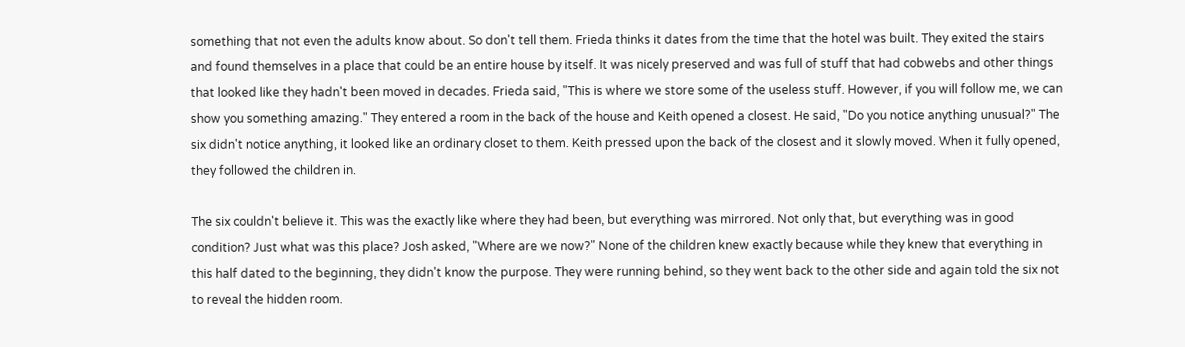something that not even the adults know about. So don't tell them. Frieda thinks it dates from the time that the hotel was built. They exited the stairs and found themselves in a place that could be an entire house by itself. It was nicely preserved and was full of stuff that had cobwebs and other things that looked like they hadn't been moved in decades. Frieda said, "This is where we store some of the useless stuff. However, if you will follow me, we can show you something amazing." They entered a room in the back of the house and Keith opened a closest. He said, "Do you notice anything unusual?" The six didn't notice anything, it looked like an ordinary closet to them. Keith pressed upon the back of the closest and it slowly moved. When it fully opened, they followed the children in.

The six couldn't believe it. This was the exactly like where they had been, but everything was mirrored. Not only that, but everything was in good condition? Just what was this place? Josh asked, "Where are we now?" None of the children knew exactly because while they knew that everything in this half dated to the beginning, they didn't know the purpose. They were running behind, so they went back to the other side and again told the six not to reveal the hidden room.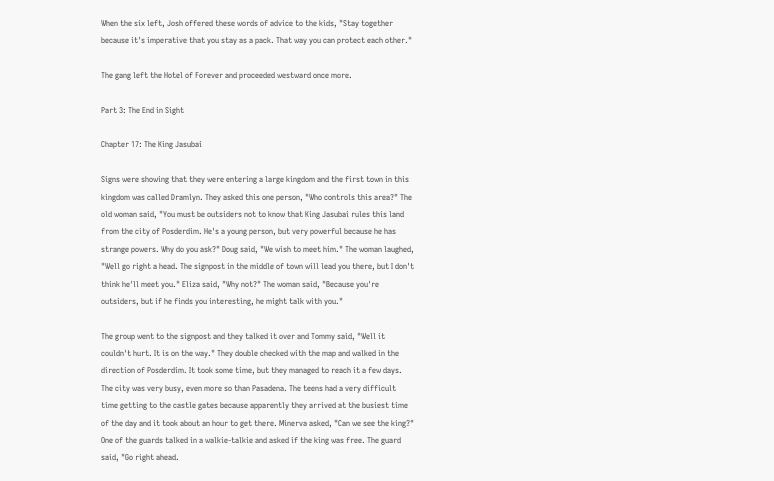When the six left, Josh offered these words of advice to the kids, "Stay together because it's imperative that you stay as a pack. That way you can protect each other."

The gang left the Hotel of Forever and proceeded westward once more.

Part 3: The End in Sight

Chapter 17: The King Jasubai

Signs were showing that they were entering a large kingdom and the first town in this kingdom was called Dramlyn. They asked this one person, "Who controls this area?" The old woman said, "You must be outsiders not to know that King Jasubai rules this land from the city of Posderdim. He's a young person, but very powerful because he has strange powers. Why do you ask?" Doug said, "We wish to meet him." The woman laughed, "Well go right a head. The signpost in the middle of town will lead you there, but I don't think he'll meet you." Eliza said, "Why not?" The woman said, "Because you're outsiders, but if he finds you interesting, he might talk with you."

The group went to the signpost and they talked it over and Tommy said, "Well it couldn't hurt. It is on the way." They double checked with the map and walked in the direction of Posderdim. It took some time, but they managed to reach it a few days. The city was very busy, even more so than Pasadena. The teens had a very difficult time getting to the castle gates because apparently they arrived at the busiest time of the day and it took about an hour to get there. Minerva asked, "Can we see the king?" One of the guards talked in a walkie-talkie and asked if the king was free. The guard said, "Go right ahead.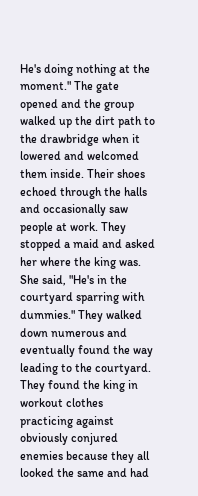He's doing nothing at the moment." The gate opened and the group walked up the dirt path to the drawbridge when it lowered and welcomed them inside. Their shoes echoed through the halls and occasionally saw people at work. They stopped a maid and asked her where the king was. She said, "He's in the courtyard sparring with dummies." They walked down numerous and eventually found the way leading to the courtyard. They found the king in workout clothes practicing against obviously conjured enemies because they all looked the same and had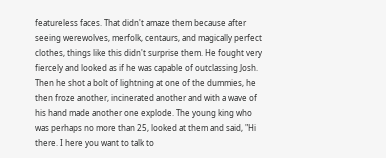featureless faces. That didn't amaze them because after seeing werewolves, merfolk, centaurs, and magically perfect clothes, things like this didn't surprise them. He fought very fiercely and looked as if he was capable of outclassing Josh. Then he shot a bolt of lightning at one of the dummies, he then froze another, incinerated another and with a wave of his hand made another one explode. The young king who was perhaps no more than 25, looked at them and said, "Hi there. I here you want to talk to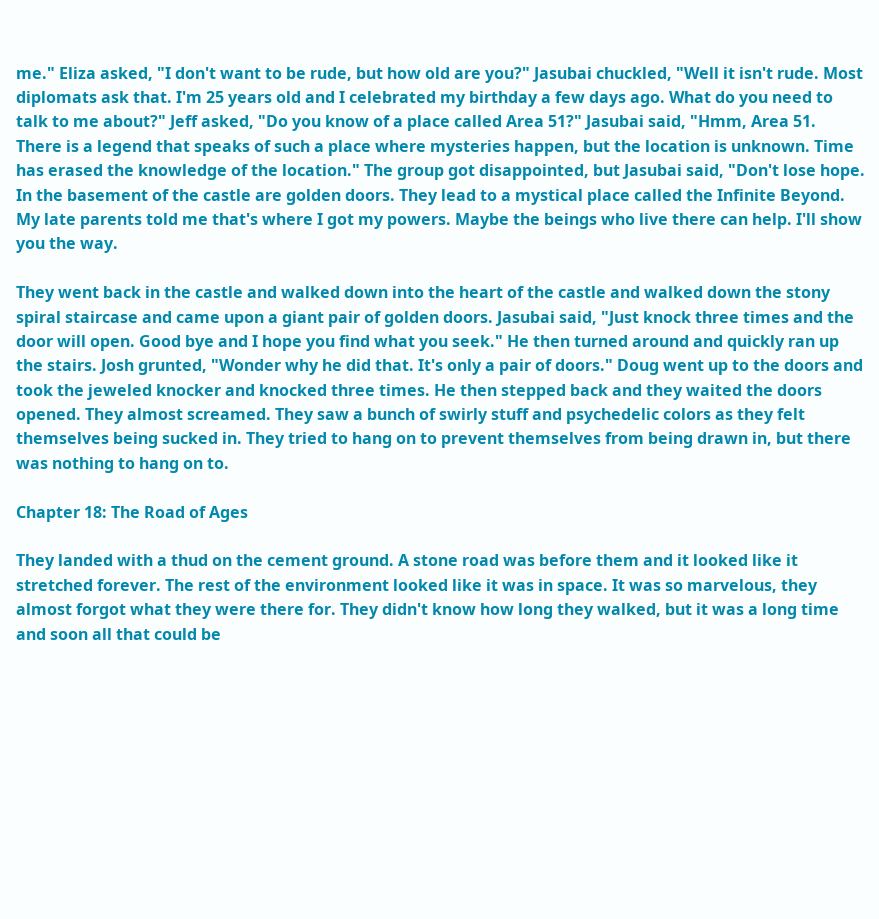me." Eliza asked, "I don't want to be rude, but how old are you?" Jasubai chuckled, "Well it isn't rude. Most diplomats ask that. I'm 25 years old and I celebrated my birthday a few days ago. What do you need to talk to me about?" Jeff asked, "Do you know of a place called Area 51?" Jasubai said, "Hmm, Area 51. There is a legend that speaks of such a place where mysteries happen, but the location is unknown. Time has erased the knowledge of the location." The group got disappointed, but Jasubai said, "Don't lose hope. In the basement of the castle are golden doors. They lead to a mystical place called the Infinite Beyond. My late parents told me that's where I got my powers. Maybe the beings who live there can help. I'll show you the way.

They went back in the castle and walked down into the heart of the castle and walked down the stony spiral staircase and came upon a giant pair of golden doors. Jasubai said, "Just knock three times and the door will open. Good bye and I hope you find what you seek." He then turned around and quickly ran up the stairs. Josh grunted, "Wonder why he did that. It's only a pair of doors." Doug went up to the doors and took the jeweled knocker and knocked three times. He then stepped back and they waited the doors opened. They almost screamed. They saw a bunch of swirly stuff and psychedelic colors as they felt themselves being sucked in. They tried to hang on to prevent themselves from being drawn in, but there was nothing to hang on to.

Chapter 18: The Road of Ages

They landed with a thud on the cement ground. A stone road was before them and it looked like it stretched forever. The rest of the environment looked like it was in space. It was so marvelous, they almost forgot what they were there for. They didn't know how long they walked, but it was a long time and soon all that could be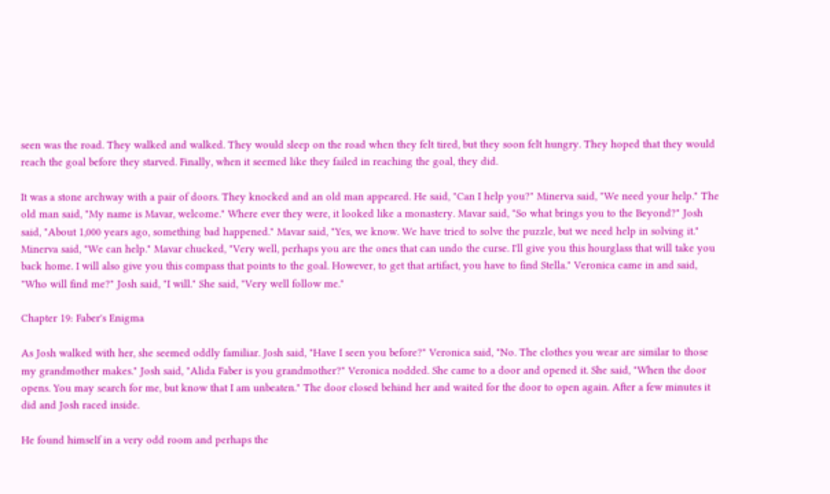seen was the road. They walked and walked. They would sleep on the road when they felt tired, but they soon felt hungry. They hoped that they would reach the goal before they starved. Finally, when it seemed like they failed in reaching the goal, they did.

It was a stone archway with a pair of doors. They knocked and an old man appeared. He said, "Can I help you?" Minerva said, "We need your help." The old man said, "My name is Mavar, welcome." Where ever they were, it looked like a monastery. Mavar said, "So what brings you to the Beyond?" Josh said, "About 1,000 years ago, something bad happened." Mavar said, "Yes, we know. We have tried to solve the puzzle, but we need help in solving it." Minerva said, "We can help." Mavar chucked, "Very well, perhaps you are the ones that can undo the curse. I'll give you this hourglass that will take you back home. I will also give you this compass that points to the goal. However, to get that artifact, you have to find Stella." Veronica came in and said, "Who will find me?" Josh said, "I will." She said, "Very well follow me."

Chapter 19: Faber's Enigma

As Josh walked with her, she seemed oddly familiar. Josh said, "Have I seen you before?" Veronica said, "No. The clothes you wear are similar to those my grandmother makes." Josh said, "Alida Faber is you grandmother?" Veronica nodded. She came to a door and opened it. She said, "When the door opens. You may search for me, but know that I am unbeaten." The door closed behind her and waited for the door to open again. After a few minutes it did and Josh raced inside.

He found himself in a very odd room and perhaps the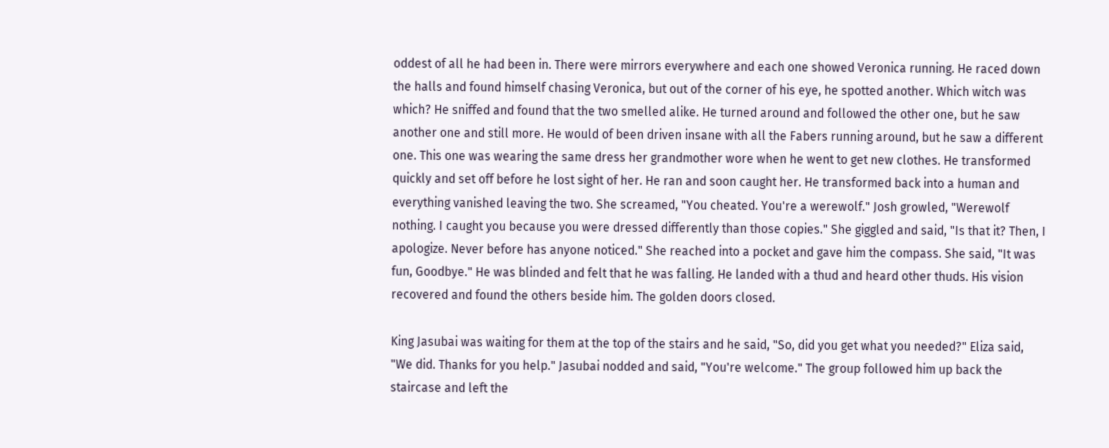oddest of all he had been in. There were mirrors everywhere and each one showed Veronica running. He raced down the halls and found himself chasing Veronica, but out of the corner of his eye, he spotted another. Which witch was which? He sniffed and found that the two smelled alike. He turned around and followed the other one, but he saw another one and still more. He would of been driven insane with all the Fabers running around, but he saw a different one. This one was wearing the same dress her grandmother wore when he went to get new clothes. He transformed quickly and set off before he lost sight of her. He ran and soon caught her. He transformed back into a human and everything vanished leaving the two. She screamed, "You cheated. You're a werewolf." Josh growled, "Werewolf nothing. I caught you because you were dressed differently than those copies." She giggled and said, "Is that it? Then, I apologize. Never before has anyone noticed." She reached into a pocket and gave him the compass. She said, "It was fun, Goodbye." He was blinded and felt that he was falling. He landed with a thud and heard other thuds. His vision recovered and found the others beside him. The golden doors closed.

King Jasubai was waiting for them at the top of the stairs and he said, "So, did you get what you needed?" Eliza said, "We did. Thanks for you help." Jasubai nodded and said, "You're welcome." The group followed him up back the staircase and left the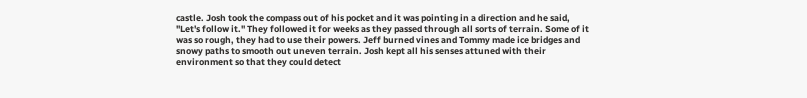castle. Josh took the compass out of his pocket and it was pointing in a direction and he said, "Let's follow it." They followed it for weeks as they passed through all sorts of terrain. Some of it was so rough, they had to use their powers. Jeff burned vines and Tommy made ice bridges and snowy paths to smooth out uneven terrain. Josh kept all his senses attuned with their environment so that they could detect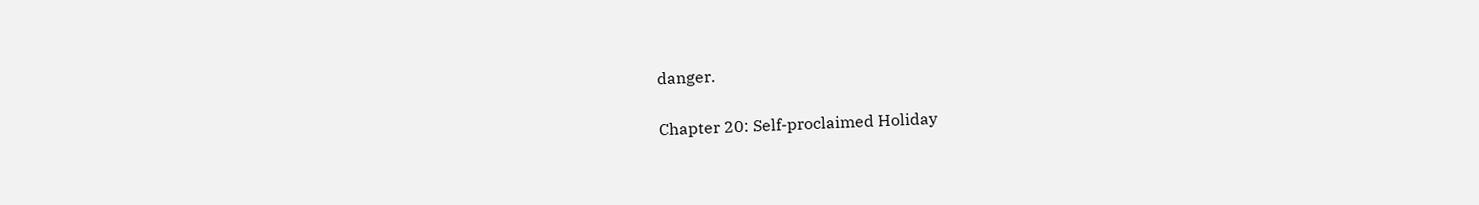danger.

Chapter 20: Self-proclaimed Holiday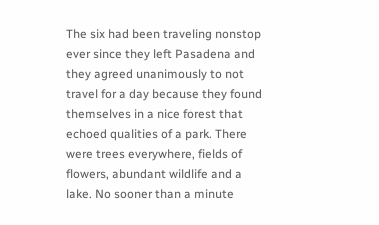The six had been traveling nonstop ever since they left Pasadena and they agreed unanimously to not travel for a day because they found themselves in a nice forest that echoed qualities of a park. There were trees everywhere, fields of flowers, abundant wildlife and a lake. No sooner than a minute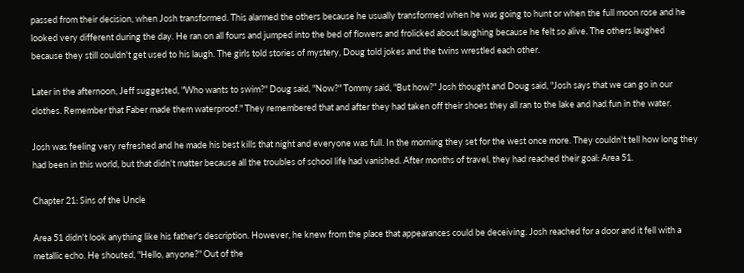passed from their decision, when Josh transformed. This alarmed the others because he usually transformed when he was going to hunt or when the full moon rose and he looked very different during the day. He ran on all fours and jumped into the bed of flowers and frolicked about laughing because he felt so alive. The others laughed because they still couldn't get used to his laugh. The girls told stories of mystery, Doug told jokes and the twins wrestled each other.

Later in the afternoon, Jeff suggested, "Who wants to swim?" Doug said, "Now?" Tommy said, "But how?" Josh thought and Doug said, "Josh says that we can go in our clothes. Remember that Faber made them waterproof." They remembered that and after they had taken off their shoes they all ran to the lake and had fun in the water.

Josh was feeling very refreshed and he made his best kills that night and everyone was full. In the morning they set for the west once more. They couldn't tell how long they had been in this world, but that didn't matter because all the troubles of school life had vanished. After months of travel, they had reached their goal: Area 51.

Chapter 21: Sins of the Uncle

Area 51 didn't look anything like his father's description. However, he knew from the place that appearances could be deceiving. Josh reached for a door and it fell with a metallic echo. He shouted, "Hello, anyone?" Out of the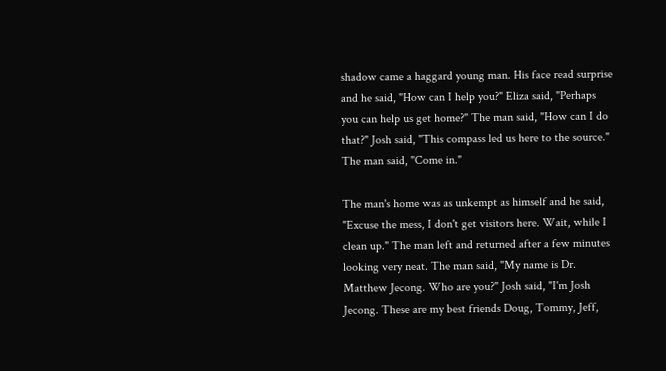shadow came a haggard young man. His face read surprise and he said, "How can I help you?" Eliza said, "Perhaps you can help us get home?" The man said, "How can I do that?" Josh said, "This compass led us here to the source." The man said, "Come in."

The man's home was as unkempt as himself and he said, "Excuse the mess, I don't get visitors here. Wait, while I clean up." The man left and returned after a few minutes looking very neat. The man said, "My name is Dr. Matthew Jecong. Who are you?" Josh said, "I'm Josh Jecong. These are my best friends Doug, Tommy, Jeff,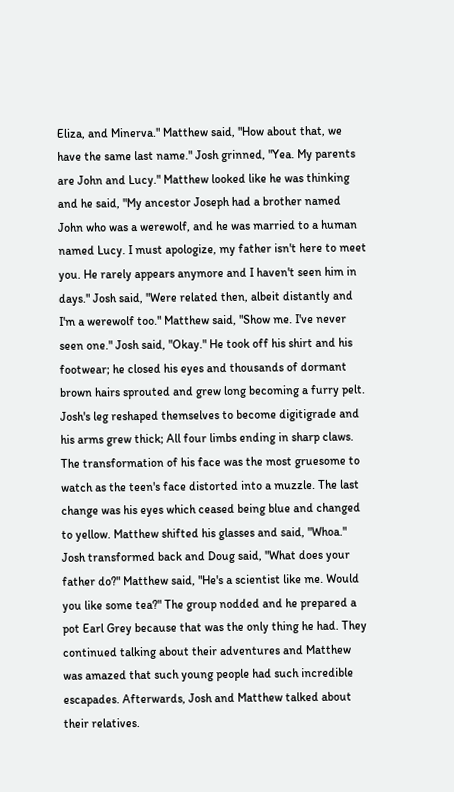Eliza, and Minerva." Matthew said, "How about that, we have the same last name." Josh grinned, "Yea. My parents are John and Lucy." Matthew looked like he was thinking and he said, "My ancestor Joseph had a brother named John who was a werewolf, and he was married to a human named Lucy. I must apologize, my father isn't here to meet you. He rarely appears anymore and I haven't seen him in days." Josh said, "Were related then, albeit distantly and I'm a werewolf too." Matthew said, "Show me. I've never seen one." Josh said, "Okay." He took off his shirt and his footwear; he closed his eyes and thousands of dormant brown hairs sprouted and grew long becoming a furry pelt. Josh's leg reshaped themselves to become digitigrade and his arms grew thick; All four limbs ending in sharp claws. The transformation of his face was the most gruesome to watch as the teen's face distorted into a muzzle. The last change was his eyes which ceased being blue and changed to yellow. Matthew shifted his glasses and said, "Whoa." Josh transformed back and Doug said, "What does your father do?" Matthew said, "He's a scientist like me. Would you like some tea?" The group nodded and he prepared a pot Earl Grey because that was the only thing he had. They continued talking about their adventures and Matthew was amazed that such young people had such incredible escapades. Afterwards, Josh and Matthew talked about their relatives.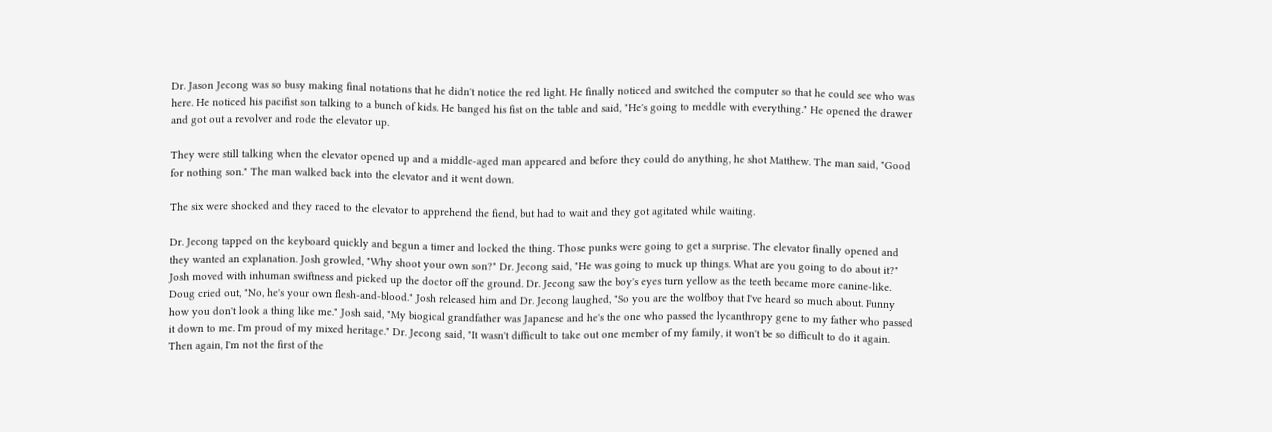Dr. Jason Jecong was so busy making final notations that he didn't notice the red light. He finally noticed and switched the computer so that he could see who was here. He noticed his pacifist son talking to a bunch of kids. He banged his fist on the table and said, "He's going to meddle with everything." He opened the drawer and got out a revolver and rode the elevator up.

They were still talking when the elevator opened up and a middle-aged man appeared and before they could do anything, he shot Matthew. The man said, "Good for nothing son." The man walked back into the elevator and it went down.

The six were shocked and they raced to the elevator to apprehend the fiend, but had to wait and they got agitated while waiting.

Dr. Jecong tapped on the keyboard quickly and begun a timer and locked the thing. Those punks were going to get a surprise. The elevator finally opened and they wanted an explanation. Josh growled, "Why shoot your own son?" Dr. Jecong said, "He was going to muck up things. What are you going to do about it?" Josh moved with inhuman swiftness and picked up the doctor off the ground. Dr. Jecong saw the boy's eyes turn yellow as the teeth became more canine-like. Doug cried out, "No, he's your own flesh-and-blood." Josh released him and Dr. Jecong laughed, "So you are the wolfboy that I've heard so much about. Funny how you don't look a thing like me." Josh said, "My biogical grandfather was Japanese and he's the one who passed the lycanthropy gene to my father who passed it down to me. I'm proud of my mixed heritage." Dr. Jecong said, "It wasn't difficult to take out one member of my family, it won't be so difficult to do it again. Then again, I'm not the first of the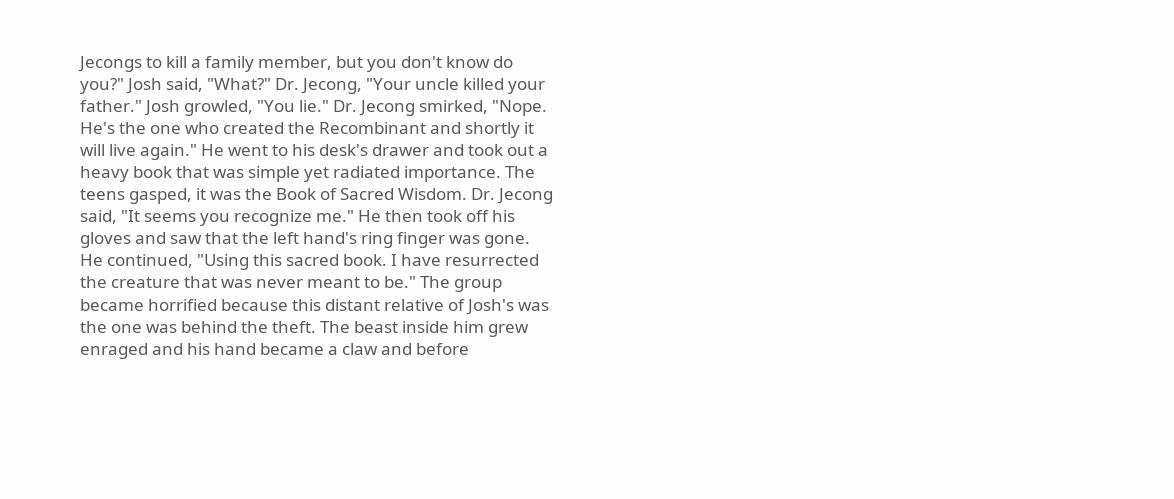Jecongs to kill a family member, but you don't know do you?" Josh said, "What?" Dr. Jecong, "Your uncle killed your father." Josh growled, "You lie." Dr. Jecong smirked, "Nope. He's the one who created the Recombinant and shortly it will live again." He went to his desk's drawer and took out a heavy book that was simple yet radiated importance. The teens gasped, it was the Book of Sacred Wisdom. Dr. Jecong said, "It seems you recognize me." He then took off his gloves and saw that the left hand's ring finger was gone. He continued, "Using this sacred book. I have resurrected the creature that was never meant to be." The group became horrified because this distant relative of Josh's was the one was behind the theft. The beast inside him grew enraged and his hand became a claw and before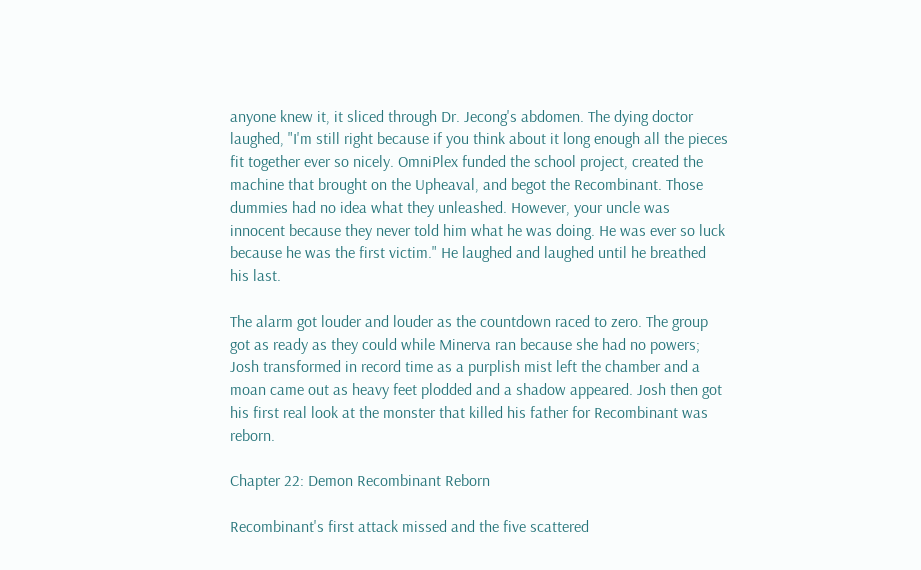anyone knew it, it sliced through Dr. Jecong's abdomen. The dying doctor laughed, "I'm still right because if you think about it long enough all the pieces fit together ever so nicely. OmniPlex funded the school project, created the machine that brought on the Upheaval, and begot the Recombinant. Those dummies had no idea what they unleashed. However, your uncle was innocent because they never told him what he was doing. He was ever so luck because he was the first victim." He laughed and laughed until he breathed his last.

The alarm got louder and louder as the countdown raced to zero. The group got as ready as they could while Minerva ran because she had no powers; Josh transformed in record time as a purplish mist left the chamber and a moan came out as heavy feet plodded and a shadow appeared. Josh then got his first real look at the monster that killed his father for Recombinant was reborn.

Chapter 22: Demon Recombinant Reborn

Recombinant's first attack missed and the five scattered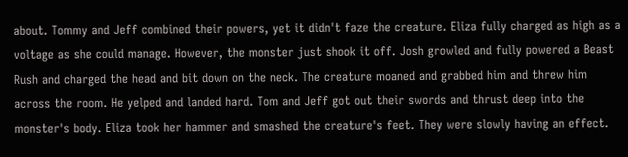about. Tommy and Jeff combined their powers, yet it didn't faze the creature. Eliza fully charged as high as a voltage as she could manage. However, the monster just shook it off. Josh growled and fully powered a Beast Rush and charged the head and bit down on the neck. The creature moaned and grabbed him and threw him across the room. He yelped and landed hard. Tom and Jeff got out their swords and thrust deep into the monster's body. Eliza took her hammer and smashed the creature's feet. They were slowly having an effect.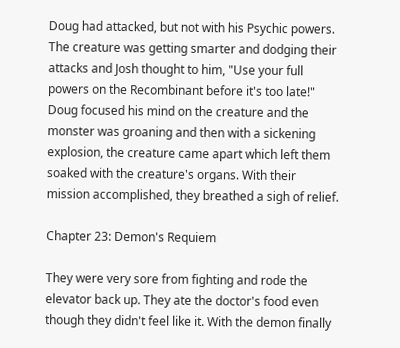Doug had attacked, but not with his Psychic powers. The creature was getting smarter and dodging their attacks and Josh thought to him, "Use your full powers on the Recombinant before it's too late!" Doug focused his mind on the creature and the monster was groaning and then with a sickening explosion, the creature came apart which left them soaked with the creature's organs. With their mission accomplished, they breathed a sigh of relief.

Chapter 23: Demon's Requiem

They were very sore from fighting and rode the elevator back up. They ate the doctor's food even though they didn't feel like it. With the demon finally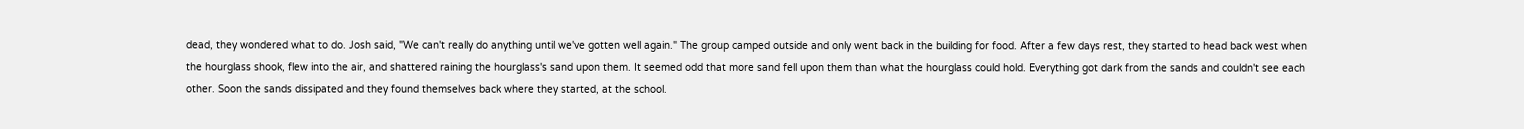dead, they wondered what to do. Josh said, "We can't really do anything until we've gotten well again." The group camped outside and only went back in the building for food. After a few days rest, they started to head back west when the hourglass shook, flew into the air, and shattered raining the hourglass's sand upon them. It seemed odd that more sand fell upon them than what the hourglass could hold. Everything got dark from the sands and couldn't see each other. Soon the sands dissipated and they found themselves back where they started, at the school.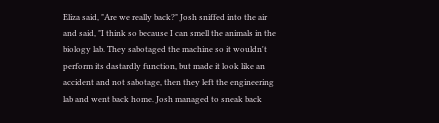Eliza said, "Are we really back?" Josh sniffed into the air and said, "I think so because I can smell the animals in the biology lab. They sabotaged the machine so it wouldn't perform its dastardly function, but made it look like an accident and not sabotage, then they left the engineering lab and went back home. Josh managed to sneak back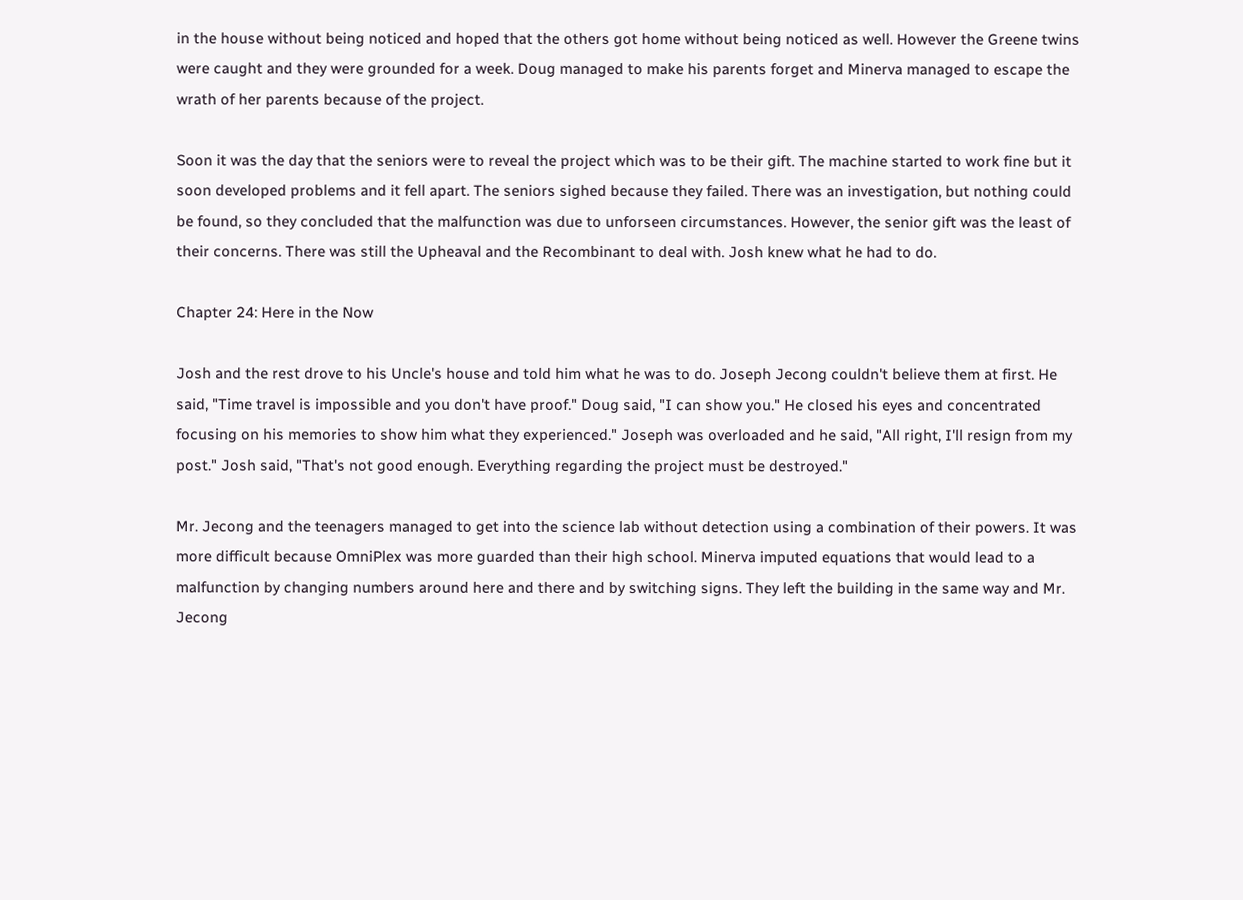in the house without being noticed and hoped that the others got home without being noticed as well. However the Greene twins were caught and they were grounded for a week. Doug managed to make his parents forget and Minerva managed to escape the wrath of her parents because of the project.

Soon it was the day that the seniors were to reveal the project which was to be their gift. The machine started to work fine but it soon developed problems and it fell apart. The seniors sighed because they failed. There was an investigation, but nothing could be found, so they concluded that the malfunction was due to unforseen circumstances. However, the senior gift was the least of their concerns. There was still the Upheaval and the Recombinant to deal with. Josh knew what he had to do.

Chapter 24: Here in the Now

Josh and the rest drove to his Uncle's house and told him what he was to do. Joseph Jecong couldn't believe them at first. He said, "Time travel is impossible and you don't have proof." Doug said, "I can show you." He closed his eyes and concentrated focusing on his memories to show him what they experienced." Joseph was overloaded and he said, "All right, I'll resign from my post." Josh said, "That's not good enough. Everything regarding the project must be destroyed."

Mr. Jecong and the teenagers managed to get into the science lab without detection using a combination of their powers. It was more difficult because OmniPlex was more guarded than their high school. Minerva imputed equations that would lead to a malfunction by changing numbers around here and there and by switching signs. They left the building in the same way and Mr. Jecong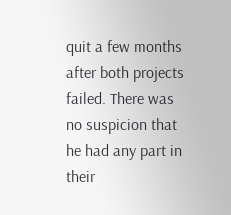quit a few months after both projects failed. There was no suspicion that he had any part in their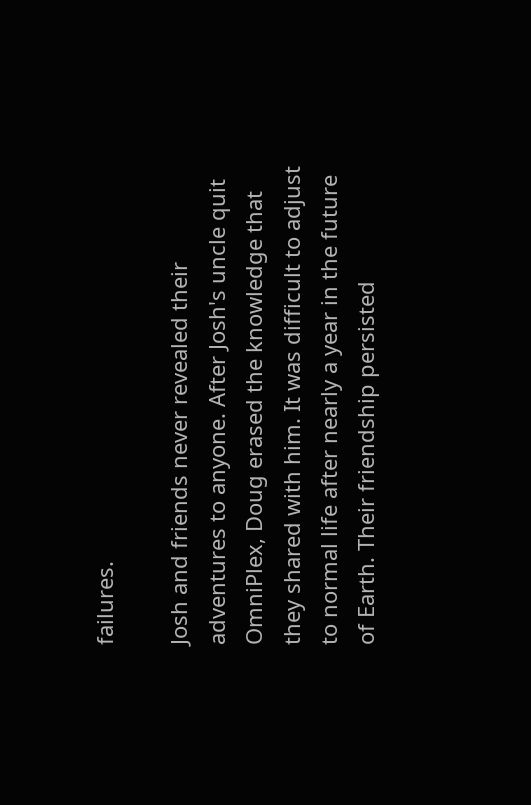failures.

Josh and friends never revealed their adventures to anyone. After Josh's uncle quit OmniPlex, Doug erased the knowledge that they shared with him. It was difficult to adjust to normal life after nearly a year in the future of Earth. Their friendship persisted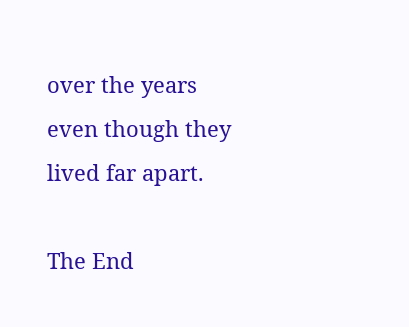over the years even though they lived far apart.

The End